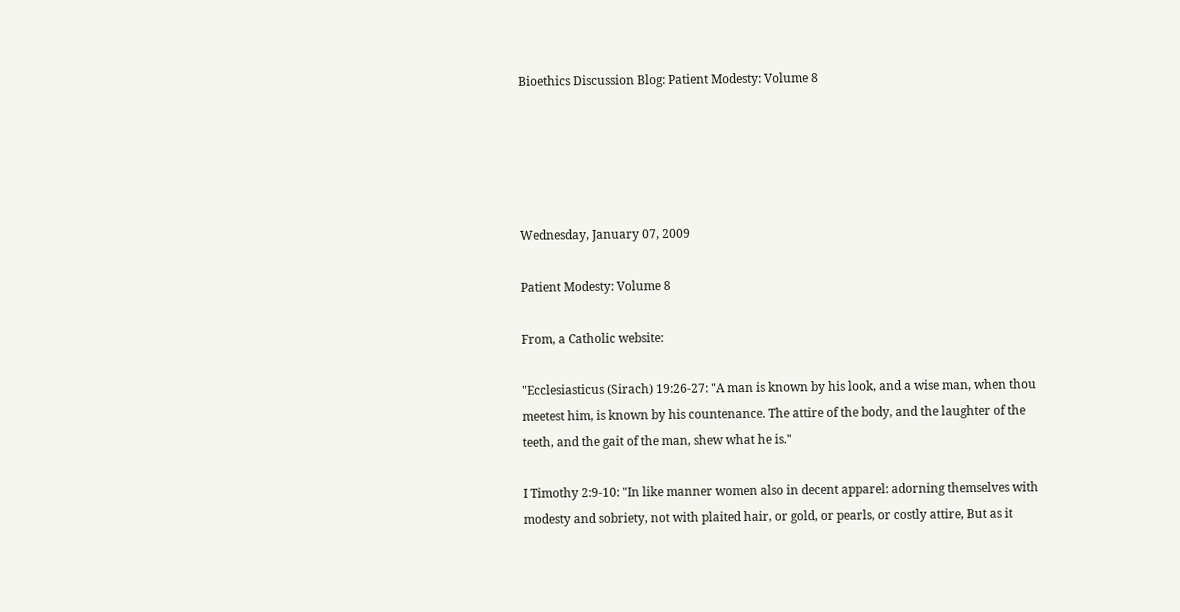Bioethics Discussion Blog: Patient Modesty: Volume 8





Wednesday, January 07, 2009

Patient Modesty: Volume 8

From, a Catholic website:

"Ecclesiasticus (Sirach) 19:26-27: "A man is known by his look, and a wise man, when thou meetest him, is known by his countenance. The attire of the body, and the laughter of the teeth, and the gait of the man, shew what he is."

I Timothy 2:9-10: "In like manner women also in decent apparel: adorning themselves with modesty and sobriety, not with plaited hair, or gold, or pearls, or costly attire, But as it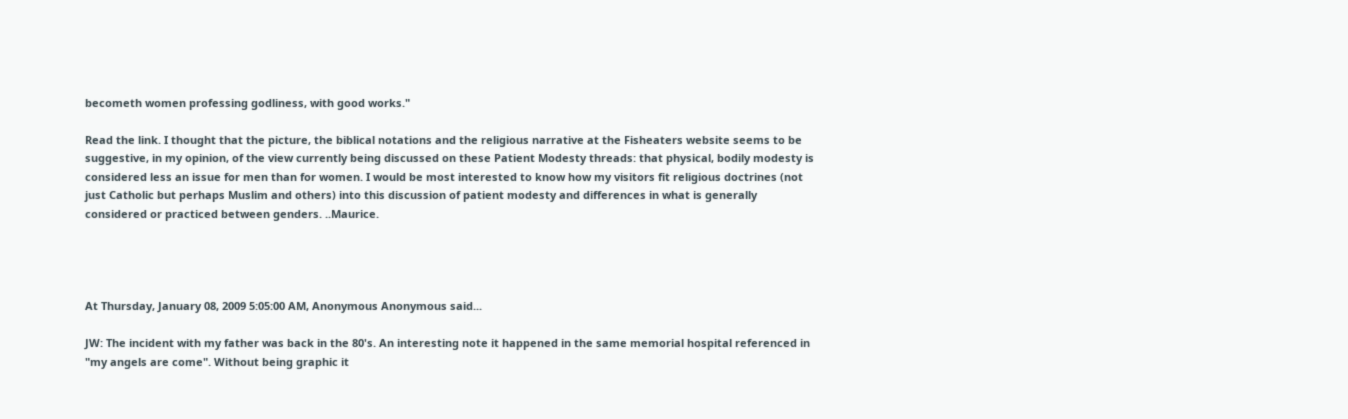becometh women professing godliness, with good works."

Read the link. I thought that the picture, the biblical notations and the religious narrative at the Fisheaters website seems to be suggestive, in my opinion, of the view currently being discussed on these Patient Modesty threads: that physical, bodily modesty is considered less an issue for men than for women. I would be most interested to know how my visitors fit religious doctrines (not just Catholic but perhaps Muslim and others) into this discussion of patient modesty and differences in what is generally considered or practiced between genders. ..Maurice.




At Thursday, January 08, 2009 5:05:00 AM, Anonymous Anonymous said...

JW: The incident with my father was back in the 80's. An interesting note it happened in the same memorial hospital referenced in "my angels are come". Without being graphic it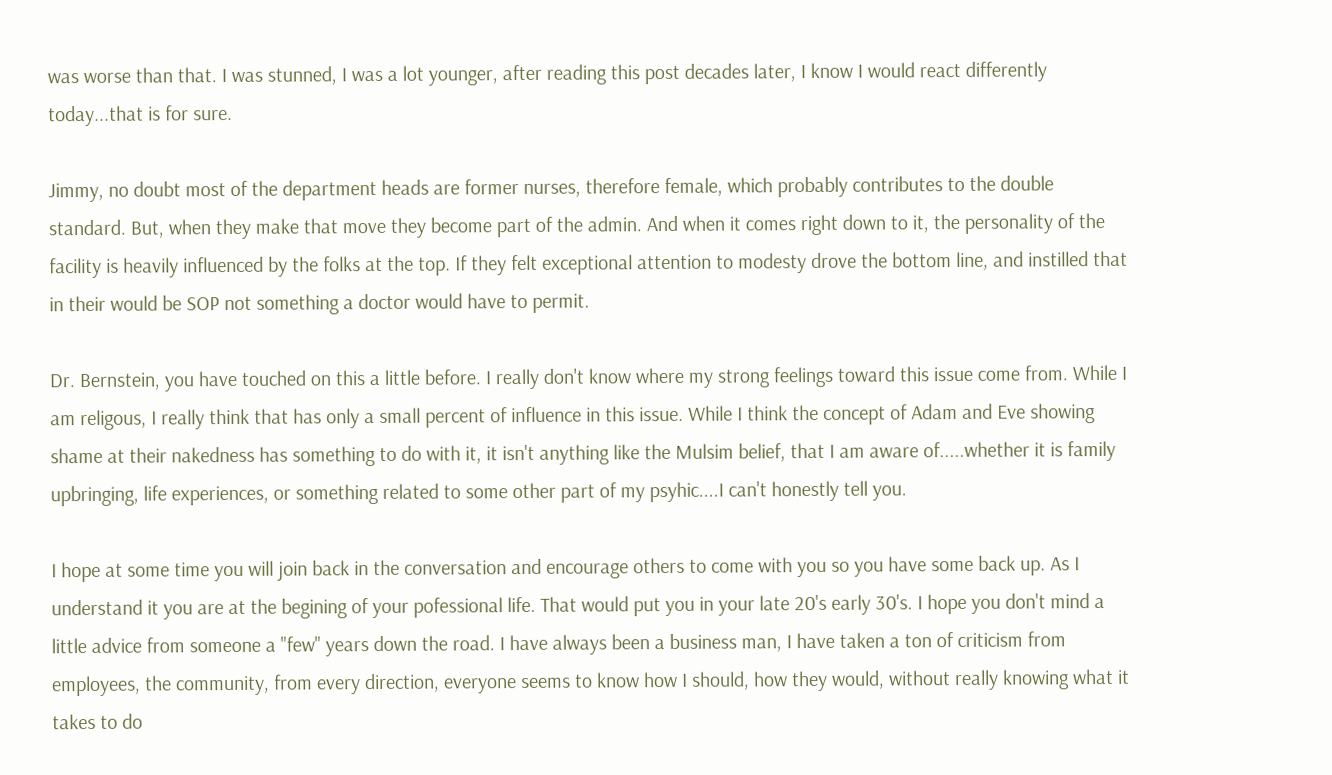was worse than that. I was stunned, I was a lot younger, after reading this post decades later, I know I would react differently today...that is for sure.

Jimmy, no doubt most of the department heads are former nurses, therefore female, which probably contributes to the double standard. But, when they make that move they become part of the admin. And when it comes right down to it, the personality of the facility is heavily influenced by the folks at the top. If they felt exceptional attention to modesty drove the bottom line, and instilled that in their would be SOP not something a doctor would have to permit.

Dr. Bernstein, you have touched on this a little before. I really don't know where my strong feelings toward this issue come from. While I am religous, I really think that has only a small percent of influence in this issue. While I think the concept of Adam and Eve showing shame at their nakedness has something to do with it, it isn't anything like the Mulsim belief, that I am aware of.....whether it is family upbringing, life experiences, or something related to some other part of my psyhic....I can't honestly tell you.

I hope at some time you will join back in the conversation and encourage others to come with you so you have some back up. As I understand it you are at the begining of your pofessional life. That would put you in your late 20's early 30's. I hope you don't mind a little advice from someone a "few" years down the road. I have always been a business man, I have taken a ton of criticism from employees, the community, from every direction, everyone seems to know how I should, how they would, without really knowing what it takes to do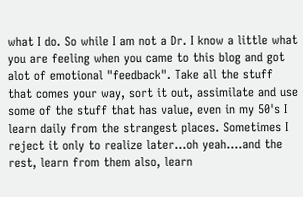what I do. So while I am not a Dr. I know a little what you are feeling when you came to this blog and got alot of emotional "feedback". Take all the stuff that comes your way, sort it out, assimilate and use some of the stuff that has value, even in my 50's I learn daily from the strangest places. Sometimes I reject it only to realize later...oh yeah....and the rest, learn from them also, learn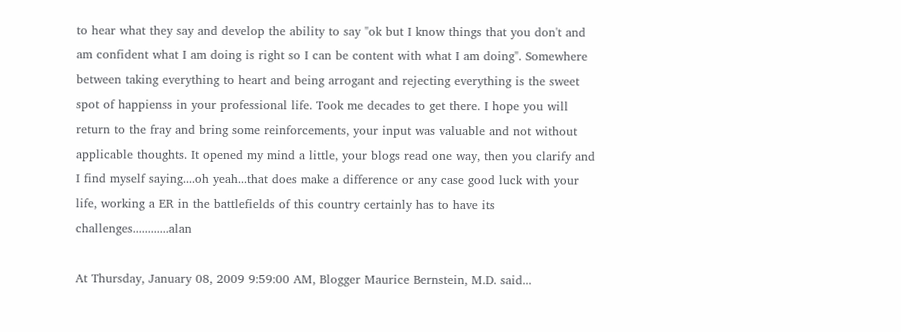to hear what they say and develop the ability to say "ok but I know things that you don't and am confident what I am doing is right so I can be content with what I am doing". Somewhere between taking everything to heart and being arrogant and rejecting everything is the sweet spot of happienss in your professional life. Took me decades to get there. I hope you will return to the fray and bring some reinforcements, your input was valuable and not without applicable thoughts. It opened my mind a little, your blogs read one way, then you clarify and I find myself saying....oh yeah...that does make a difference or any case good luck with your life, working a ER in the battlefields of this country certainly has to have its challenges............alan

At Thursday, January 08, 2009 9:59:00 AM, Blogger Maurice Bernstein, M.D. said...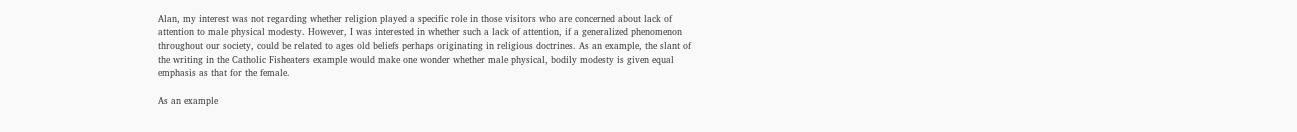Alan, my interest was not regarding whether religion played a specific role in those visitors who are concerned about lack of attention to male physical modesty. However, I was interested in whether such a lack of attention, if a generalized phenomenon throughout our society, could be related to ages old beliefs perhaps originating in religious doctrines. As an example, the slant of the writing in the Catholic Fisheaters example would make one wonder whether male physical, bodily modesty is given equal emphasis as that for the female.

As an example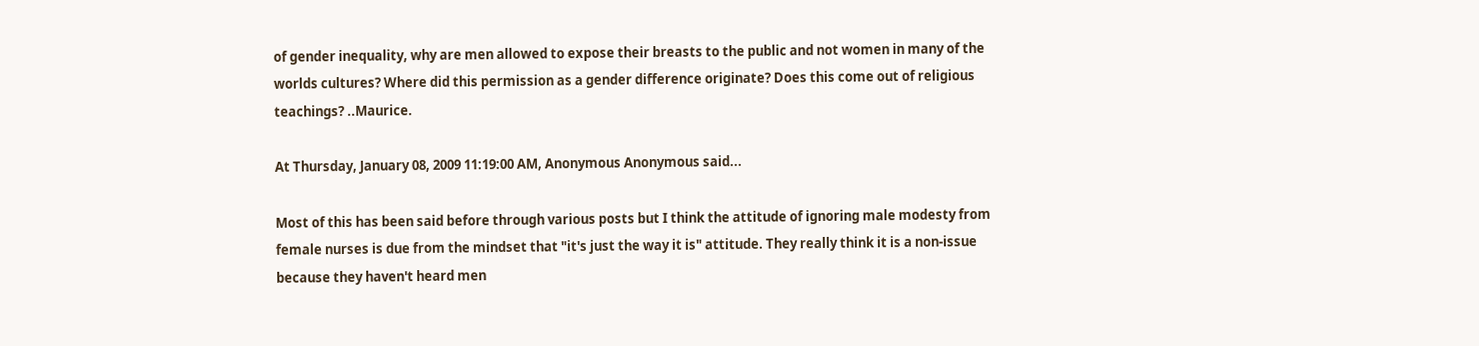of gender inequality, why are men allowed to expose their breasts to the public and not women in many of the worlds cultures? Where did this permission as a gender difference originate? Does this come out of religious teachings? ..Maurice.

At Thursday, January 08, 2009 11:19:00 AM, Anonymous Anonymous said...

Most of this has been said before through various posts but I think the attitude of ignoring male modesty from female nurses is due from the mindset that "it's just the way it is" attitude. They really think it is a non-issue because they haven't heard men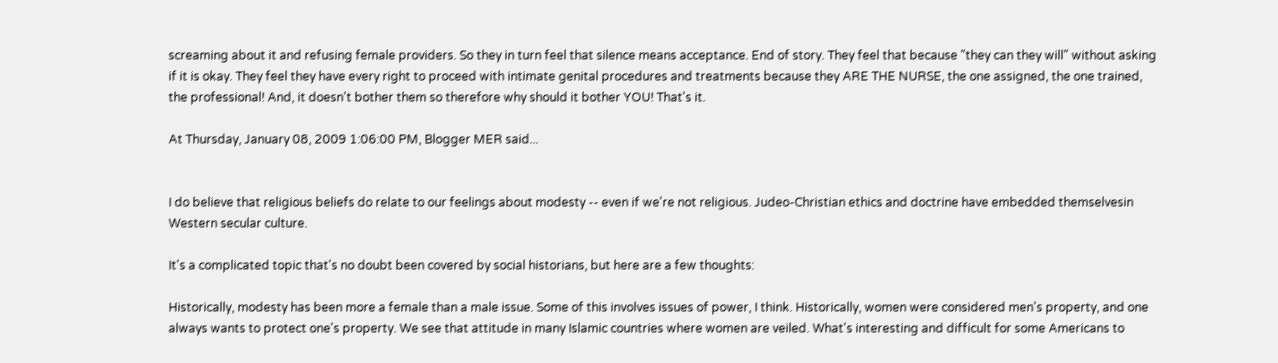screaming about it and refusing female providers. So they in turn feel that silence means acceptance. End of story. They feel that because "they can they will" without asking if it is okay. They feel they have every right to proceed with intimate genital procedures and treatments because they ARE THE NURSE, the one assigned, the one trained, the professional! And, it doesn't bother them so therefore why should it bother YOU! That's it.

At Thursday, January 08, 2009 1:06:00 PM, Blogger MER said...


I do believe that religious beliefs do relate to our feelings about modesty -- even if we're not religious. Judeo-Christian ethics and doctrine have embedded themselvesin Western secular culture.

It's a complicated topic that's no doubt been covered by social historians, but here are a few thoughts:

Historically, modesty has been more a female than a male issue. Some of this involves issues of power, I think. Historically, women were considered men's property, and one always wants to protect one's property. We see that attitude in many Islamic countries where women are veiled. What's interesting and difficult for some Americans to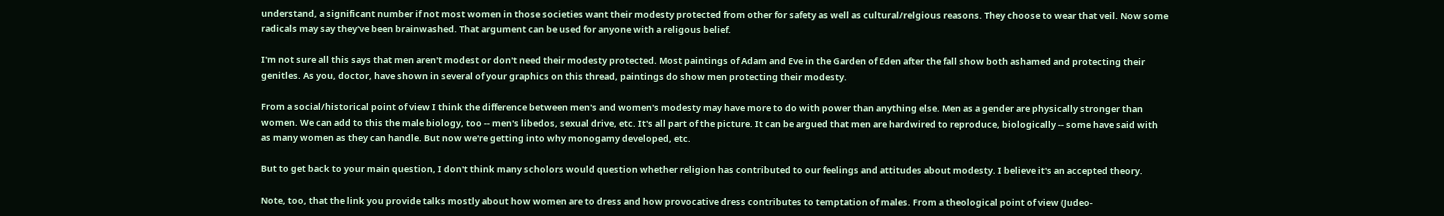understand, a significant number if not most women in those societies want their modesty protected from other for safety as well as cultural/relgious reasons. They choose to wear that veil. Now some radicals may say they've been brainwashed. That argument can be used for anyone with a religous belief.

I'm not sure all this says that men aren't modest or don't need their modesty protected. Most paintings of Adam and Eve in the Garden of Eden after the fall show both ashamed and protecting their genitles. As you, doctor, have shown in several of your graphics on this thread, paintings do show men protecting their modesty.

From a social/historical point of view I think the difference between men's and women's modesty may have more to do with power than anything else. Men as a gender are physically stronger than women. We can add to this the male biology, too -- men's libedos, sexual drive, etc. It's all part of the picture. It can be argued that men are hardwired to reproduce, biologically -- some have said with as many women as they can handle. But now we're getting into why monogamy developed, etc.

But to get back to your main question, I don't think many scholors would question whether religion has contributed to our feelings and attitudes about modesty. I believe it's an accepted theory.

Note, too, that the link you provide talks mostly about how women are to dress and how provocative dress contributes to temptation of males. From a theological point of view (Judeo-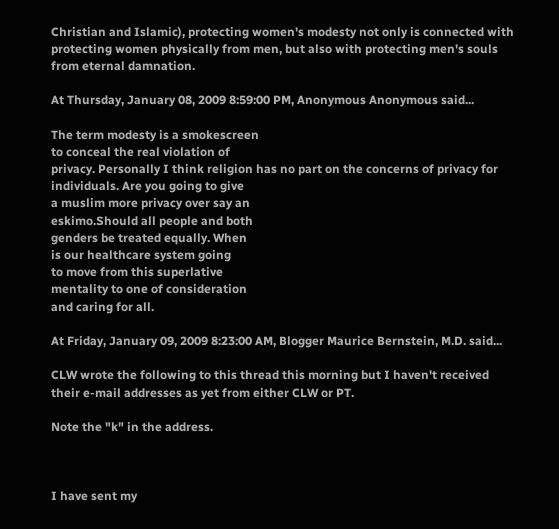Christian and Islamic), protecting women's modesty not only is connected with protecting women physically from men, but also with protecting men's souls from eternal damnation.

At Thursday, January 08, 2009 8:59:00 PM, Anonymous Anonymous said...

The term modesty is a smokescreen
to conceal the real violation of
privacy. Personally I think religion has no part on the concerns of privacy for individuals. Are you going to give
a muslim more privacy over say an
eskimo.Should all people and both
genders be treated equally. When
is our healthcare system going
to move from this superlative
mentality to one of consideration
and caring for all.

At Friday, January 09, 2009 8:23:00 AM, Blogger Maurice Bernstein, M.D. said...

CLW wrote the following to this thread this morning but I haven't received their e-mail addresses as yet from either CLW or PT.

Note the "k" in the address.



I have sent my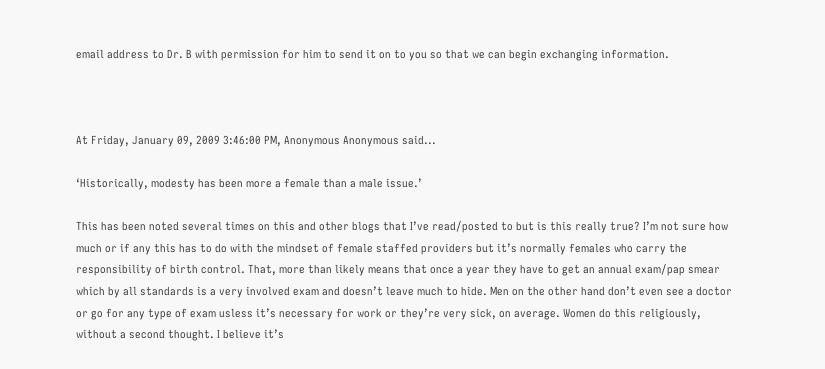email address to Dr. B with permission for him to send it on to you so that we can begin exchanging information.



At Friday, January 09, 2009 3:46:00 PM, Anonymous Anonymous said...

‘Historically, modesty has been more a female than a male issue.’

This has been noted several times on this and other blogs that I’ve read/posted to but is this really true? I’m not sure how much or if any this has to do with the mindset of female staffed providers but it’s normally females who carry the responsibility of birth control. That, more than likely means that once a year they have to get an annual exam/pap smear which by all standards is a very involved exam and doesn’t leave much to hide. Men on the other hand don’t even see a doctor or go for any type of exam usless it’s necessary for work or they’re very sick, on average. Women do this religiously, without a second thought. I believe it’s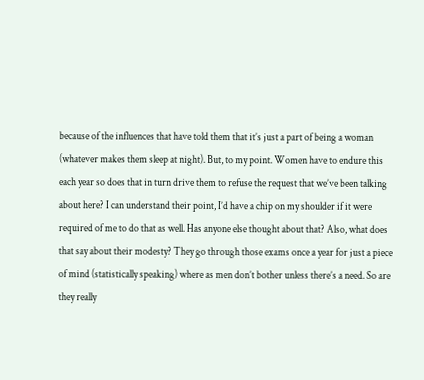because of the influences that have told them that it’s just a part of being a woman (whatever makes them sleep at night). But, to my point. Women have to endure this each year so does that in turn drive them to refuse the request that we’ve been talking about here? I can understand their point, I’d have a chip on my shoulder if it were required of me to do that as well. Has anyone else thought about that? Also, what does that say about their modesty? They go through those exams once a year for just a piece of mind (statistically speaking) where as men don’t bother unless there’s a need. So are they really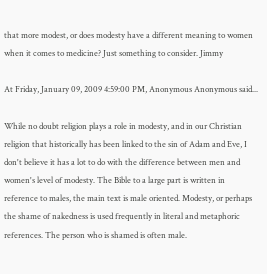that more modest, or does modesty have a different meaning to women when it comes to medicine? Just something to consider. Jimmy

At Friday, January 09, 2009 4:59:00 PM, Anonymous Anonymous said...

While no doubt religion plays a role in modesty, and in our Christian religion that historically has been linked to the sin of Adam and Eve, I don't believe it has a lot to do with the difference between men and women's level of modesty. The Bible to a large part is written in reference to males, the main text is male oriented. Modesty, or perhaps the shame of nakedness is used frequently in literal and metaphoric references. The person who is shamed is often male.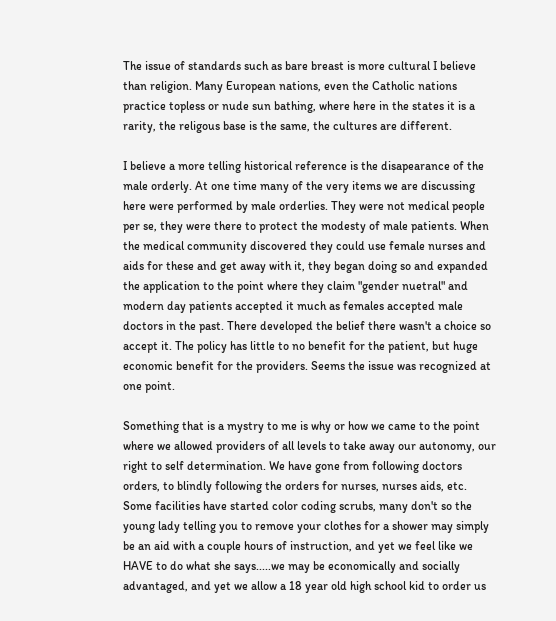The issue of standards such as bare breast is more cultural I believe than religion. Many European nations, even the Catholic nations practice topless or nude sun bathing, where here in the states it is a rarity, the religous base is the same, the cultures are different.

I believe a more telling historical reference is the disapearance of the male orderly. At one time many of the very items we are discussing here were performed by male orderlies. They were not medical people per se, they were there to protect the modesty of male patients. When the medical community discovered they could use female nurses and aids for these and get away with it, they began doing so and expanded the application to the point where they claim "gender nuetral" and modern day patients accepted it much as females accepted male doctors in the past. There developed the belief there wasn't a choice so accept it. The policy has little to no benefit for the patient, but huge economic benefit for the providers. Seems the issue was recognized at one point.

Something that is a mystry to me is why or how we came to the point where we allowed providers of all levels to take away our autonomy, our right to self determination. We have gone from following doctors orders, to blindly following the orders for nurses, nurses aids, etc. Some facilities have started color coding scrubs, many don't so the young lady telling you to remove your clothes for a shower may simply be an aid with a couple hours of instruction, and yet we feel like we HAVE to do what she says.....we may be economically and socially advantaged, and yet we allow a 18 year old high school kid to order us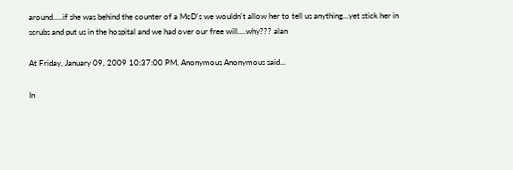around.....if she was behind the counter of a McD's we wouldn't allow her to tell us anything...yet stick her in scrubs and put us in the hospital and we had over our free will....why??? alan

At Friday, January 09, 2009 10:37:00 PM, Anonymous Anonymous said...

In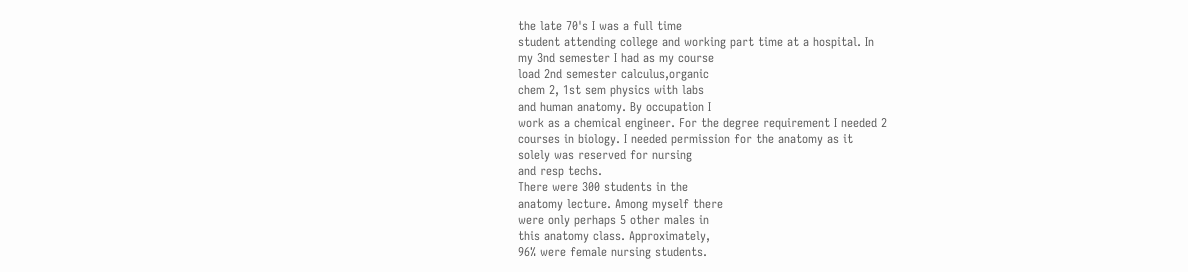the late 70's I was a full time
student attending college and working part time at a hospital. In
my 3nd semester I had as my course
load 2nd semester calculus,organic
chem 2, 1st sem physics with labs
and human anatomy. By occupation I
work as a chemical engineer. For the degree requirement I needed 2
courses in biology. I needed permission for the anatomy as it
solely was reserved for nursing
and resp techs.
There were 300 students in the
anatomy lecture. Among myself there
were only perhaps 5 other males in
this anatomy class. Approximately,
96% were female nursing students.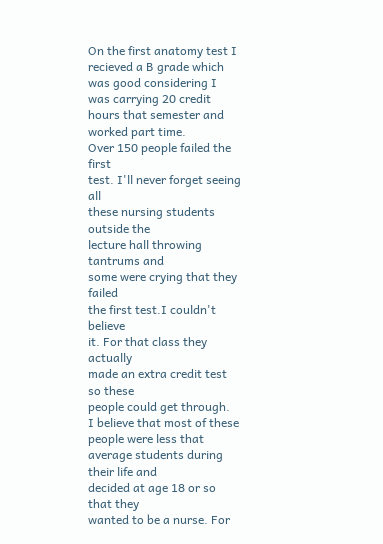On the first anatomy test I recieved a B grade which was good considering I was carrying 20 credit hours that semester and worked part time.
Over 150 people failed the first
test. I'll never forget seeing all
these nursing students outside the
lecture hall throwing tantrums and
some were crying that they failed
the first test.I couldn't believe
it. For that class they actually
made an extra credit test so these
people could get through.
I believe that most of these people were less that average students during their life and
decided at age 18 or so that they
wanted to be a nurse. For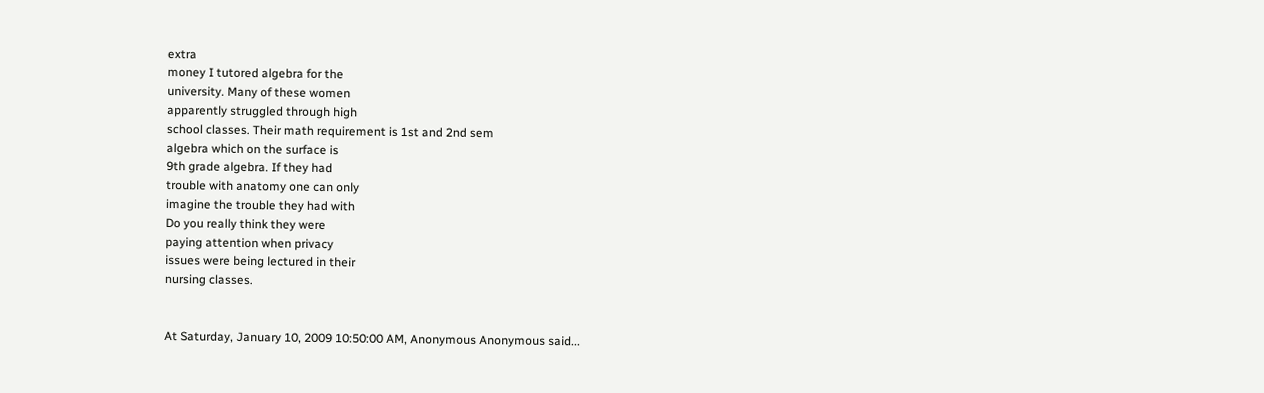extra
money I tutored algebra for the
university. Many of these women
apparently struggled through high
school classes. Their math requirement is 1st and 2nd sem
algebra which on the surface is
9th grade algebra. If they had
trouble with anatomy one can only
imagine the trouble they had with
Do you really think they were
paying attention when privacy
issues were being lectured in their
nursing classes.


At Saturday, January 10, 2009 10:50:00 AM, Anonymous Anonymous said...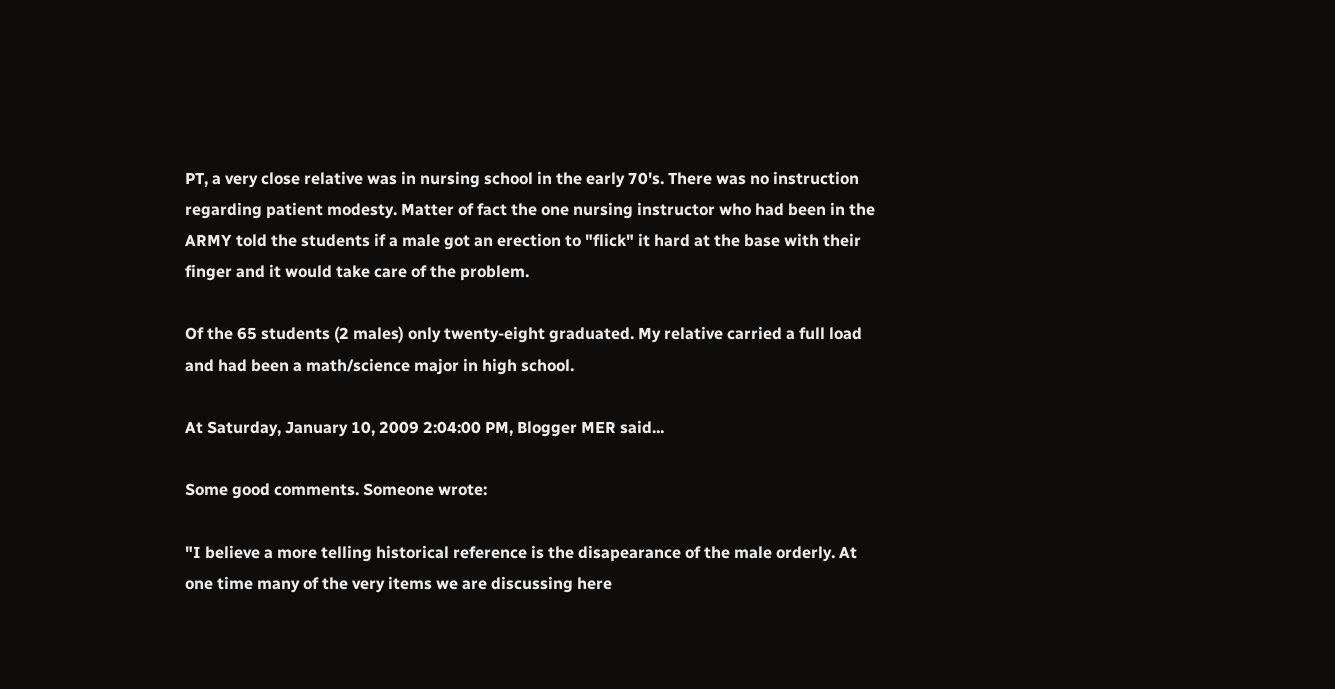PT, a very close relative was in nursing school in the early 70's. There was no instruction regarding patient modesty. Matter of fact the one nursing instructor who had been in the ARMY told the students if a male got an erection to "flick" it hard at the base with their finger and it would take care of the problem.

Of the 65 students (2 males) only twenty-eight graduated. My relative carried a full load and had been a math/science major in high school.

At Saturday, January 10, 2009 2:04:00 PM, Blogger MER said...

Some good comments. Someone wrote:

"I believe a more telling historical reference is the disapearance of the male orderly. At one time many of the very items we are discussing here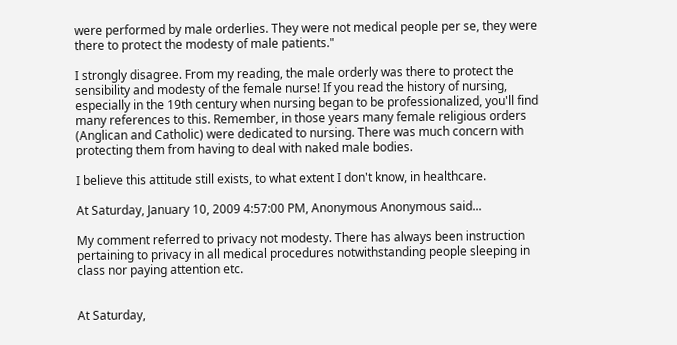were performed by male orderlies. They were not medical people per se, they were there to protect the modesty of male patients."

I strongly disagree. From my reading, the male orderly was there to protect the sensibility and modesty of the female nurse! If you read the history of nursing, especially in the 19th century when nursing began to be professionalized, you'll find many references to this. Remember, in those years many female religious orders (Anglican and Catholic) were dedicated to nursing. There was much concern with protecting them from having to deal with naked male bodies.

I believe this attitude still exists, to what extent I don't know, in healthcare.

At Saturday, January 10, 2009 4:57:00 PM, Anonymous Anonymous said...

My comment referred to privacy not modesty. There has always been instruction pertaining to privacy in all medical procedures notwithstanding people sleeping in class nor paying attention etc.


At Saturday,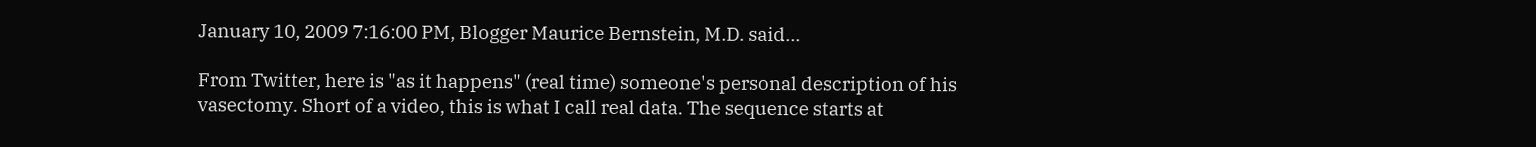January 10, 2009 7:16:00 PM, Blogger Maurice Bernstein, M.D. said...

From Twitter, here is "as it happens" (real time) someone's personal description of his vasectomy. Short of a video, this is what I call real data. The sequence starts at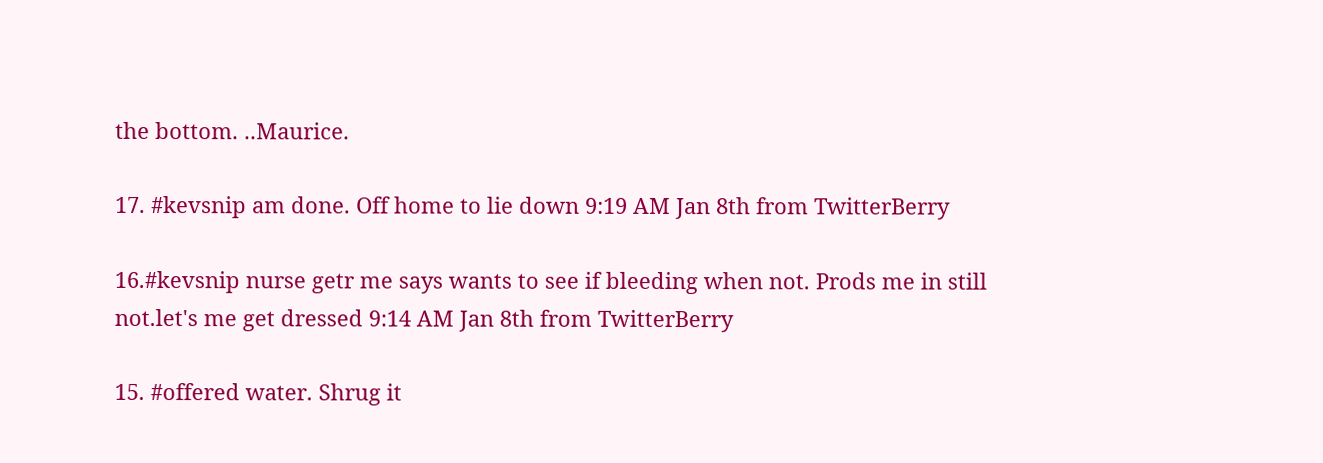the bottom. ..Maurice.

17. #kevsnip am done. Off home to lie down 9:19 AM Jan 8th from TwitterBerry

16.#kevsnip nurse getr me says wants to see if bleeding when not. Prods me in still not.let's me get dressed 9:14 AM Jan 8th from TwitterBerry

15. #offered water. Shrug it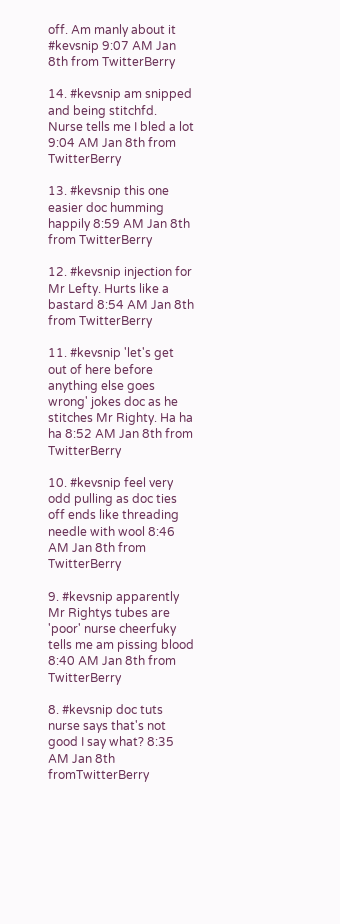off. Am manly about it #kevsnip 9:07 AM Jan 8th from TwitterBerry

14. #kevsnip am snipped and being stitchfd. Nurse tells me I bled a lot 9:04 AM Jan 8th from TwitterBerry

13. #kevsnip this one easier doc humming happily 8:59 AM Jan 8th from TwitterBerry

12. #kevsnip injection for Mr Lefty. Hurts like a bastard 8:54 AM Jan 8th from TwitterBerry

11. #kevsnip 'let's get out of here before anything else goes wrong' jokes doc as he stitches Mr Righty. Ha ha ha 8:52 AM Jan 8th from TwitterBerry

10. #kevsnip feel very odd pulling as doc ties off ends like threading needle with wool 8:46 AM Jan 8th from TwitterBerry

9. #kevsnip apparently Mr Rightys tubes are 'poor' nurse cheerfuky tells me am pissing blood 8:40 AM Jan 8th from TwitterBerry

8. #kevsnip doc tuts nurse says that's not good I say what? 8:35 AM Jan 8th fromTwitterBerry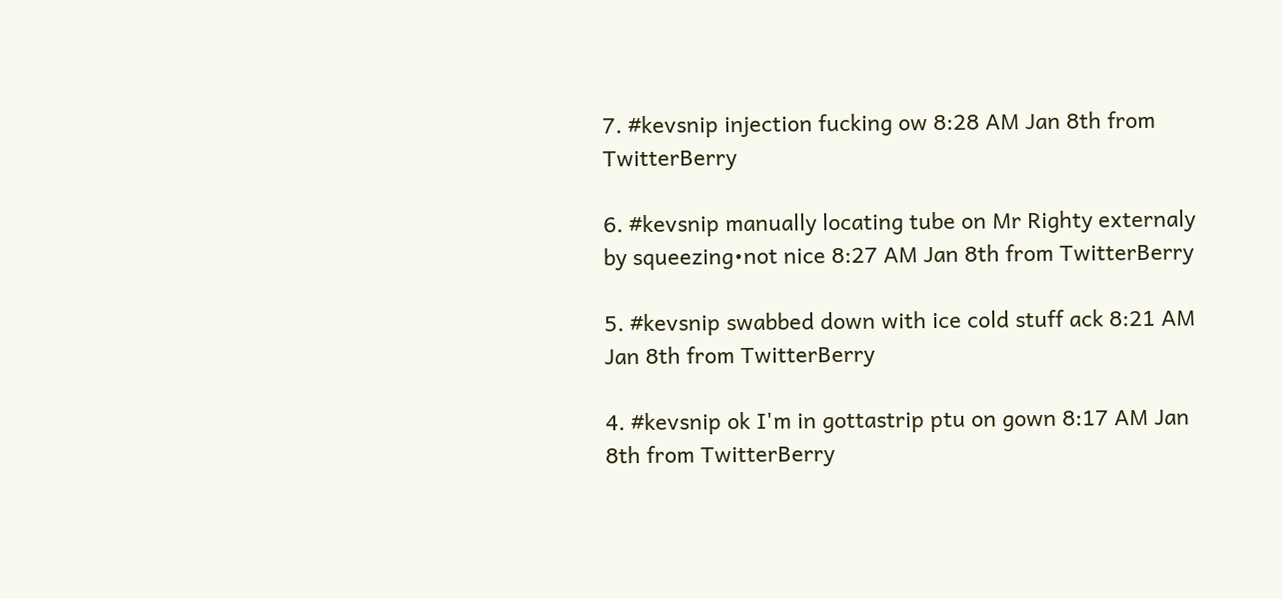7. #kevsnip injection fucking ow 8:28 AM Jan 8th from TwitterBerry

6. #kevsnip manually locating tube on Mr Righty externaly by squeezing•not nice 8:27 AM Jan 8th from TwitterBerry

5. #kevsnip swabbed down with ice cold stuff ack 8:21 AM Jan 8th from TwitterBerry

4. #kevsnip ok I'm in gottastrip ptu on gown 8:17 AM Jan 8th from TwitterBerry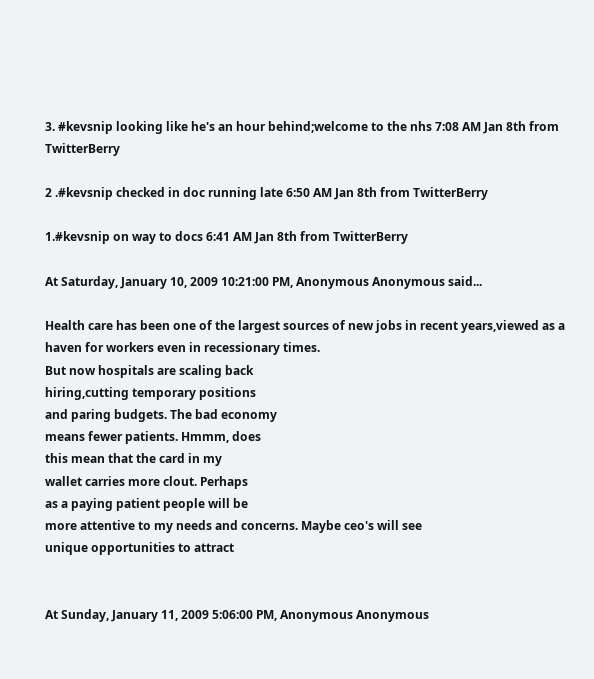3. #kevsnip looking like he's an hour behind;welcome to the nhs 7:08 AM Jan 8th from TwitterBerry

2 .#kevsnip checked in doc running late 6:50 AM Jan 8th from TwitterBerry

1.#kevsnip on way to docs 6:41 AM Jan 8th from TwitterBerry

At Saturday, January 10, 2009 10:21:00 PM, Anonymous Anonymous said...

Health care has been one of the largest sources of new jobs in recent years,viewed as a haven for workers even in recessionary times.
But now hospitals are scaling back
hiring,cutting temporary positions
and paring budgets. The bad economy
means fewer patients. Hmmm, does
this mean that the card in my
wallet carries more clout. Perhaps
as a paying patient people will be
more attentive to my needs and concerns. Maybe ceo's will see
unique opportunities to attract


At Sunday, January 11, 2009 5:06:00 PM, Anonymous Anonymous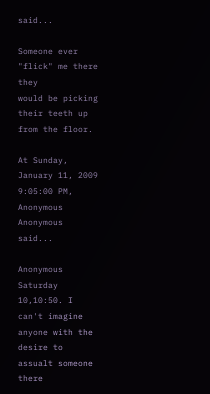said...

Someone ever "flick" me there they
would be picking their teeth up
from the floor.

At Sunday, January 11, 2009 9:05:00 PM, Anonymous Anonymous said...

Anonymous Saturday 10,10:50. I
can't imagine anyone with the
desire to assualt someone there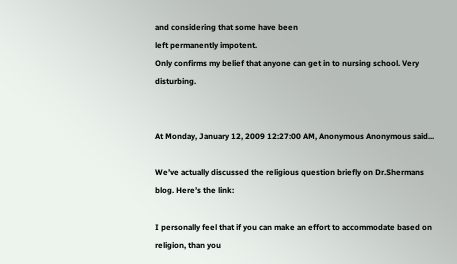and considering that some have been
left permanently impotent.
Only confirms my belief that anyone can get in to nursing school. Very disturbing.


At Monday, January 12, 2009 12:27:00 AM, Anonymous Anonymous said...

We’ve actually discussed the religious question briefly on Dr.Shermans blog. Here’s the link:

I personally feel that if you can make an effort to accommodate based on religion, than you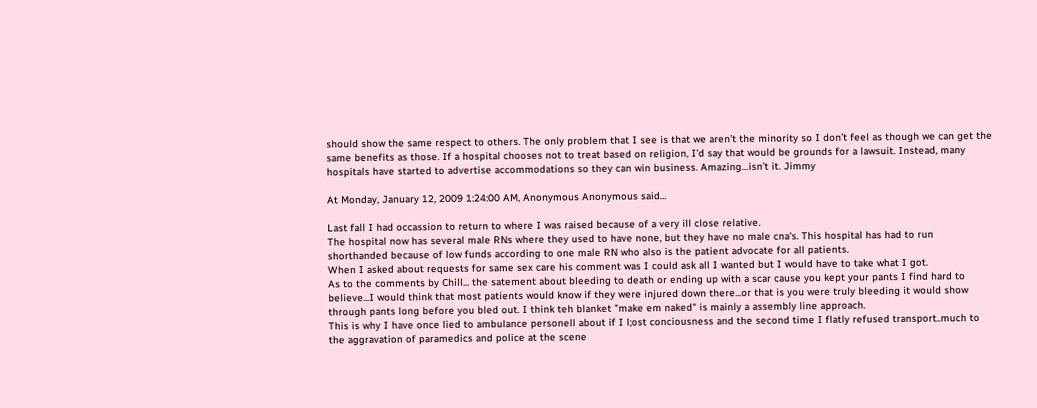should show the same respect to others. The only problem that I see is that we aren’t the minority so I don’t feel as though we can get the same benefits as those. If a hospital chooses not to treat based on religion, I’d say that would be grounds for a lawsuit. Instead, many hospitals have started to advertise accommodations so they can win business. Amazing…isn’t it. Jimmy

At Monday, January 12, 2009 1:24:00 AM, Anonymous Anonymous said...

Last fall I had occassion to return to where I was raised because of a very ill close relative.
The hospital now has several male RNs where they used to have none, but they have no male cna's. This hospital has had to run shorthanded because of low funds according to one male RN who also is the patient advocate for all patients.
When I asked about requests for same sex care his comment was I could ask all I wanted but I would have to take what I got.
As to the comments by Chill... the satement about bleeding to death or ending up with a scar cause you kept your pants I find hard to believe...I would think that most patients would know if they were injured down there...or that is you were truly bleeding it would show through pants long before you bled out. I think teh blanket "make em naked" is mainly a assembly line approach.
This is why I have once lied to ambulance personell about if I l;ost conciousness and the second time I flatly refused transport..much to the aggravation of paramedics and police at the scene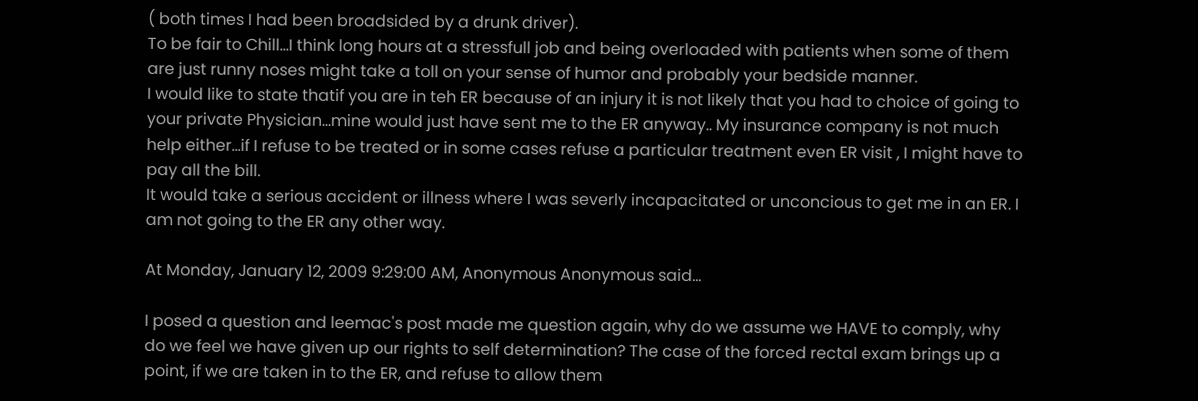( both times I had been broadsided by a drunk driver).
To be fair to Chill...I think long hours at a stressfull job and being overloaded with patients when some of them are just runny noses might take a toll on your sense of humor and probably your bedside manner.
I would like to state thatif you are in teh ER because of an injury it is not likely that you had to choice of going to your private Physician...mine would just have sent me to the ER anyway.. My insurance company is not much help either...if I refuse to be treated or in some cases refuse a particular treatment even ER visit , I might have to pay all the bill.
It would take a serious accident or illness where I was severly incapacitated or unconcious to get me in an ER. I am not going to the ER any other way.

At Monday, January 12, 2009 9:29:00 AM, Anonymous Anonymous said...

I posed a question and leemac's post made me question again, why do we assume we HAVE to comply, why do we feel we have given up our rights to self determination? The case of the forced rectal exam brings up a point, if we are taken in to the ER, and refuse to allow them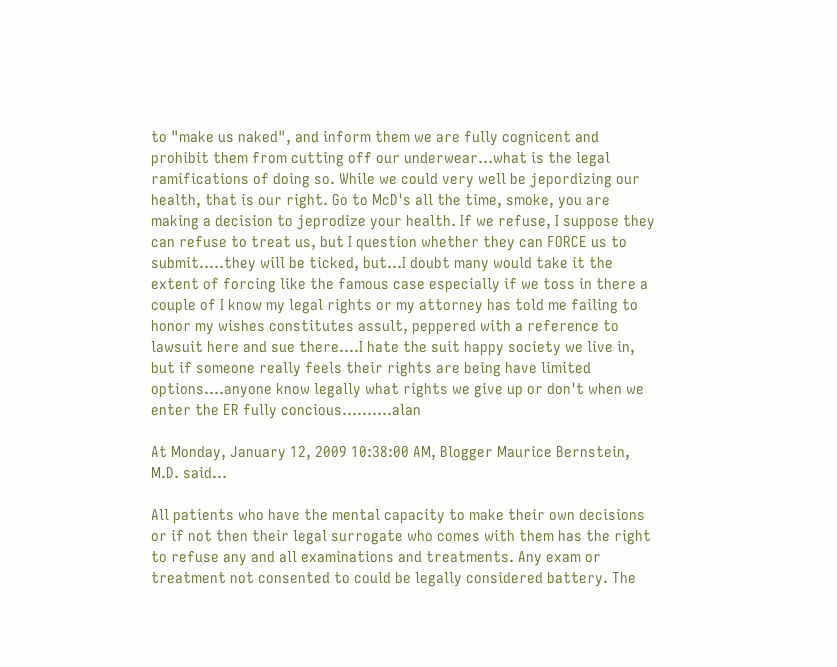to "make us naked", and inform them we are fully cognicent and prohibit them from cutting off our underwear...what is the legal ramifications of doing so. While we could very well be jepordizing our health, that is our right. Go to McD's all the time, smoke, you are making a decision to jeprodize your health. If we refuse, I suppose they can refuse to treat us, but I question whether they can FORCE us to submit.....they will be ticked, but...I doubt many would take it the extent of forcing like the famous case especially if we toss in there a couple of I know my legal rights or my attorney has told me failing to honor my wishes constitutes assult, peppered with a reference to lawsuit here and sue there....I hate the suit happy society we live in, but if someone really feels their rights are being have limited options....anyone know legally what rights we give up or don't when we enter the ER fully concious..........alan

At Monday, January 12, 2009 10:38:00 AM, Blogger Maurice Bernstein, M.D. said...

All patients who have the mental capacity to make their own decisions or if not then their legal surrogate who comes with them has the right to refuse any and all examinations and treatments. Any exam or treatment not consented to could be legally considered battery. The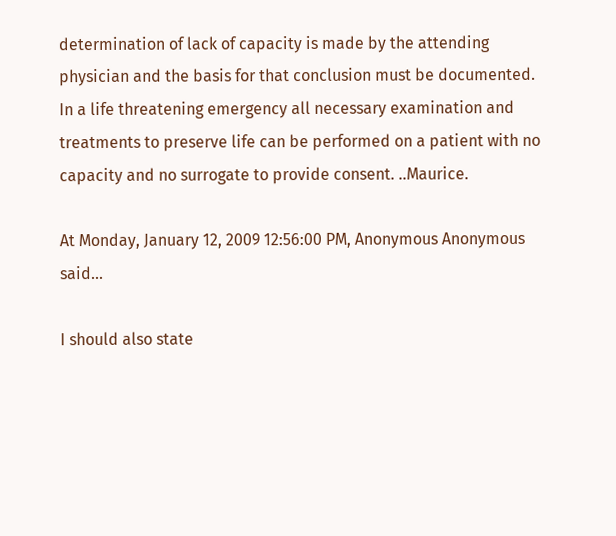determination of lack of capacity is made by the attending physician and the basis for that conclusion must be documented. In a life threatening emergency all necessary examination and treatments to preserve life can be performed on a patient with no capacity and no surrogate to provide consent. ..Maurice.

At Monday, January 12, 2009 12:56:00 PM, Anonymous Anonymous said...

I should also state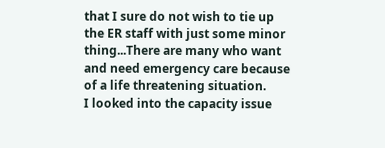that I sure do not wish to tie up the ER staff with just some minor thing...There are many who want and need emergency care because of a life threatening situation.
I looked into the capacity issue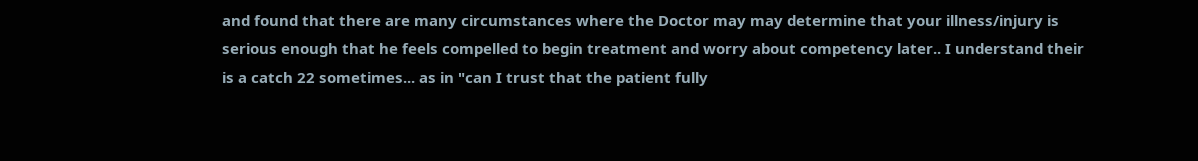and found that there are many circumstances where the Doctor may may determine that your illness/injury is serious enough that he feels compelled to begin treatment and worry about competency later.. I understand their is a catch 22 sometimes... as in "can I trust that the patient fully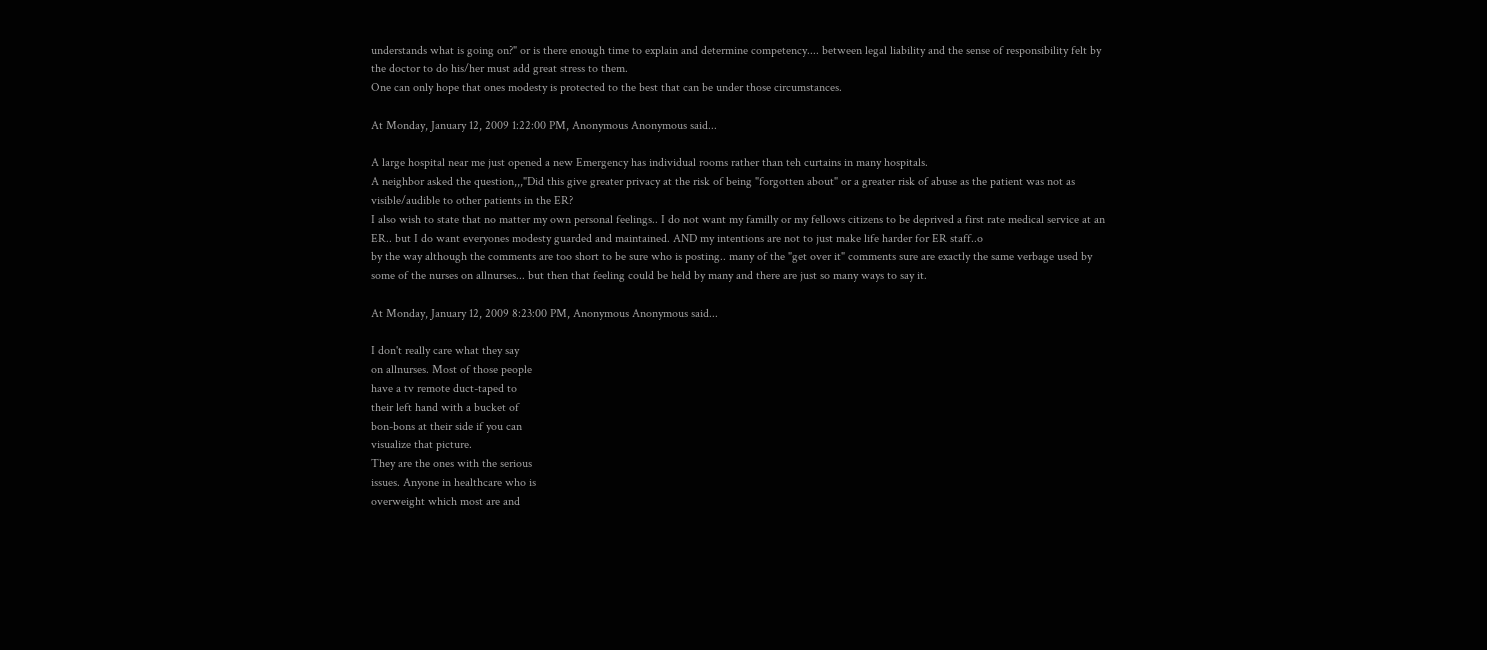understands what is going on?" or is there enough time to explain and determine competency.... between legal liability and the sense of responsibility felt by the doctor to do his/her must add great stress to them.
One can only hope that ones modesty is protected to the best that can be under those circumstances.

At Monday, January 12, 2009 1:22:00 PM, Anonymous Anonymous said...

A large hospital near me just opened a new Emergency has individual rooms rather than teh curtains in many hospitals.
A neighbor asked the question,,,"Did this give greater privacy at the risk of being "forgotten about" or a greater risk of abuse as the patient was not as visible/audible to other patients in the ER?
I also wish to state that no matter my own personal feelings.. I do not want my familly or my fellows citizens to be deprived a first rate medical service at an ER.. but I do want everyones modesty guarded and maintained. AND my intentions are not to just make life harder for ER staff..o
by the way although the comments are too short to be sure who is posting.. many of the "get over it" comments sure are exactly the same verbage used by some of the nurses on allnurses... but then that feeling could be held by many and there are just so many ways to say it.

At Monday, January 12, 2009 8:23:00 PM, Anonymous Anonymous said...

I don't really care what they say
on allnurses. Most of those people
have a tv remote duct-taped to
their left hand with a bucket of
bon-bons at their side if you can
visualize that picture.
They are the ones with the serious
issues. Anyone in healthcare who is
overweight which most are and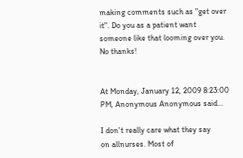making comments such as "get over
it". Do you as a patient want
someone like that looming over you.
No thanks!


At Monday, January 12, 2009 8:23:00 PM, Anonymous Anonymous said...

I don't really care what they say
on allnurses. Most of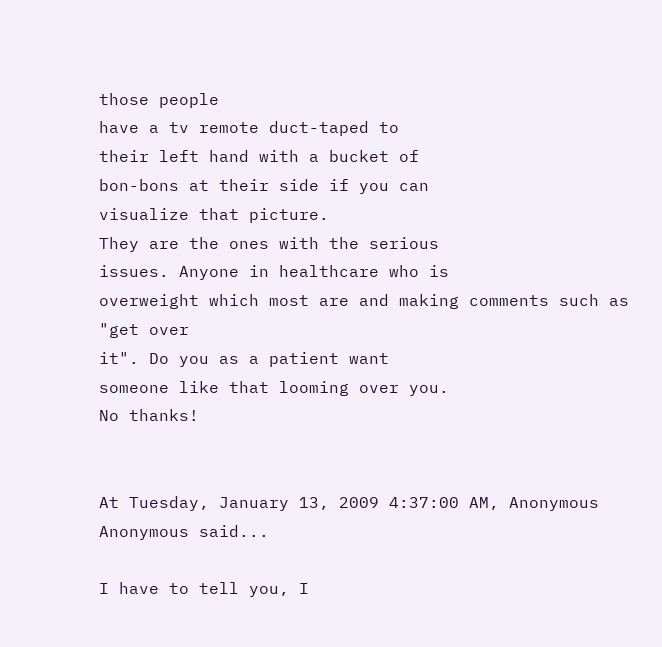those people
have a tv remote duct-taped to
their left hand with a bucket of
bon-bons at their side if you can
visualize that picture.
They are the ones with the serious
issues. Anyone in healthcare who is
overweight which most are and making comments such as "get over
it". Do you as a patient want
someone like that looming over you.
No thanks!


At Tuesday, January 13, 2009 4:37:00 AM, Anonymous Anonymous said...

I have to tell you, I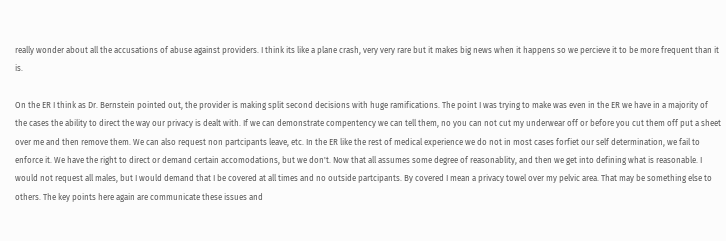really wonder about all the accusations of abuse against providers. I think its like a plane crash, very very rare but it makes big news when it happens so we percieve it to be more frequent than it is.

On the ER I think as Dr. Bernstein pointed out, the provider is making split second decisions with huge ramifications. The point I was trying to make was even in the ER we have in a majority of the cases the ability to direct the way our privacy is dealt with. If we can demonstrate compentency we can tell them, no you can not cut my underwear off or before you cut them off put a sheet over me and then remove them. We can also request non partcipants leave, etc. In the ER like the rest of medical experience we do not in most cases forfiet our self determination, we fail to enforce it. We have the right to direct or demand certain accomodations, but we don't. Now that all assumes some degree of reasonablity, and then we get into defining what is reasonable. I would not request all males, but I would demand that I be covered at all times and no outside partcipants. By covered I mean a privacy towel over my pelvic area. That may be something else to others. The key points here again are communicate these issues and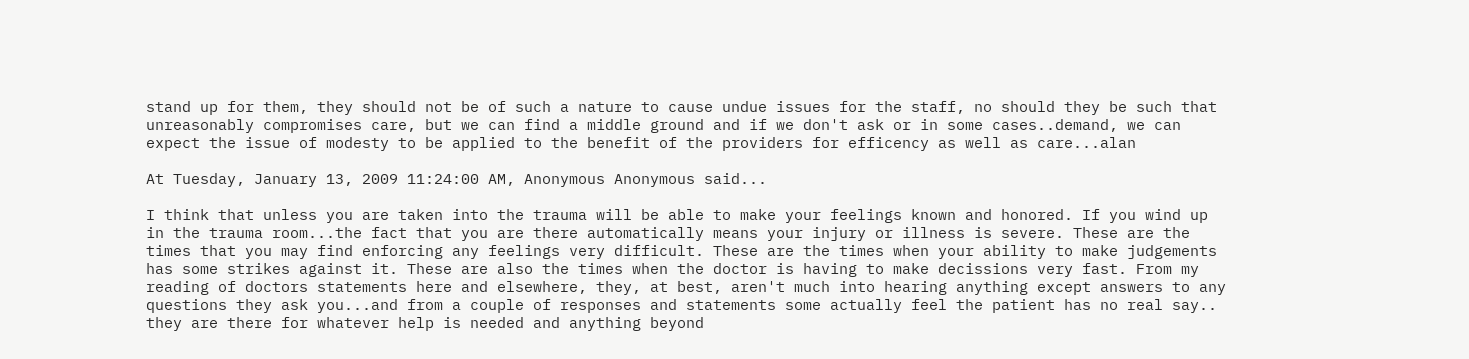stand up for them, they should not be of such a nature to cause undue issues for the staff, no should they be such that unreasonably compromises care, but we can find a middle ground and if we don't ask or in some cases..demand, we can expect the issue of modesty to be applied to the benefit of the providers for efficency as well as care...alan

At Tuesday, January 13, 2009 11:24:00 AM, Anonymous Anonymous said...

I think that unless you are taken into the trauma will be able to make your feelings known and honored. If you wind up in the trauma room...the fact that you are there automatically means your injury or illness is severe. These are the times that you may find enforcing any feelings very difficult. These are the times when your ability to make judgements has some strikes against it. These are also the times when the doctor is having to make decissions very fast. From my reading of doctors statements here and elsewhere, they, at best, aren't much into hearing anything except answers to any questions they ask you...and from a couple of responses and statements some actually feel the patient has no real say.. they are there for whatever help is needed and anything beyond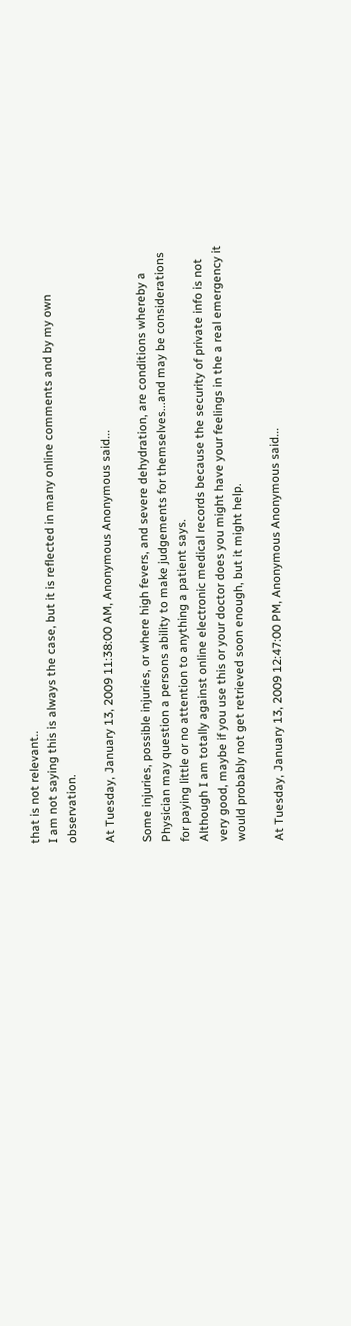that is not relevant..
I am not saying this is always the case, but it is reflected in many online comments and by my own observation.

At Tuesday, January 13, 2009 11:38:00 AM, Anonymous Anonymous said...

Some injuries, possible injuries, or where high fevers, and severe dehydration, are conditions whereby a Physician may question a persons ability to make judgements for themselves...and may be considerations for paying little or no attention to anything a patient says.
Although I am totally against online electronic medical records because the security of private info is not very good, maybe if you use this or your doctor does you might have your feelings in the a real emergency it would probably not get retrieved soon enough, but it might help.

At Tuesday, January 13, 2009 12:47:00 PM, Anonymous Anonymous said...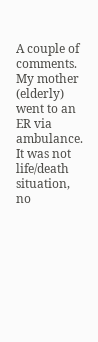A couple of comments. My mother (elderly) went to an ER via ambulance. It was not life/death situation, no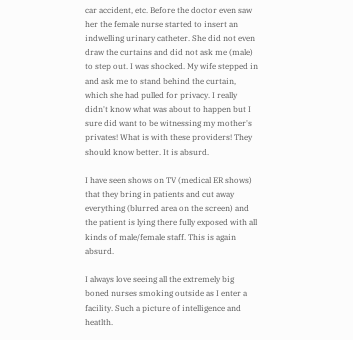car accident, etc. Before the doctor even saw her the female nurse started to insert an indwelling urinary catheter. She did not even draw the curtains and did not ask me (male) to step out. I was shocked. My wife stepped in and ask me to stand behind the curtain, which she had pulled for privacy. I really didn't know what was about to happen but I sure did want to be witnessing my mother's privates! What is with these providers! They should know better. It is absurd.

I have seen shows on TV (medical ER shows) that they bring in patients and cut away everything (blurred area on the screen) and the patient is lying there fully exposed with all kinds of male/female staff. This is again absurd.

I always love seeing all the extremely big boned nurses smoking outside as I enter a facility. Such a picture of intelligence and heatlth.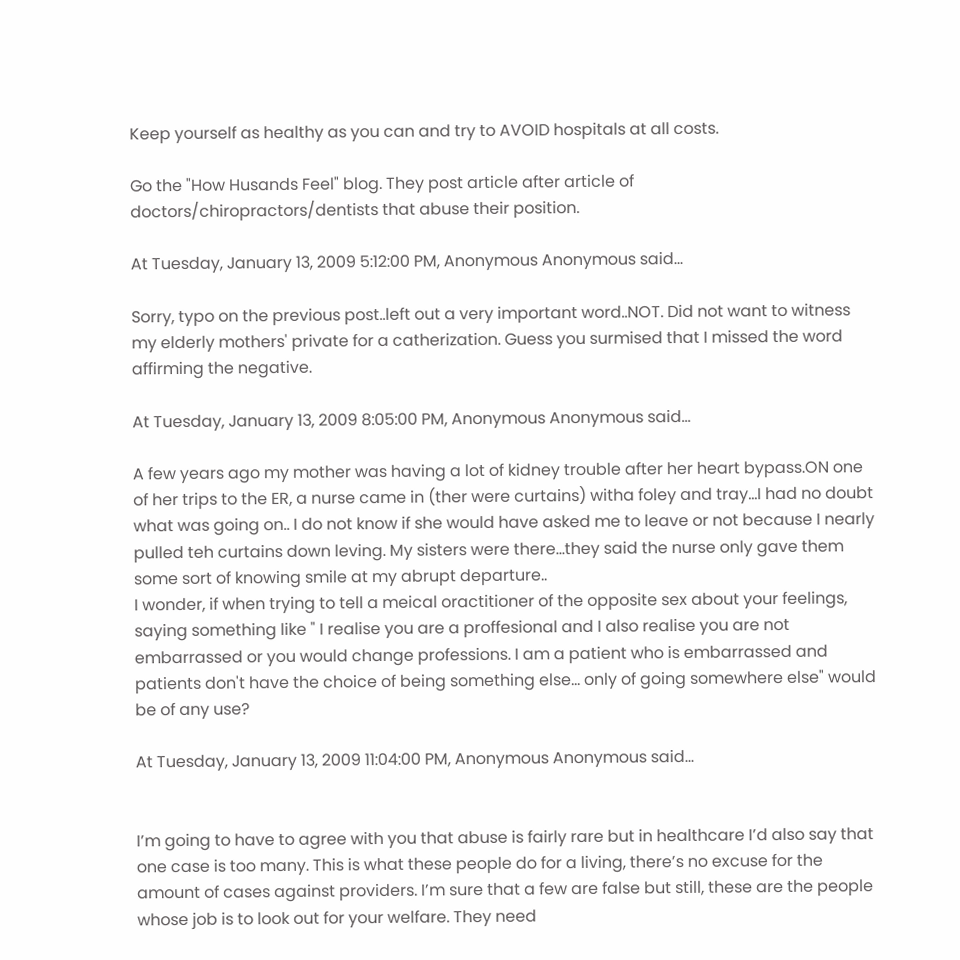Keep yourself as healthy as you can and try to AVOID hospitals at all costs.

Go the "How Husands Feel" blog. They post article after article of doctors/chiropractors/dentists that abuse their position.

At Tuesday, January 13, 2009 5:12:00 PM, Anonymous Anonymous said...

Sorry, typo on the previous post..left out a very important word..NOT. Did not want to witness my elderly mothers' private for a catherization. Guess you surmised that I missed the word affirming the negative.

At Tuesday, January 13, 2009 8:05:00 PM, Anonymous Anonymous said...

A few years ago my mother was having a lot of kidney trouble after her heart bypass.ON one of her trips to the ER, a nurse came in (ther were curtains) witha foley and tray...I had no doubt what was going on.. I do not know if she would have asked me to leave or not because I nearly pulled teh curtains down leving. My sisters were there...they said the nurse only gave them some sort of knowing smile at my abrupt departure..
I wonder, if when trying to tell a meical oractitioner of the opposite sex about your feelings, saying something like " I realise you are a proffesional and I also realise you are not embarrassed or you would change professions. I am a patient who is embarrassed and patients don't have the choice of being something else... only of going somewhere else" would be of any use?

At Tuesday, January 13, 2009 11:04:00 PM, Anonymous Anonymous said...


I’m going to have to agree with you that abuse is fairly rare but in healthcare I’d also say that one case is too many. This is what these people do for a living, there’s no excuse for the amount of cases against providers. I’m sure that a few are false but still, these are the people whose job is to look out for your welfare. They need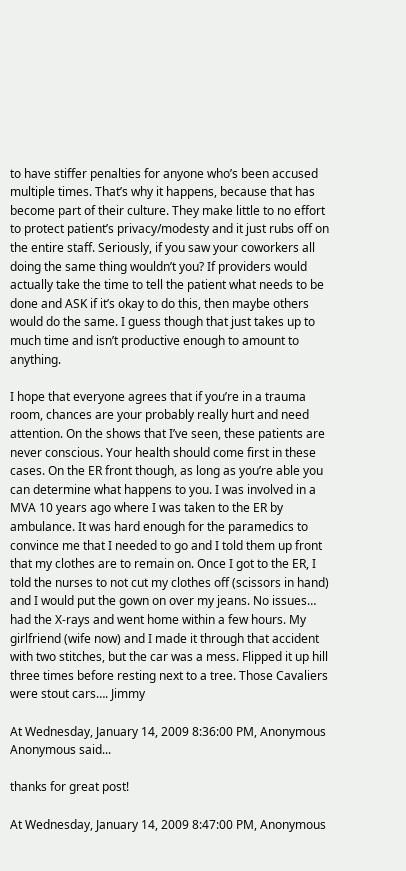to have stiffer penalties for anyone who’s been accused multiple times. That’s why it happens, because that has become part of their culture. They make little to no effort to protect patient’s privacy/modesty and it just rubs off on the entire staff. Seriously, if you saw your coworkers all doing the same thing wouldn’t you? If providers would actually take the time to tell the patient what needs to be done and ASK if it’s okay to do this, then maybe others would do the same. I guess though that just takes up to much time and isn’t productive enough to amount to anything.

I hope that everyone agrees that if you’re in a trauma room, chances are your probably really hurt and need attention. On the shows that I’ve seen, these patients are never conscious. Your health should come first in these cases. On the ER front though, as long as you’re able you can determine what happens to you. I was involved in a MVA 10 years ago where I was taken to the ER by ambulance. It was hard enough for the paramedics to convince me that I needed to go and I told them up front that my clothes are to remain on. Once I got to the ER, I told the nurses to not cut my clothes off (scissors in hand) and I would put the gown on over my jeans. No issues… had the X-rays and went home within a few hours. My girlfriend (wife now) and I made it through that accident with two stitches, but the car was a mess. Flipped it up hill three times before resting next to a tree. Those Cavaliers were stout cars…. Jimmy

At Wednesday, January 14, 2009 8:36:00 PM, Anonymous Anonymous said...

thanks for great post!

At Wednesday, January 14, 2009 8:47:00 PM, Anonymous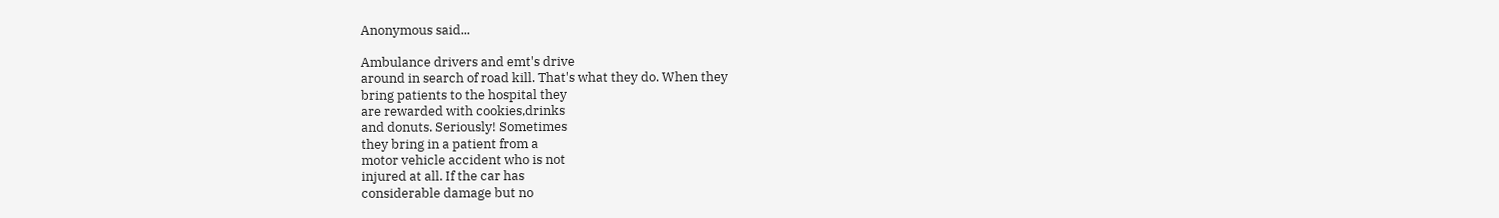Anonymous said...

Ambulance drivers and emt's drive
around in search of road kill. That's what they do. When they
bring patients to the hospital they
are rewarded with cookies,drinks
and donuts. Seriously! Sometimes
they bring in a patient from a
motor vehicle accident who is not
injured at all. If the car has
considerable damage but no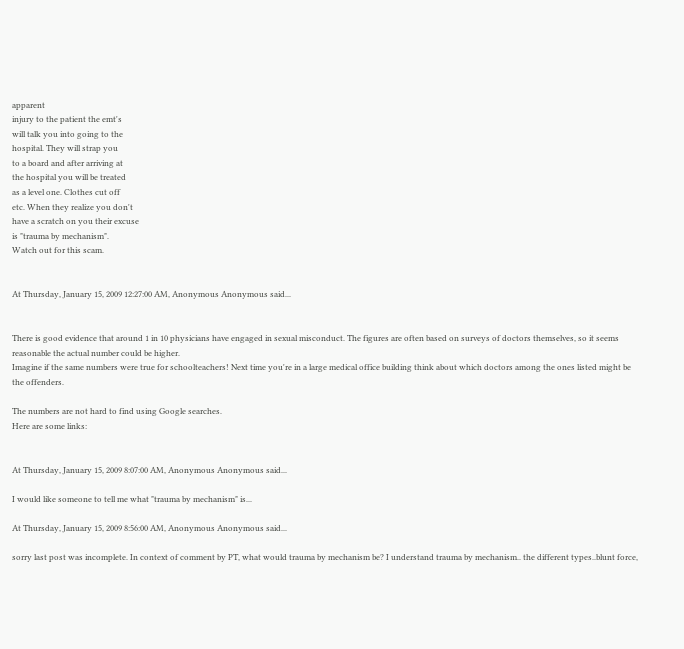apparent
injury to the patient the emt's
will talk you into going to the
hospital. They will strap you
to a board and after arriving at
the hospital you will be treated
as a level one. Clothes cut off
etc. When they realize you don't
have a scratch on you their excuse
is "trauma by mechanism".
Watch out for this scam.


At Thursday, January 15, 2009 12:27:00 AM, Anonymous Anonymous said...


There is good evidence that around 1 in 10 physicians have engaged in sexual misconduct. The figures are often based on surveys of doctors themselves, so it seems reasonable the actual number could be higher.
Imagine if the same numbers were true for schoolteachers! Next time you're in a large medical office building think about which doctors among the ones listed might be the offenders.

The numbers are not hard to find using Google searches.
Here are some links:


At Thursday, January 15, 2009 8:07:00 AM, Anonymous Anonymous said...

I would like someone to tell me what "trauma by mechanism" is...

At Thursday, January 15, 2009 8:56:00 AM, Anonymous Anonymous said...

sorry last post was incomplete. In context of comment by PT, what would trauma by mechanism be? I understand trauma by mechanism.. the different types..blunt force,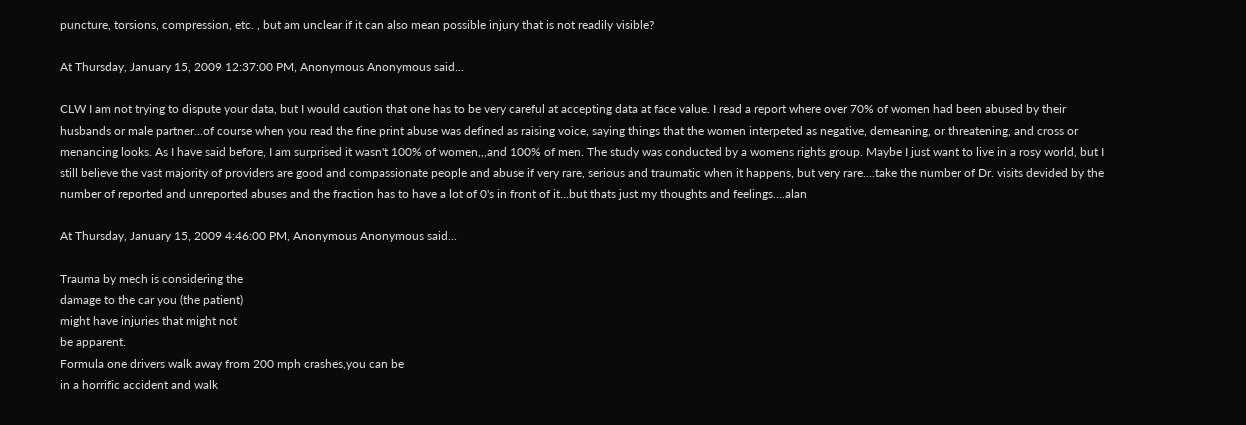puncture, torsions, compression, etc. , but am unclear if it can also mean possible injury that is not readily visible?

At Thursday, January 15, 2009 12:37:00 PM, Anonymous Anonymous said...

CLW I am not trying to dispute your data, but I would caution that one has to be very careful at accepting data at face value. I read a report where over 70% of women had been abused by their husbands or male partner...of course when you read the fine print abuse was defined as raising voice, saying things that the women interpeted as negative, demeaning, or threatening, and cross or menancing looks. As I have said before, I am surprised it wasn't 100% of women,,,and 100% of men. The study was conducted by a womens rights group. Maybe I just want to live in a rosy world, but I still believe the vast majority of providers are good and compassionate people and abuse if very rare, serious and traumatic when it happens, but very rare....take the number of Dr. visits devided by the number of reported and unreported abuses and the fraction has to have a lot of 0's in front of it...but thats just my thoughts and feelings....alan

At Thursday, January 15, 2009 4:46:00 PM, Anonymous Anonymous said...

Trauma by mech is considering the
damage to the car you (the patient)
might have injuries that might not
be apparent.
Formula one drivers walk away from 200 mph crashes,you can be
in a horrific accident and walk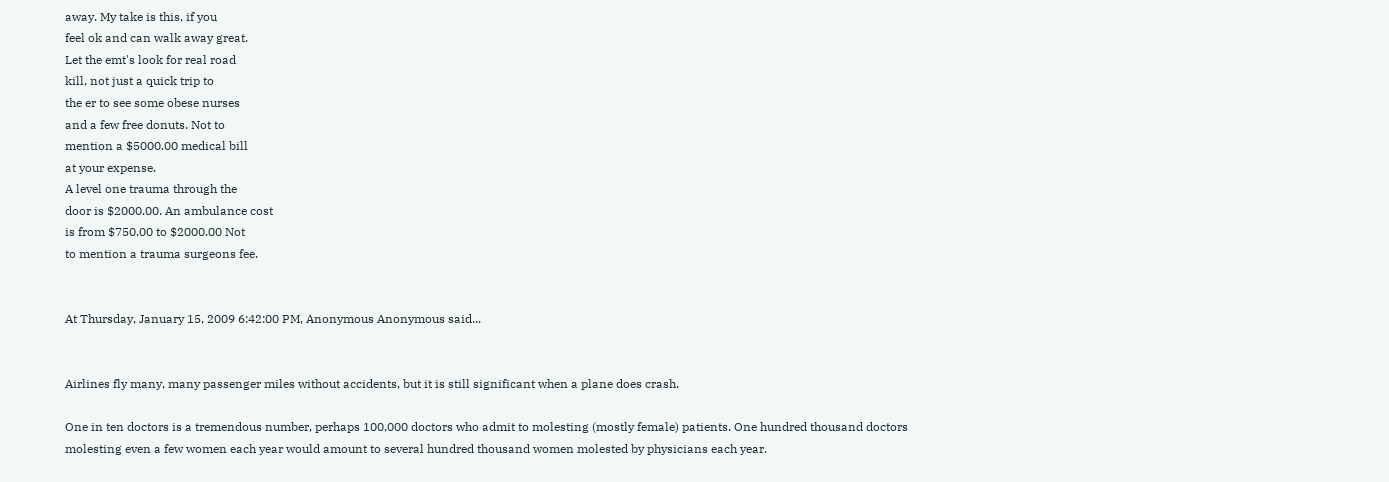away. My take is this, if you
feel ok and can walk away great.
Let the emt's look for real road
kill, not just a quick trip to
the er to see some obese nurses
and a few free donuts. Not to
mention a $5000.00 medical bill
at your expense.
A level one trauma through the
door is $2000.00. An ambulance cost
is from $750.00 to $2000.00 Not
to mention a trauma surgeons fee.


At Thursday, January 15, 2009 6:42:00 PM, Anonymous Anonymous said...


Airlines fly many, many passenger miles without accidents, but it is still significant when a plane does crash.

One in ten doctors is a tremendous number, perhaps 100,000 doctors who admit to molesting (mostly female) patients. One hundred thousand doctors molesting even a few women each year would amount to several hundred thousand women molested by physicians each year.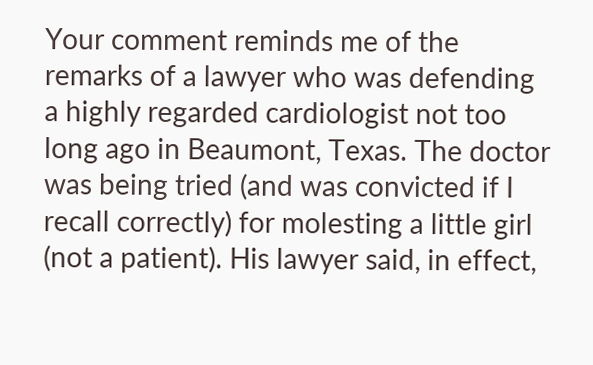Your comment reminds me of the remarks of a lawyer who was defending a highly regarded cardiologist not too long ago in Beaumont, Texas. The doctor was being tried (and was convicted if I recall correctly) for molesting a little girl (not a patient). His lawyer said, in effect,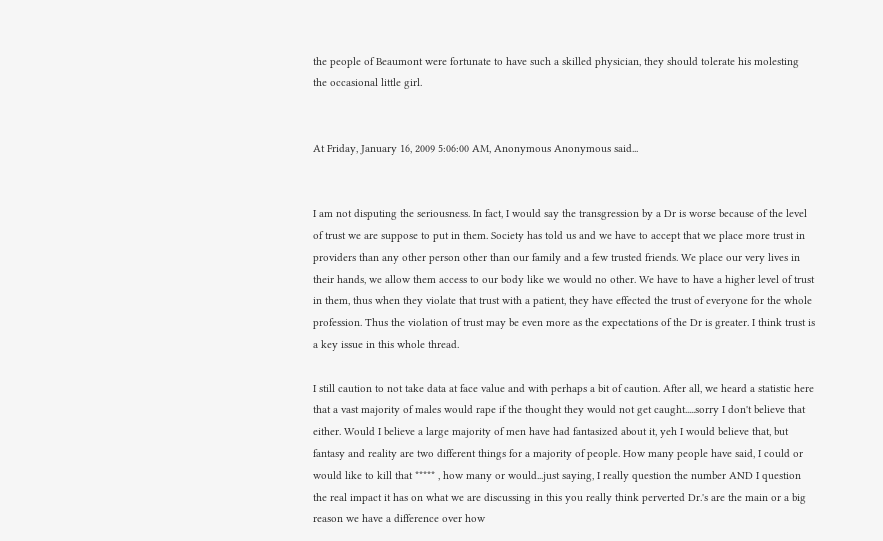the people of Beaumont were fortunate to have such a skilled physician, they should tolerate his molesting the occasional little girl.


At Friday, January 16, 2009 5:06:00 AM, Anonymous Anonymous said...


I am not disputing the seriousness. In fact, I would say the transgression by a Dr is worse because of the level of trust we are suppose to put in them. Society has told us and we have to accept that we place more trust in providers than any other person other than our family and a few trusted friends. We place our very lives in their hands, we allow them access to our body like we would no other. We have to have a higher level of trust in them, thus when they violate that trust with a patient, they have effected the trust of everyone for the whole profession. Thus the violation of trust may be even more as the expectations of the Dr is greater. I think trust is a key issue in this whole thread.

I still caution to not take data at face value and with perhaps a bit of caution. After all, we heard a statistic here that a vast majority of males would rape if the thought they would not get caught.....sorry I don't believe that either. Would I believe a large majority of men have had fantasized about it, yeh I would believe that, but fantasy and reality are two different things for a majority of people. How many people have said, I could or would like to kill that ***** , how many or would...just saying, I really question the number AND I question the real impact it has on what we are discussing in this you really think perverted Dr.'s are the main or a big reason we have a difference over how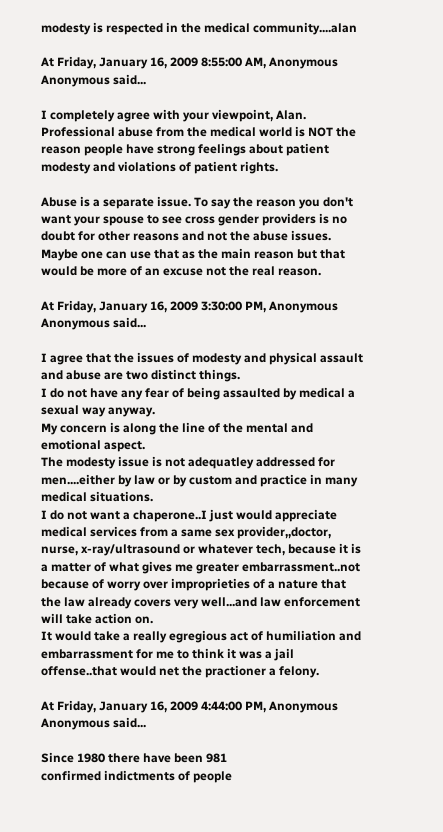modesty is respected in the medical community....alan

At Friday, January 16, 2009 8:55:00 AM, Anonymous Anonymous said...

I completely agree with your viewpoint, Alan. Professional abuse from the medical world is NOT the reason people have strong feelings about patient modesty and violations of patient rights.

Abuse is a separate issue. To say the reason you don't want your spouse to see cross gender providers is no doubt for other reasons and not the abuse issues. Maybe one can use that as the main reason but that would be more of an excuse not the real reason.

At Friday, January 16, 2009 3:30:00 PM, Anonymous Anonymous said...

I agree that the issues of modesty and physical assault and abuse are two distinct things.
I do not have any fear of being assaulted by medical a sexual way anyway.
My concern is along the line of the mental and emotional aspect.
The modesty issue is not adequatley addressed for men....either by law or by custom and practice in many medical situations.
I do not want a chaperone..I just would appreciate medical services from a same sex provider,,doctor, nurse, x-ray/ultrasound or whatever tech, because it is a matter of what gives me greater embarrassment..not because of worry over improprieties of a nature that the law already covers very well...and law enforcement will take action on.
It would take a really egregious act of humiliation and embarrassment for me to think it was a jail offense..that would net the practioner a felony.

At Friday, January 16, 2009 4:44:00 PM, Anonymous Anonymous said...

Since 1980 there have been 981
confirmed indictments of people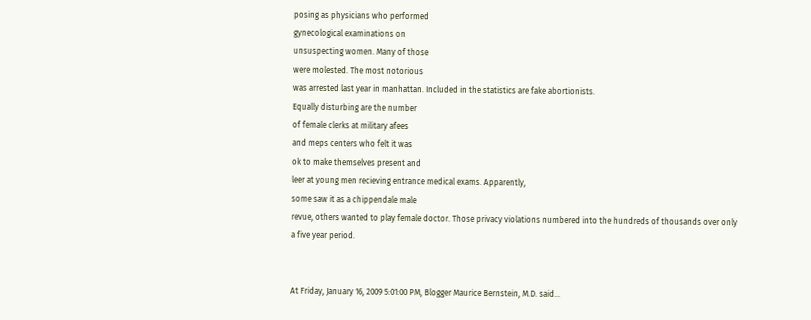posing as physicians who performed
gynecological examinations on
unsuspecting women. Many of those
were molested. The most notorious
was arrested last year in manhattan. Included in the statistics are fake abortionists.
Equally disturbing are the number
of female clerks at military afees
and meps centers who felt it was
ok to make themselves present and
leer at young men recieving entrance medical exams. Apparently,
some saw it as a chippendale male
revue, others wanted to play female doctor. Those privacy violations numbered into the hundreds of thousands over only
a five year period.


At Friday, January 16, 2009 5:01:00 PM, Blogger Maurice Bernstein, M.D. said...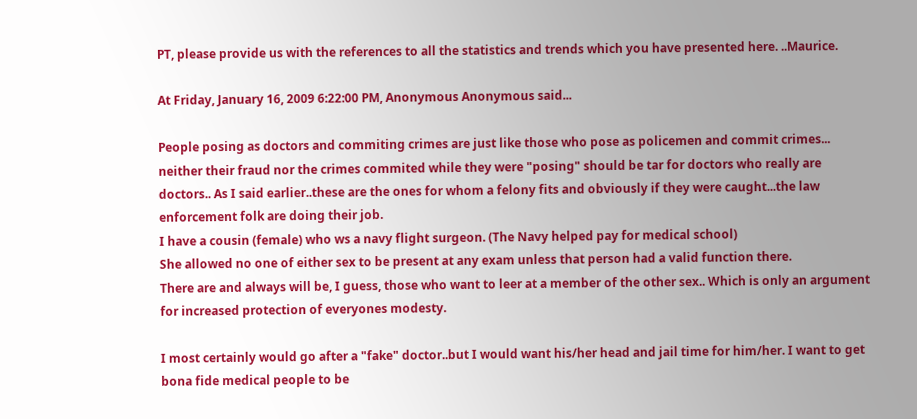PT, please provide us with the references to all the statistics and trends which you have presented here. ..Maurice.

At Friday, January 16, 2009 6:22:00 PM, Anonymous Anonymous said...

People posing as doctors and commiting crimes are just like those who pose as policemen and commit crimes... neither their fraud nor the crimes commited while they were "posing" should be tar for doctors who really are doctors.. As I said earlier..these are the ones for whom a felony fits and obviously if they were caught...the law enforcement folk are doing their job.
I have a cousin (female) who ws a navy flight surgeon. (The Navy helped pay for medical school)
She allowed no one of either sex to be present at any exam unless that person had a valid function there.
There are and always will be, I guess, those who want to leer at a member of the other sex.. Which is only an argument for increased protection of everyones modesty.

I most certainly would go after a "fake" doctor..but I would want his/her head and jail time for him/her. I want to get bona fide medical people to be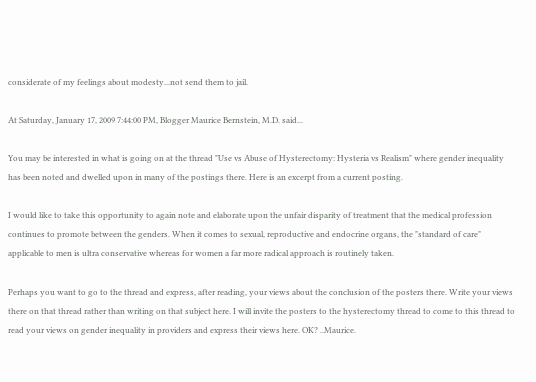considerate of my feelings about modesty...not send them to jail.

At Saturday, January 17, 2009 7:44:00 PM, Blogger Maurice Bernstein, M.D. said...

You may be interested in what is going on at the thread "Use vs Abuse of Hysterectomy: Hysteria vs Realism" where gender inequality has been noted and dwelled upon in many of the postings there. Here is an excerpt from a current posting.

I would like to take this opportunity to again note and elaborate upon the unfair disparity of treatment that the medical profession continues to promote between the genders. When it comes to sexual, reproductive and endocrine organs, the "standard of care" applicable to men is ultra conservative whereas for women a far more radical approach is routinely taken.

Perhaps you want to go to the thread and express, after reading, your views about the conclusion of the posters there. Write your views there on that thread rather than writing on that subject here. I will invite the posters to the hysterectomy thread to come to this thread to read your views on gender inequality in providers and express their views here. OK? ..Maurice.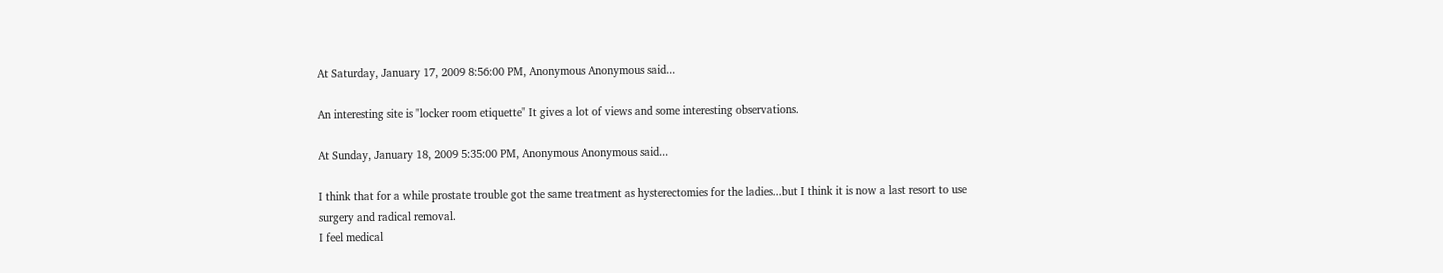At Saturday, January 17, 2009 8:56:00 PM, Anonymous Anonymous said...

An interesting site is "locker room etiquette" It gives a lot of views and some interesting observations.

At Sunday, January 18, 2009 5:35:00 PM, Anonymous Anonymous said...

I think that for a while prostate trouble got the same treatment as hysterectomies for the ladies...but I think it is now a last resort to use surgery and radical removal.
I feel medical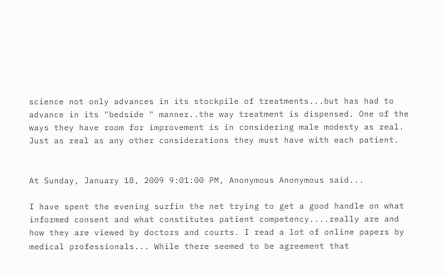science not only advances in its stockpile of treatments...but has had to advance in its "bedside " manner..the way treatment is dispensed. One of the ways they have room for improvement is in considering male modesty as real. Just as real as any other considerations they must have with each patient.


At Sunday, January 18, 2009 9:01:00 PM, Anonymous Anonymous said...

I have spent the evening surfin the net trying to get a good handle on what informed consent and what constitutes patient competency....really are and how they are viewed by doctors and courts. I read a lot of online papers by medical professionals... While there seemed to be agreement that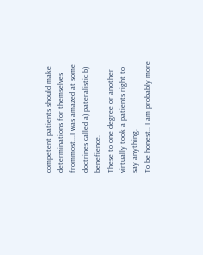competent patients should make determinations for themselves frommost...I was amazed at some doctrines called a) pateralistic b) benefience.
These to one degree or another virtually took a patients right to say anything.
To be honest.. I am probably more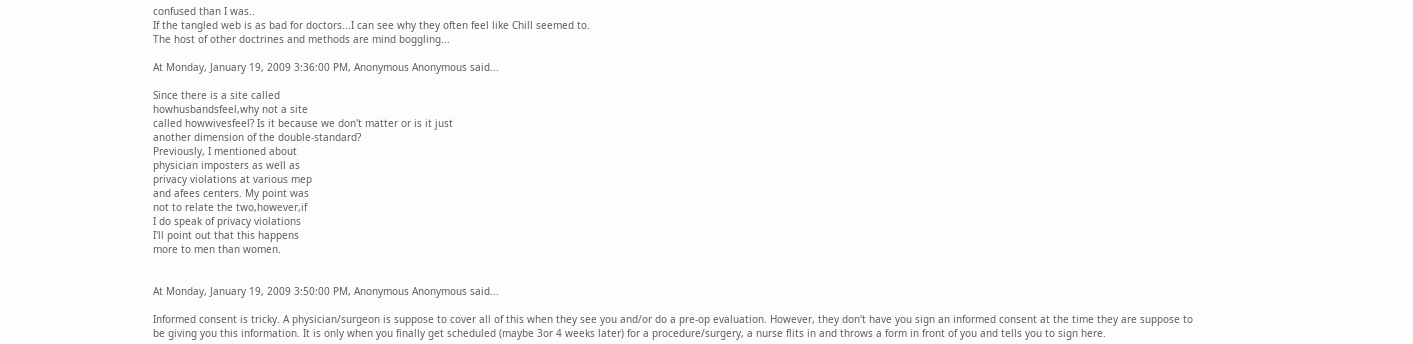confused than I was..
If the tangled web is as bad for doctors...I can see why they often feel like Chill seemed to.
The host of other doctrines and methods are mind boggling...

At Monday, January 19, 2009 3:36:00 PM, Anonymous Anonymous said...

Since there is a site called
howhusbandsfeel,why not a site
called howwivesfeel? Is it because we don't matter or is it just
another dimension of the double-standard?
Previously, I mentioned about
physician imposters as well as
privacy violations at various mep
and afees centers. My point was
not to relate the two,however,if
I do speak of privacy violations
I'll point out that this happens
more to men than women.


At Monday, January 19, 2009 3:50:00 PM, Anonymous Anonymous said...

Informed consent is tricky. A physician/surgeon is suppose to cover all of this when they see you and/or do a pre-op evaluation. However, they don't have you sign an informed consent at the time they are suppose to be giving you this information. It is only when you finally get scheduled (maybe 3or 4 weeks later) for a procedure/surgery, a nurse flits in and throws a form in front of you and tells you to sign here.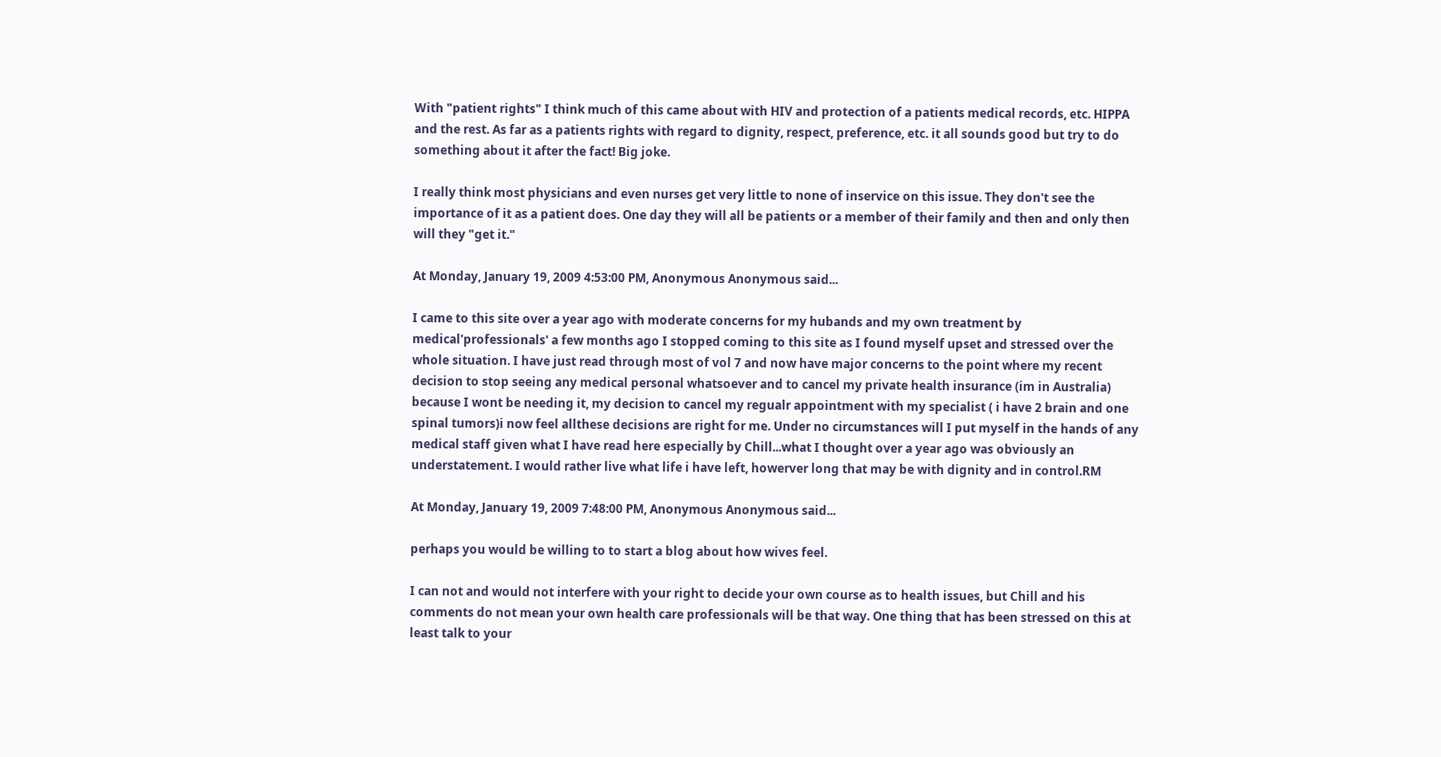With "patient rights" I think much of this came about with HIV and protection of a patients medical records, etc. HIPPA and the rest. As far as a patients rights with regard to dignity, respect, preference, etc. it all sounds good but try to do something about it after the fact! Big joke.

I really think most physicians and even nurses get very little to none of inservice on this issue. They don't see the importance of it as a patient does. One day they will all be patients or a member of their family and then and only then will they "get it."

At Monday, January 19, 2009 4:53:00 PM, Anonymous Anonymous said...

I came to this site over a year ago with moderate concerns for my hubands and my own treatment by medical'professionals' a few months ago I stopped coming to this site as I found myself upset and stressed over the whole situation. I have just read through most of vol 7 and now have major concerns to the point where my recent decision to stop seeing any medical personal whatsoever and to cancel my private health insurance (im in Australia) because I wont be needing it, my decision to cancel my regualr appointment with my specialist ( i have 2 brain and one spinal tumors)i now feel allthese decisions are right for me. Under no circumstances will I put myself in the hands of any medical staff given what I have read here especially by Chill...what I thought over a year ago was obviously an understatement. I would rather live what life i have left, howerver long that may be with dignity and in control.RM

At Monday, January 19, 2009 7:48:00 PM, Anonymous Anonymous said...

perhaps you would be willing to to start a blog about how wives feel.

I can not and would not interfere with your right to decide your own course as to health issues, but Chill and his comments do not mean your own health care professionals will be that way. One thing that has been stressed on this at least talk to your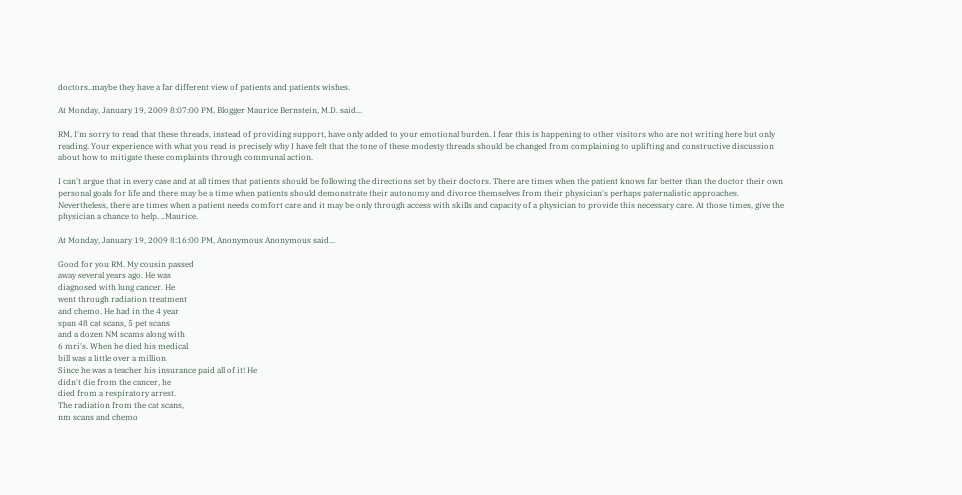doctors..maybe they have a far different view of patients and patients wishes.

At Monday, January 19, 2009 8:07:00 PM, Blogger Maurice Bernstein, M.D. said...

RM, I'm sorry to read that these threads, instead of providing support, have only added to your emotional burden. I fear this is happening to other visitors who are not writing here but only reading. Your experience with what you read is precisely why I have felt that the tone of these modesty threads should be changed from complaining to uplifting and constructive discussion about how to mitigate these complaints through communal action.

I can't argue that in every case and at all times that patients should be following the directions set by their doctors. There are times when the patient knows far better than the doctor their own personal goals for life and there may be a time when patients should demonstrate their autonomy and divorce themselves from their physician's perhaps paternalistic approaches. Nevertheless, there are times when a patient needs comfort care and it may be only through access with skills and capacity of a physician to provide this necessary care. At those times, give the physician a chance to help. ..Maurice.

At Monday, January 19, 2009 8:16:00 PM, Anonymous Anonymous said...

Good for you RM. My cousin passed
away several years ago. He was
diagnosed with lung cancer. He
went through radiation treatment
and chemo. He had in the 4 year
span 48 cat scans, 5 pet scans
and a dozen NM scams along with
6 mri's. When he died his medical
bill was a little over a million
Since he was a teacher his insurance paid all of it! He
didn't die from the cancer, he
died from a respiratory arrest.
The radiation from the cat scans,
nm scans and chemo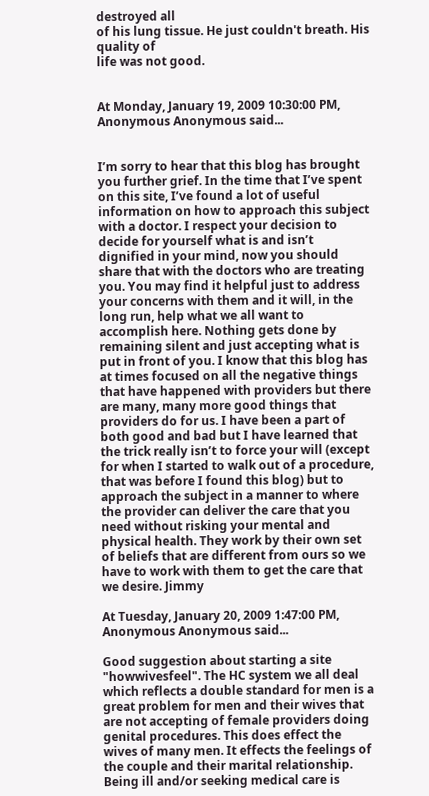destroyed all
of his lung tissue. He just couldn't breath. His quality of
life was not good.


At Monday, January 19, 2009 10:30:00 PM, Anonymous Anonymous said...


I’m sorry to hear that this blog has brought you further grief. In the time that I’ve spent on this site, I’ve found a lot of useful information on how to approach this subject with a doctor. I respect your decision to decide for yourself what is and isn’t dignified in your mind, now you should share that with the doctors who are treating you. You may find it helpful just to address your concerns with them and it will, in the long run, help what we all want to accomplish here. Nothing gets done by remaining silent and just accepting what is put in front of you. I know that this blog has at times focused on all the negative things that have happened with providers but there are many, many more good things that providers do for us. I have been a part of both good and bad but I have learned that the trick really isn’t to force your will (except for when I started to walk out of a procedure, that was before I found this blog) but to approach the subject in a manner to where the provider can deliver the care that you need without risking your mental and physical health. They work by their own set of beliefs that are different from ours so we have to work with them to get the care that we desire. Jimmy

At Tuesday, January 20, 2009 1:47:00 PM, Anonymous Anonymous said...

Good suggestion about starting a site "howwivesfeel". The HC system we all deal which reflects a double standard for men is a great problem for men and their wives that are not accepting of female providers doing genital procedures. This does effect the wives of many men. It effects the feelings of the couple and their marital relationship. Being ill and/or seeking medical care is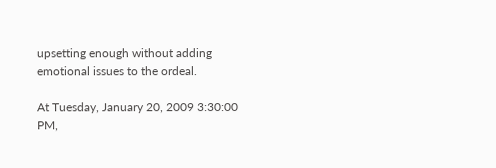upsetting enough without adding emotional issues to the ordeal.

At Tuesday, January 20, 2009 3:30:00 PM,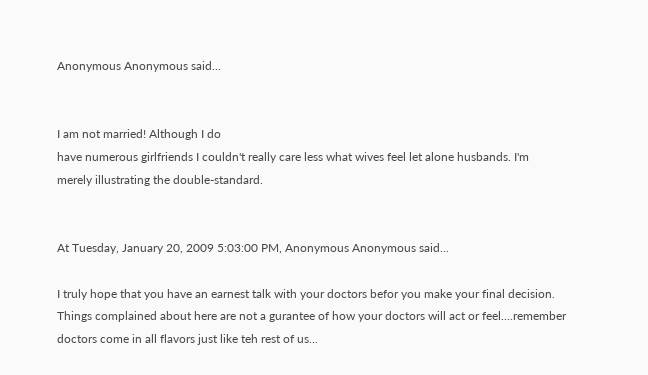Anonymous Anonymous said...


I am not married! Although I do
have numerous girlfriends I couldn't really care less what wives feel let alone husbands. I'm
merely illustrating the double-standard.


At Tuesday, January 20, 2009 5:03:00 PM, Anonymous Anonymous said...

I truly hope that you have an earnest talk with your doctors befor you make your final decision.
Things complained about here are not a gurantee of how your doctors will act or feel....remember doctors come in all flavors just like teh rest of us...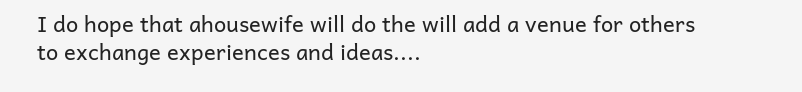I do hope that ahousewife will do the will add a venue for others to exchange experiences and ideas....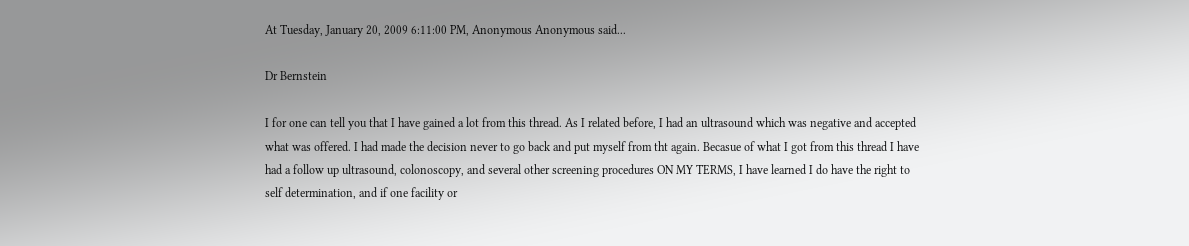At Tuesday, January 20, 2009 6:11:00 PM, Anonymous Anonymous said...

Dr Bernstein

I for one can tell you that I have gained a lot from this thread. As I related before, I had an ultrasound which was negative and accepted what was offered. I had made the decision never to go back and put myself from tht again. Becasue of what I got from this thread I have had a follow up ultrasound, colonoscopy, and several other screening procedures ON MY TERMS, I have learned I do have the right to self determination, and if one facility or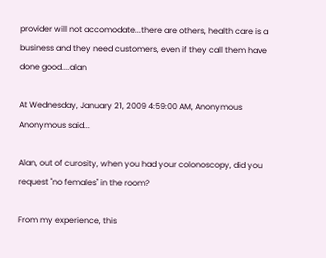provider will not accomodate...there are others, health care is a business and they need customers, even if they call them have done good....alan

At Wednesday, January 21, 2009 4:59:00 AM, Anonymous Anonymous said...

Alan, out of curosity, when you had your colonoscopy, did you request "no females" in the room?

From my experience, this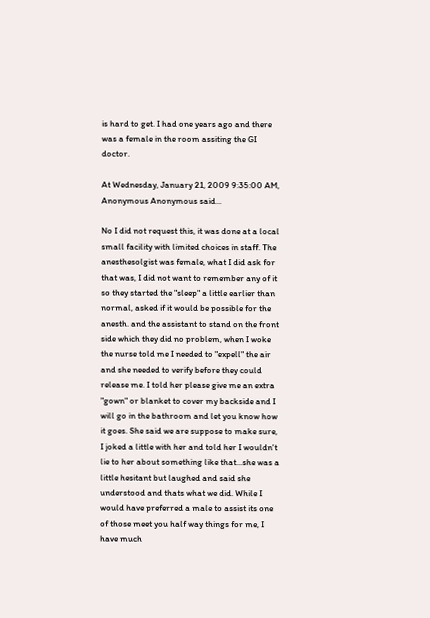is hard to get. I had one years ago and there was a female in the room assiting the GI doctor.

At Wednesday, January 21, 2009 9:35:00 AM, Anonymous Anonymous said...

No I did not request this, it was done at a local small facility with limited choices in staff. The anesthesolgist was female, what I did ask for that was, I did not want to remember any of it so they started the "sleep" a little earlier than normal, asked if it would be possible for the anesth. and the assistant to stand on the front side which they did no problem, when I woke the nurse told me I needed to "expell" the air and she needed to verify before they could release me. I told her please give me an extra "gown" or blanket to cover my backside and I will go in the bathroom and let you know how it goes. She said we are suppose to make sure, I joked a little with her and told her I wouldn't lie to her about something like that...she was a little hesitant but laughed and said she understood and thats what we did. While I would have preferred a male to assist its one of those meet you half way things for me, I have much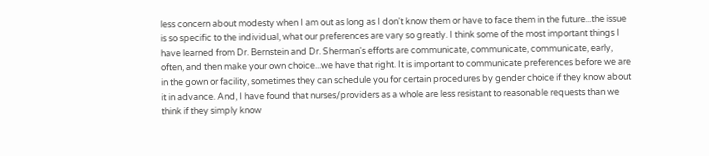less concern about modesty when I am out as long as I don't know them or have to face them in the future...the issue is so specific to the individual, what our preferences are vary so greatly. I think some of the most important things I have learned from Dr. Bernstein and Dr. Sherman's efforts are communicate, communicate, communicate, early, often, and then make your own choice...we have that right. It is important to communicate preferences before we are in the gown or facility, sometimes they can schedule you for certain procedures by gender choice if they know about it in advance. And, I have found that nurses/providers as a whole are less resistant to reasonable requests than we think if they simply know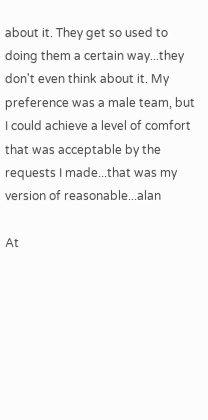about it. They get so used to doing them a certain way...they don't even think about it. My preference was a male team, but I could achieve a level of comfort that was acceptable by the requests I made...that was my version of reasonable...alan

At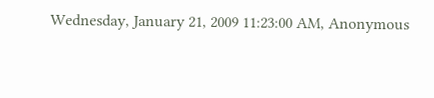Wednesday, January 21, 2009 11:23:00 AM, Anonymous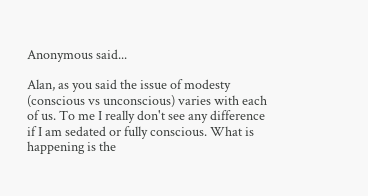Anonymous said...

Alan, as you said the issue of modesty (conscious vs unconscious) varies with each of us. To me I really don't see any difference if I am sedated or fully conscious. What is happening is the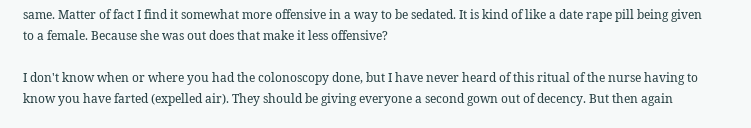same. Matter of fact I find it somewhat more offensive in a way to be sedated. It is kind of like a date rape pill being given to a female. Because she was out does that make it less offensive?

I don't know when or where you had the colonoscopy done, but I have never heard of this ritual of the nurse having to know you have farted (expelled air). They should be giving everyone a second gown out of decency. But then again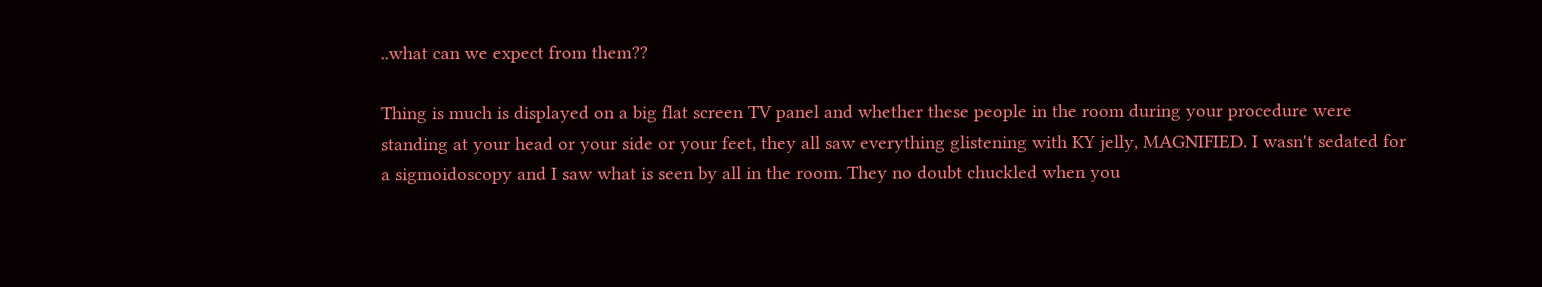..what can we expect from them??

Thing is much is displayed on a big flat screen TV panel and whether these people in the room during your procedure were standing at your head or your side or your feet, they all saw everything glistening with KY jelly, MAGNIFIED. I wasn't sedated for a sigmoidoscopy and I saw what is seen by all in the room. They no doubt chuckled when you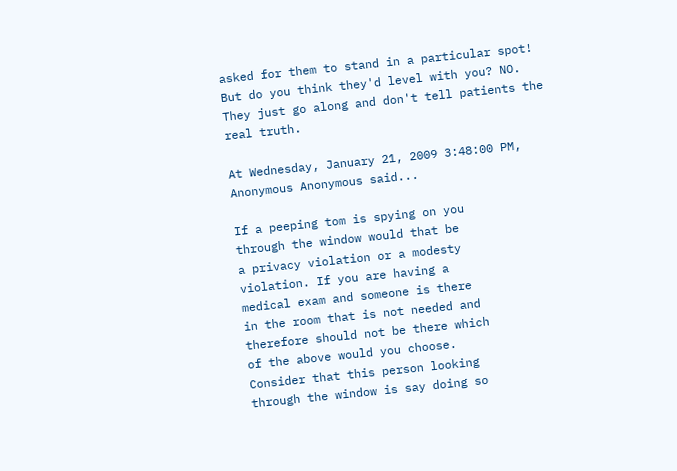asked for them to stand in a particular spot! But do you think they'd level with you? NO. They just go along and don't tell patients the real truth.

At Wednesday, January 21, 2009 3:48:00 PM, Anonymous Anonymous said...

If a peeping tom is spying on you
through the window would that be
a privacy violation or a modesty
violation. If you are having a
medical exam and someone is there
in the room that is not needed and
therefore should not be there which
of the above would you choose.
Consider that this person looking
through the window is say doing so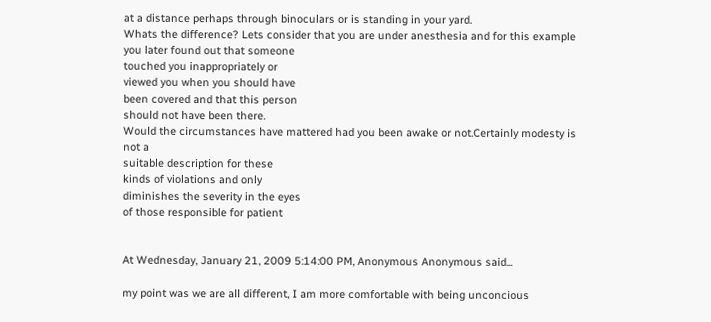at a distance perhaps through binoculars or is standing in your yard.
Whats the difference? Lets consider that you are under anesthesia and for this example
you later found out that someone
touched you inappropriately or
viewed you when you should have
been covered and that this person
should not have been there.
Would the circumstances have mattered had you been awake or not.Certainly modesty is not a
suitable description for these
kinds of violations and only
diminishes the severity in the eyes
of those responsible for patient


At Wednesday, January 21, 2009 5:14:00 PM, Anonymous Anonymous said...

my point was we are all different, I am more comfortable with being unconcious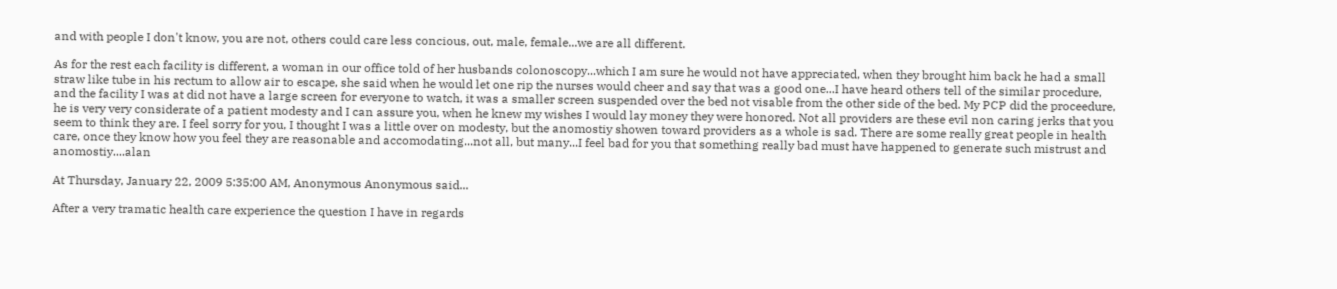and with people I don't know, you are not, others could care less concious, out, male, female...we are all different.

As for the rest each facility is different, a woman in our office told of her husbands colonoscopy...which I am sure he would not have appreciated, when they brought him back he had a small straw like tube in his rectum to allow air to escape, she said when he would let one rip the nurses would cheer and say that was a good one...I have heard others tell of the similar procedure, and the facility I was at did not have a large screen for everyone to watch, it was a smaller screen suspended over the bed not visable from the other side of the bed. My PCP did the proceedure, he is very very considerate of a patient modesty and I can assure you, when he knew my wishes I would lay money they were honored. Not all providers are these evil non caring jerks that you seem to think they are. I feel sorry for you, I thought I was a little over on modesty, but the anomostiy showen toward providers as a whole is sad. There are some really great people in health care, once they know how you feel they are reasonable and accomodating...not all, but many...I feel bad for you that something really bad must have happened to generate such mistrust and anomostiy....alan

At Thursday, January 22, 2009 5:35:00 AM, Anonymous Anonymous said...

After a very tramatic health care experience the question I have in regards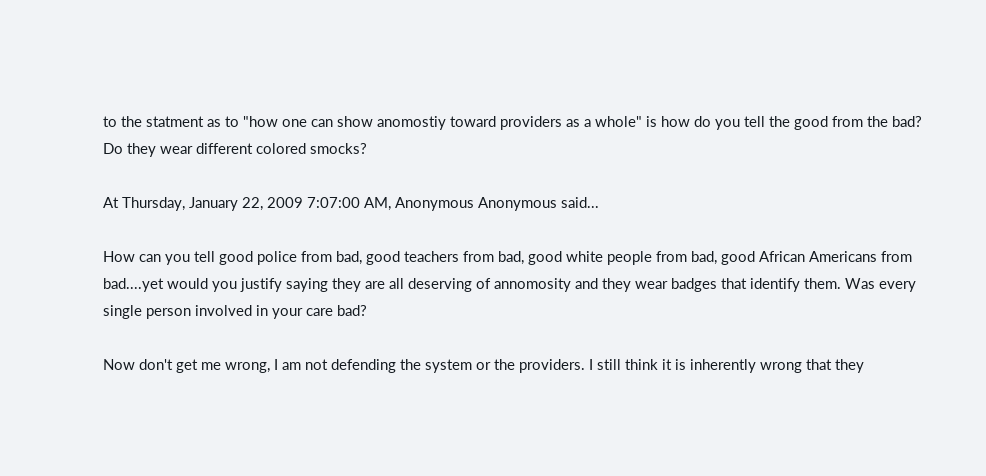to the statment as to "how one can show anomostiy toward providers as a whole" is how do you tell the good from the bad?
Do they wear different colored smocks?

At Thursday, January 22, 2009 7:07:00 AM, Anonymous Anonymous said...

How can you tell good police from bad, good teachers from bad, good white people from bad, good African Americans from bad....yet would you justify saying they are all deserving of annomosity and they wear badges that identify them. Was every single person involved in your care bad?

Now don't get me wrong, I am not defending the system or the providers. I still think it is inherently wrong that they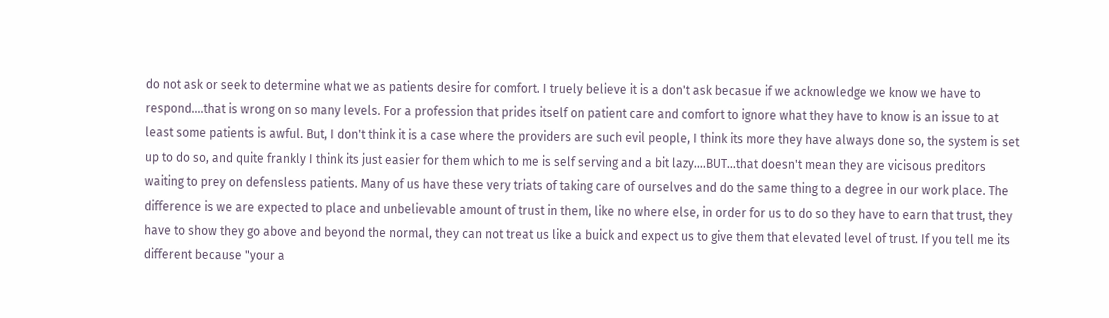do not ask or seek to determine what we as patients desire for comfort. I truely believe it is a don't ask becasue if we acknowledge we know we have to respond....that is wrong on so many levels. For a profession that prides itself on patient care and comfort to ignore what they have to know is an issue to at least some patients is awful. But, I don't think it is a case where the providers are such evil people, I think its more they have always done so, the system is set up to do so, and quite frankly I think its just easier for them which to me is self serving and a bit lazy....BUT...that doesn't mean they are vicisous preditors waiting to prey on defensless patients. Many of us have these very triats of taking care of ourselves and do the same thing to a degree in our work place. The difference is we are expected to place and unbelievable amount of trust in them, like no where else, in order for us to do so they have to earn that trust, they have to show they go above and beyond the normal, they can not treat us like a buick and expect us to give them that elevated level of trust. If you tell me its different because "your a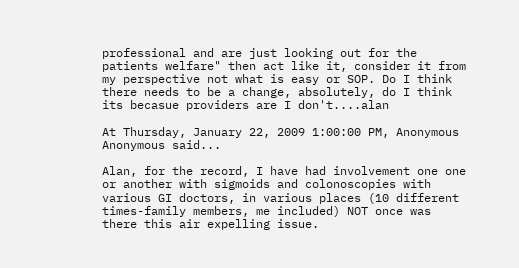professional and are just looking out for the patients welfare" then act like it, consider it from my perspective not what is easy or SOP. Do I think there needs to be a change, absolutely, do I think its becasue providers are I don't....alan

At Thursday, January 22, 2009 1:00:00 PM, Anonymous Anonymous said...

Alan, for the record, I have had involvement one one or another with sigmoids and colonoscopies with various GI doctors, in various places (10 different times-family members, me included) NOT once was there this air expelling issue.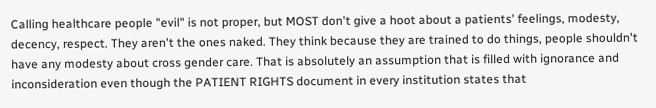Calling healthcare people "evil" is not proper, but MOST don't give a hoot about a patients' feelings, modesty, decency, respect. They aren't the ones naked. They think because they are trained to do things, people shouldn't have any modesty about cross gender care. That is absolutely an assumption that is filled with ignorance and inconsideration even though the PATIENT RIGHTS document in every institution states that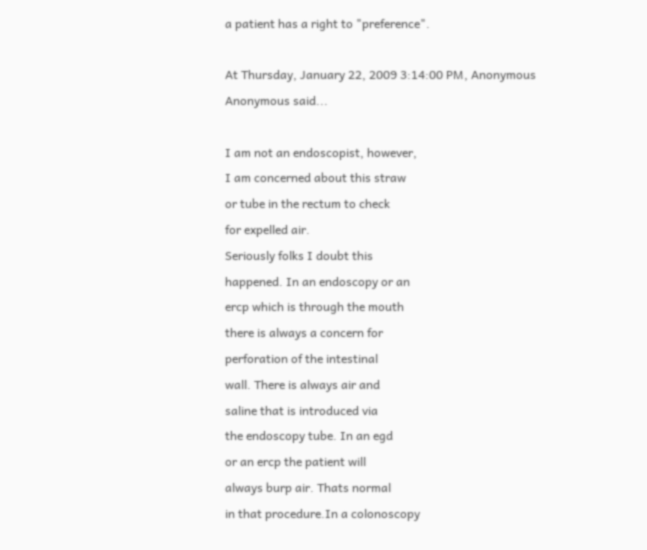a patient has a right to "preference".

At Thursday, January 22, 2009 3:14:00 PM, Anonymous Anonymous said...

I am not an endoscopist, however,
I am concerned about this straw
or tube in the rectum to check
for expelled air.
Seriously folks I doubt this
happened. In an endoscopy or an
ercp which is through the mouth
there is always a concern for
perforation of the intestinal
wall. There is always air and
saline that is introduced via
the endoscopy tube. In an egd
or an ercp the patient will
always burp air. Thats normal
in that procedure.In a colonoscopy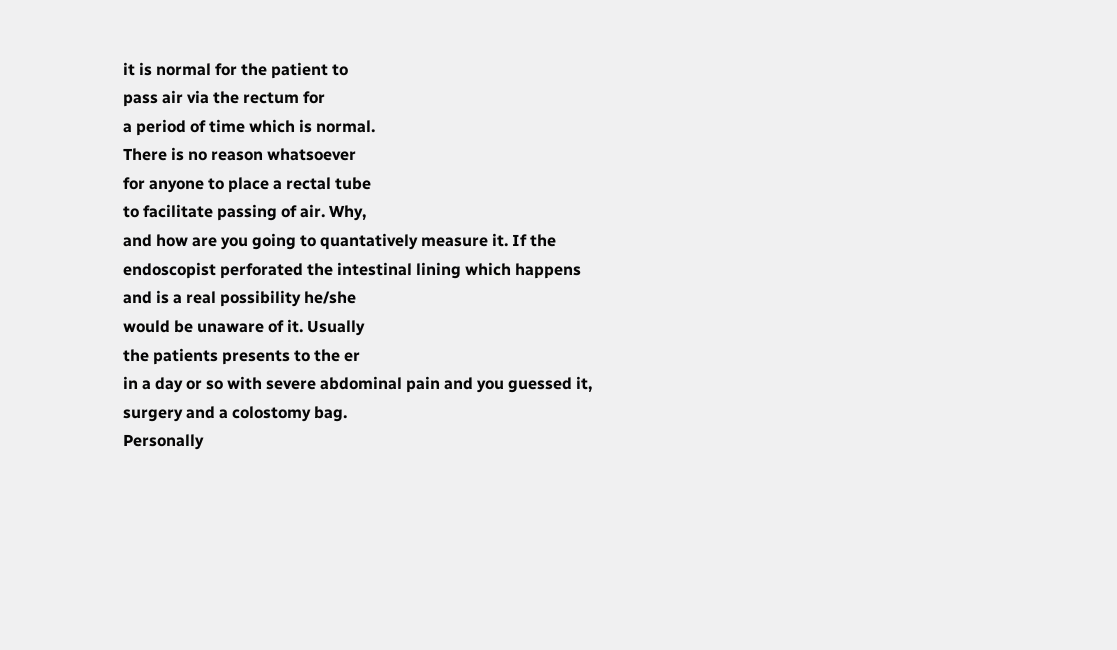it is normal for the patient to
pass air via the rectum for
a period of time which is normal.
There is no reason whatsoever
for anyone to place a rectal tube
to facilitate passing of air. Why,
and how are you going to quantatively measure it. If the
endoscopist perforated the intestinal lining which happens
and is a real possibility he/she
would be unaware of it. Usually
the patients presents to the er
in a day or so with severe abdominal pain and you guessed it,
surgery and a colostomy bag.
Personally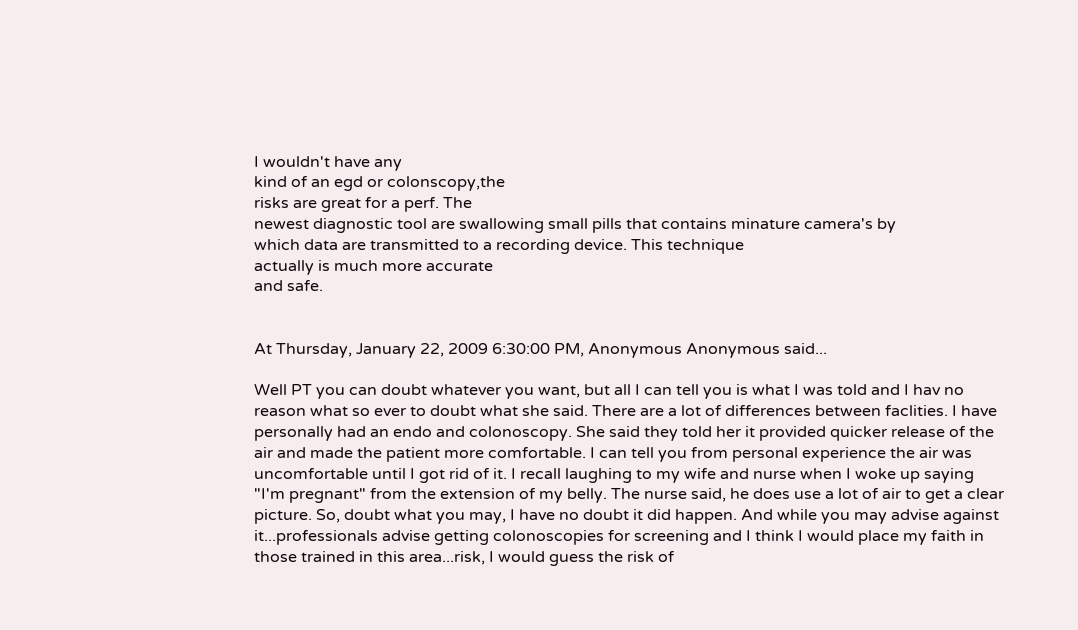I wouldn't have any
kind of an egd or colonscopy,the
risks are great for a perf. The
newest diagnostic tool are swallowing small pills that contains minature camera's by
which data are transmitted to a recording device. This technique
actually is much more accurate
and safe.


At Thursday, January 22, 2009 6:30:00 PM, Anonymous Anonymous said...

Well PT you can doubt whatever you want, but all I can tell you is what I was told and I hav no reason what so ever to doubt what she said. There are a lot of differences between faclities. I have personally had an endo and colonoscopy. She said they told her it provided quicker release of the air and made the patient more comfortable. I can tell you from personal experience the air was uncomfortable until I got rid of it. I recall laughing to my wife and nurse when I woke up saying "I'm pregnant" from the extension of my belly. The nurse said, he does use a lot of air to get a clear picture. So, doubt what you may, I have no doubt it did happen. And while you may advise against it...professionals advise getting colonoscopies for screening and I think I would place my faith in those trained in this area...risk, I would guess the risk of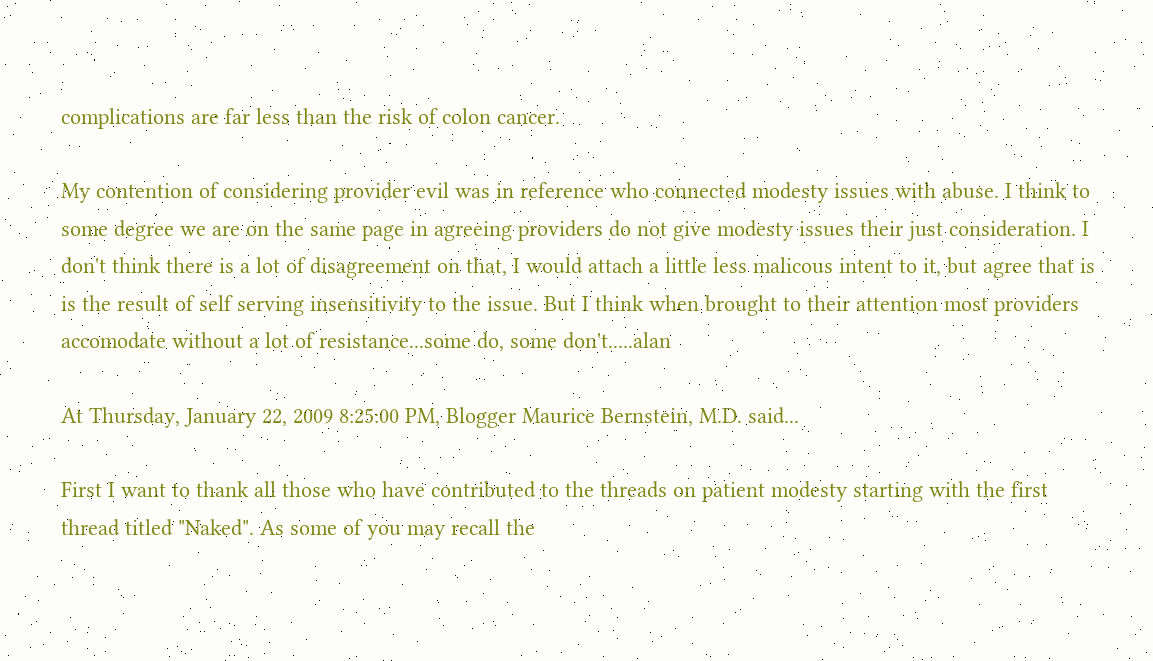complications are far less than the risk of colon cancer.

My contention of considering provider evil was in reference who connected modesty issues with abuse. I think to some degree we are on the same page in agreeing providers do not give modesty issues their just consideration. I don't think there is a lot of disagreement on that, I would attach a little less malicous intent to it, but agree that is is the result of self serving insensitivity to the issue. But I think when brought to their attention most providers accomodate without a lot of resistance...some do, some don't.....alan

At Thursday, January 22, 2009 8:25:00 PM, Blogger Maurice Bernstein, M.D. said...

First I want to thank all those who have contributed to the threads on patient modesty starting with the first thread titled "Naked". As some of you may recall the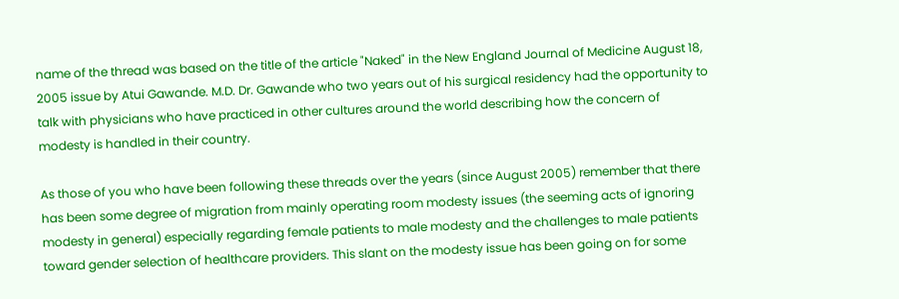name of the thread was based on the title of the article "Naked" in the New England Journal of Medicine August 18, 2005 issue by Atui Gawande. M.D. Dr. Gawande who two years out of his surgical residency had the opportunity to talk with physicians who have practiced in other cultures around the world describing how the concern of modesty is handled in their country.

As those of you who have been following these threads over the years (since August 2005) remember that there has been some degree of migration from mainly operating room modesty issues (the seeming acts of ignoring modesty in general) especially regarding female patients to male modesty and the challenges to male patients toward gender selection of healthcare providers. This slant on the modesty issue has been going on for some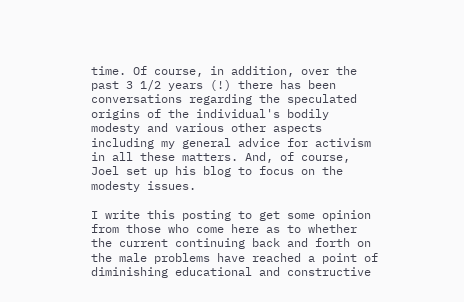time. Of course, in addition, over the past 3 1/2 years (!) there has been conversations regarding the speculated origins of the individual's bodily modesty and various other aspects including my general advice for activism in all these matters. And, of course, Joel set up his blog to focus on the modesty issues.

I write this posting to get some opinion from those who come here as to whether the current continuing back and forth on the male problems have reached a point of diminishing educational and constructive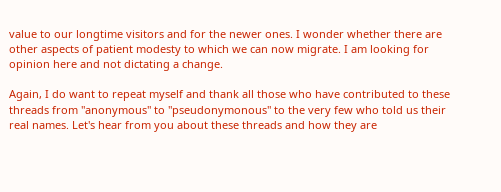value to our longtime visitors and for the newer ones. I wonder whether there are other aspects of patient modesty to which we can now migrate. I am looking for opinion here and not dictating a change.

Again, I do want to repeat myself and thank all those who have contributed to these threads from "anonymous" to "pseudonymonous" to the very few who told us their real names. Let's hear from you about these threads and how they are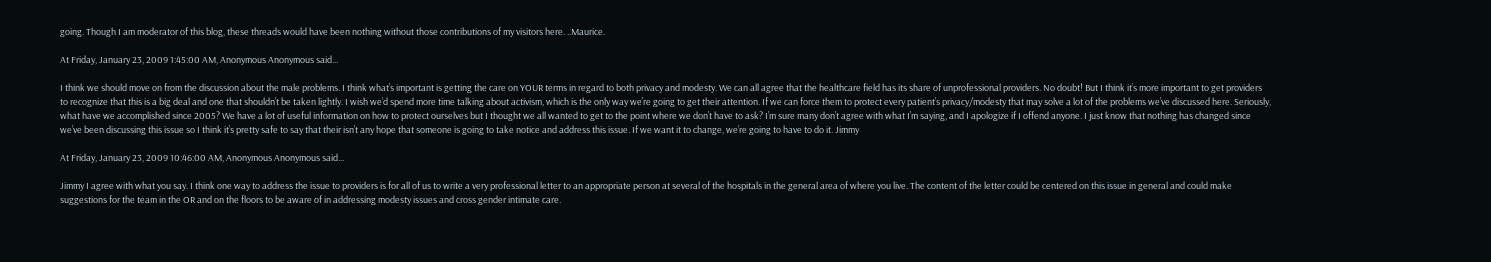going. Though I am moderator of this blog, these threads would have been nothing without those contributions of my visitors here. ..Maurice.

At Friday, January 23, 2009 1:45:00 AM, Anonymous Anonymous said...

I think we should move on from the discussion about the male problems. I think what’s important is getting the care on YOUR terms in regard to both privacy and modesty. We can all agree that the healthcare field has its share of unprofessional providers. No doubt! But I think it’s more important to get providers to recognize that this is a big deal and one that shouldn’t be taken lightly. I wish we’d spend more time talking about activism, which is the only way we’re going to get their attention. If we can force them to protect every patient’s privacy/modesty that may solve a lot of the problems we’ve discussed here. Seriously, what have we accomplished since 2005? We have a lot of useful information on how to protect ourselves but I thought we all wanted to get to the point where we don’t have to ask? I’m sure many don’t agree with what I’m saying, and I apologize if I offend anyone. I just know that nothing has changed since we’ve been discussing this issue so I think it’s pretty safe to say that their isn’t any hope that someone is going to take notice and address this issue. If we want it to change, we’re going to have to do it. Jimmy

At Friday, January 23, 2009 10:46:00 AM, Anonymous Anonymous said...

Jimmy I agree with what you say. I think one way to address the issue to providers is for all of us to write a very professional letter to an appropriate person at several of the hospitals in the general area of where you live. The content of the letter could be centered on this issue in general and could make suggestions for the team in the OR and on the floors to be aware of in addressing modesty issues and cross gender intimate care.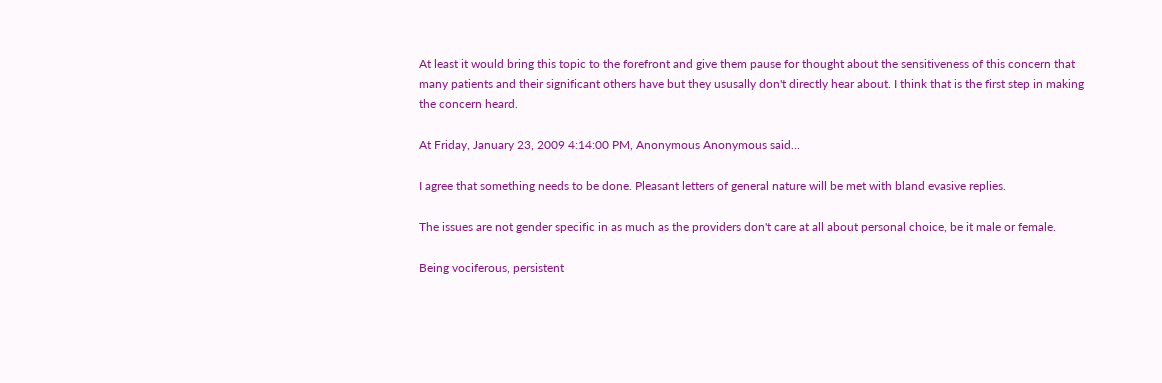At least it would bring this topic to the forefront and give them pause for thought about the sensitiveness of this concern that many patients and their significant others have but they ususally don't directly hear about. I think that is the first step in making the concern heard.

At Friday, January 23, 2009 4:14:00 PM, Anonymous Anonymous said...

I agree that something needs to be done. Pleasant letters of general nature will be met with bland evasive replies.

The issues are not gender specific in as much as the providers don't care at all about personal choice, be it male or female.

Being vociferous, persistent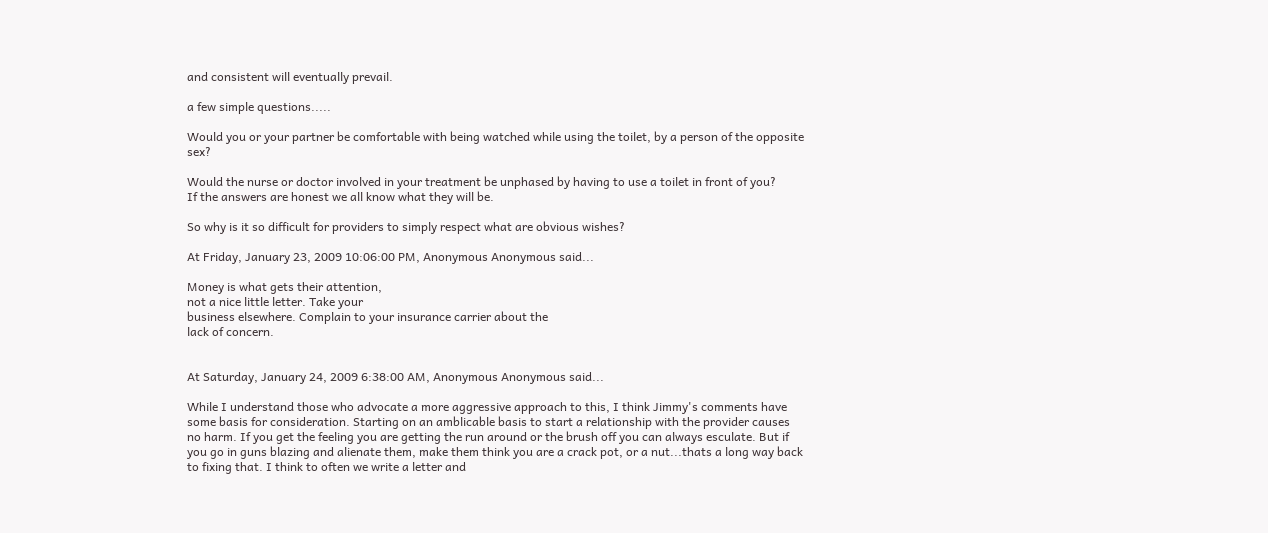and consistent will eventually prevail.

a few simple questions.....

Would you or your partner be comfortable with being watched while using the toilet, by a person of the opposite sex?

Would the nurse or doctor involved in your treatment be unphased by having to use a toilet in front of you?
If the answers are honest we all know what they will be.

So why is it so difficult for providers to simply respect what are obvious wishes?

At Friday, January 23, 2009 10:06:00 PM, Anonymous Anonymous said...

Money is what gets their attention,
not a nice little letter. Take your
business elsewhere. Complain to your insurance carrier about the
lack of concern.


At Saturday, January 24, 2009 6:38:00 AM, Anonymous Anonymous said...

While I understand those who advocate a more aggressive approach to this, I think Jimmy's comments have some basis for consideration. Starting on an amblicable basis to start a relationship with the provider causes no harm. If you get the feeling you are getting the run around or the brush off you can always esculate. But if you go in guns blazing and alienate them, make them think you are a crack pot, or a nut...thats a long way back to fixing that. I think to often we write a letter and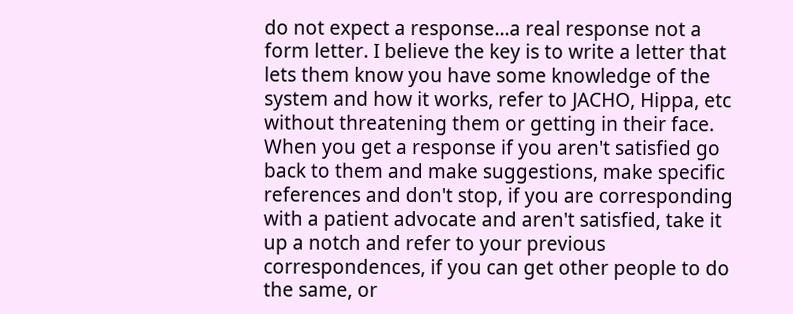do not expect a response...a real response not a form letter. I believe the key is to write a letter that lets them know you have some knowledge of the system and how it works, refer to JACHO, Hippa, etc without threatening them or getting in their face. When you get a response if you aren't satisfied go back to them and make suggestions, make specific references and don't stop, if you are corresponding with a patient advocate and aren't satisfied, take it up a notch and refer to your previous correspondences, if you can get other people to do the same, or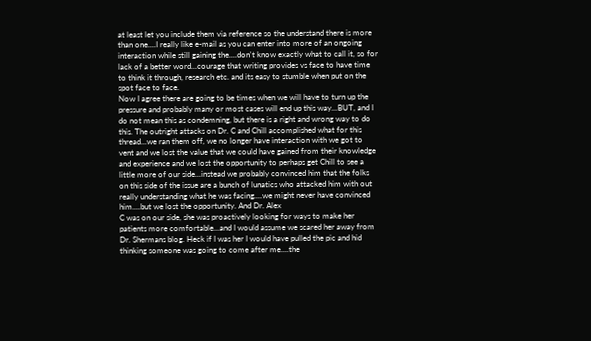at least let you include them via reference so the understand there is more than one....I really like e-mail as you can enter into more of an ongoing interaction while still gaining the....don't know exactly what to call it, so for lack of a better word...courage that writing provides vs face to have time to think it through, research etc. and its easy to stumble when put on the spot face to face.
Now I agree there are going to be times when we will have to turn up the pressure and probably many or most cases will end up this way...BUT, and I do not mean this as condemning, but there is a right and wrong way to do this. The outright attacks on Dr. C and Chill accomplished what for this thread...we ran them off, we no longer have interaction with we got to vent and we lost the value that we could have gained from their knowledge and experience and we lost the opportunity to perhaps get Chill to see a little more of our side...instead we probably convinced him that the folks on this side of the issue are a bunch of lunatics who attacked him with out really understanding what he was facing....we might never have convinced him....but we lost the opportunity. And Dr. Alex
C was on our side, she was proactively looking for ways to make her patients more comfortable...and I would assume we scared her away from Dr. Shermans blog. Heck if I was her I would have pulled the pic and hid thinking someone was going to come after me....the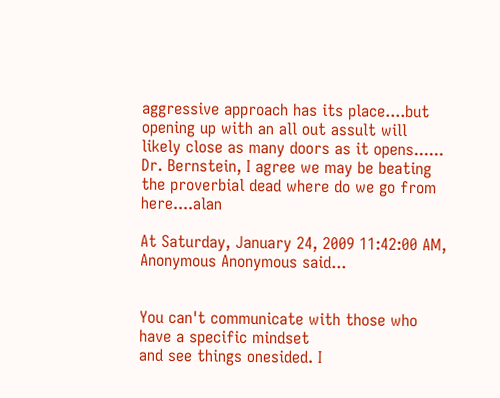aggressive approach has its place....but opening up with an all out assult will likely close as many doors as it opens......
Dr. Bernstein, I agree we may be beating the proverbial dead where do we go from here....alan

At Saturday, January 24, 2009 11:42:00 AM, Anonymous Anonymous said...


You can't communicate with those who have a specific mindset
and see things onesided. I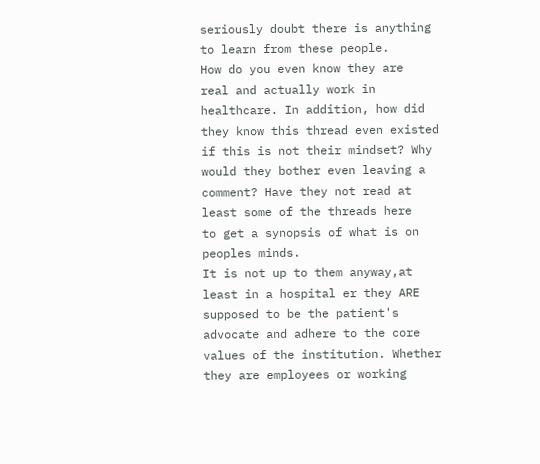seriously doubt there is anything
to learn from these people.
How do you even know they are
real and actually work in healthcare. In addition, how did
they know this thread even existed
if this is not their mindset? Why
would they bother even leaving a
comment? Have they not read at least some of the threads here
to get a synopsis of what is on
peoples minds.
It is not up to them anyway,at
least in a hospital er they ARE
supposed to be the patient's advocate and adhere to the core
values of the institution. Whether
they are employees or working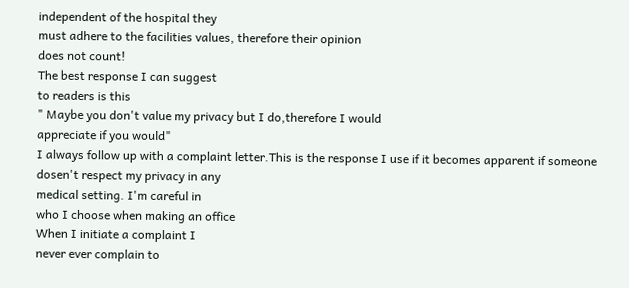independent of the hospital they
must adhere to the facilities values, therefore their opinion
does not count!
The best response I can suggest
to readers is this
" Maybe you don't value my privacy but I do,therefore I would
appreciate if you would"
I always follow up with a complaint letter.This is the response I use if it becomes apparent if someone dosen't respect my privacy in any
medical setting. I'm careful in
who I choose when making an office
When I initiate a complaint I
never ever complain to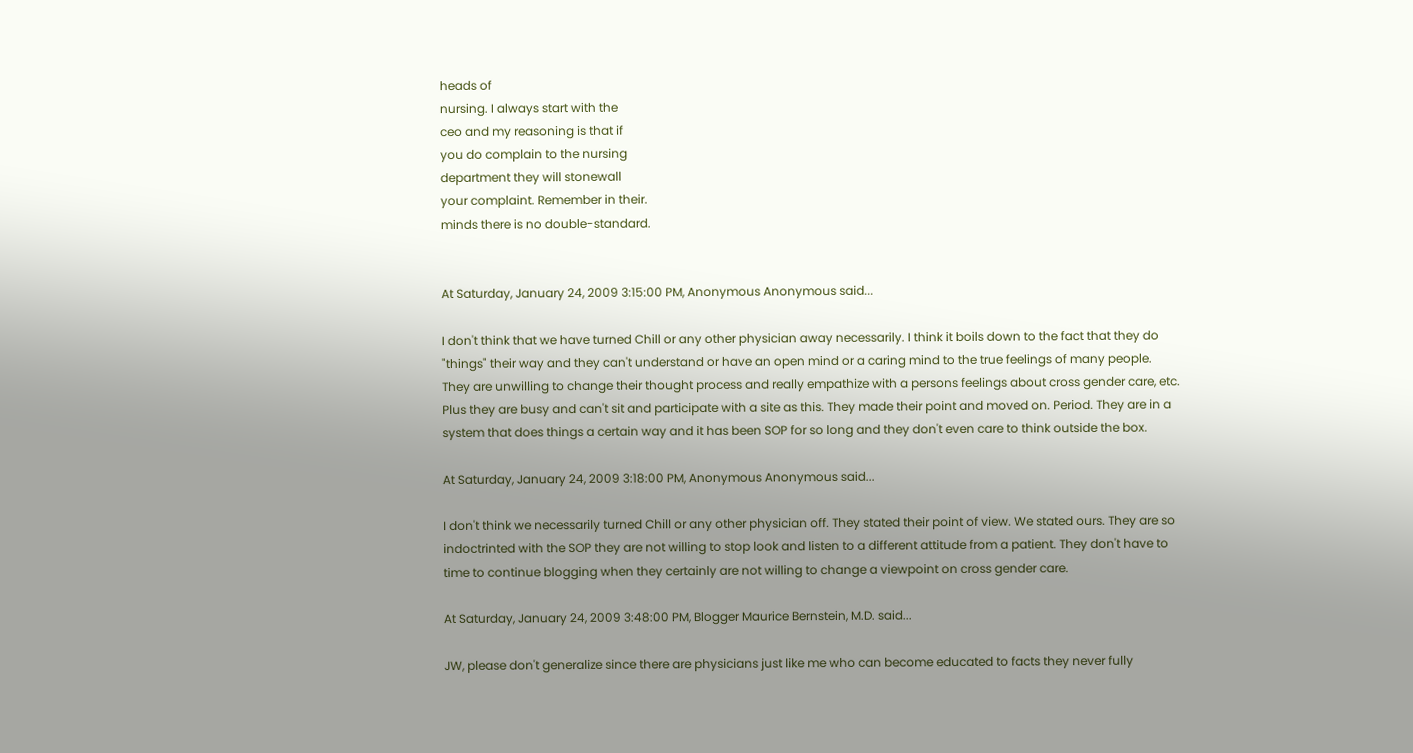heads of
nursing. I always start with the
ceo and my reasoning is that if
you do complain to the nursing
department they will stonewall
your complaint. Remember in their.
minds there is no double-standard.


At Saturday, January 24, 2009 3:15:00 PM, Anonymous Anonymous said...

I don't think that we have turned Chill or any other physician away necessarily. I think it boils down to the fact that they do "things" their way and they can't understand or have an open mind or a caring mind to the true feelings of many people. They are unwilling to change their thought process and really empathize with a persons feelings about cross gender care, etc. Plus they are busy and can't sit and participate with a site as this. They made their point and moved on. Period. They are in a system that does things a certain way and it has been SOP for so long and they don't even care to think outside the box.

At Saturday, January 24, 2009 3:18:00 PM, Anonymous Anonymous said...

I don't think we necessarily turned Chill or any other physician off. They stated their point of view. We stated ours. They are so indoctrinted with the SOP they are not willing to stop look and listen to a different attitude from a patient. They don't have to time to continue blogging when they certainly are not willing to change a viewpoint on cross gender care.

At Saturday, January 24, 2009 3:48:00 PM, Blogger Maurice Bernstein, M.D. said...

JW, please don't generalize since there are physicians just like me who can become educated to facts they never fully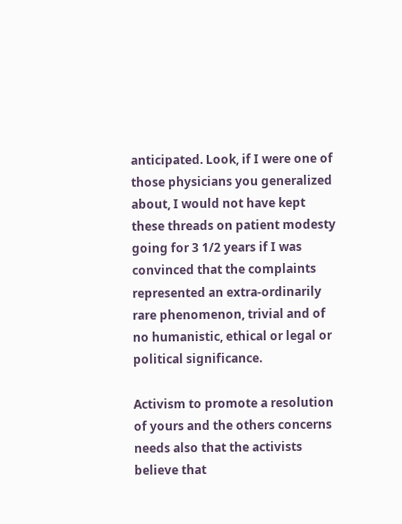anticipated. Look, if I were one of those physicians you generalized about, I would not have kept these threads on patient modesty going for 3 1/2 years if I was convinced that the complaints represented an extra-ordinarily rare phenomenon, trivial and of no humanistic, ethical or legal or political significance.

Activism to promote a resolution of yours and the others concerns needs also that the activists believe that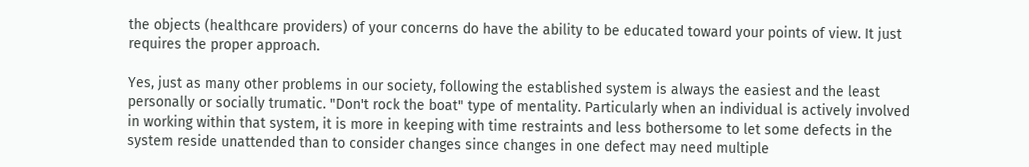the objects (healthcare providers) of your concerns do have the ability to be educated toward your points of view. It just requires the proper approach.

Yes, just as many other problems in our society, following the established system is always the easiest and the least personally or socially trumatic. "Don't rock the boat" type of mentality. Particularly when an individual is actively involved in working within that system, it is more in keeping with time restraints and less bothersome to let some defects in the system reside unattended than to consider changes since changes in one defect may need multiple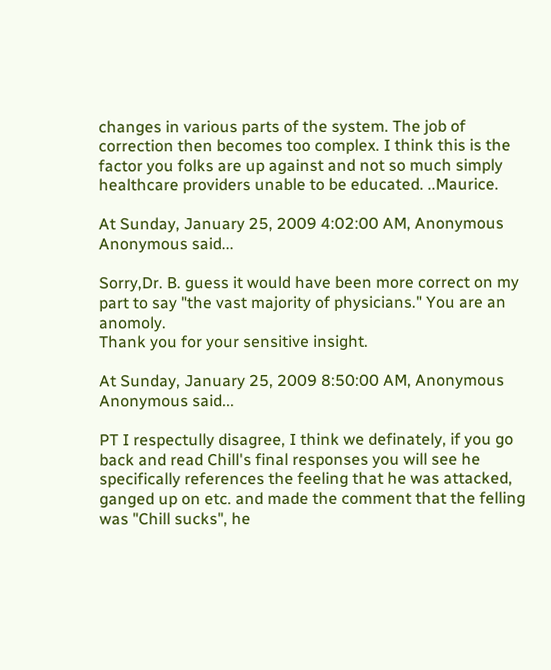changes in various parts of the system. The job of correction then becomes too complex. I think this is the factor you folks are up against and not so much simply healthcare providers unable to be educated. ..Maurice.

At Sunday, January 25, 2009 4:02:00 AM, Anonymous Anonymous said...

Sorry,Dr. B. guess it would have been more correct on my part to say "the vast majority of physicians." You are an anomoly.
Thank you for your sensitive insight.

At Sunday, January 25, 2009 8:50:00 AM, Anonymous Anonymous said...

PT I respectully disagree, I think we definately, if you go back and read Chill's final responses you will see he specifically references the feeling that he was attacked, ganged up on etc. and made the comment that the felling was "Chill sucks", he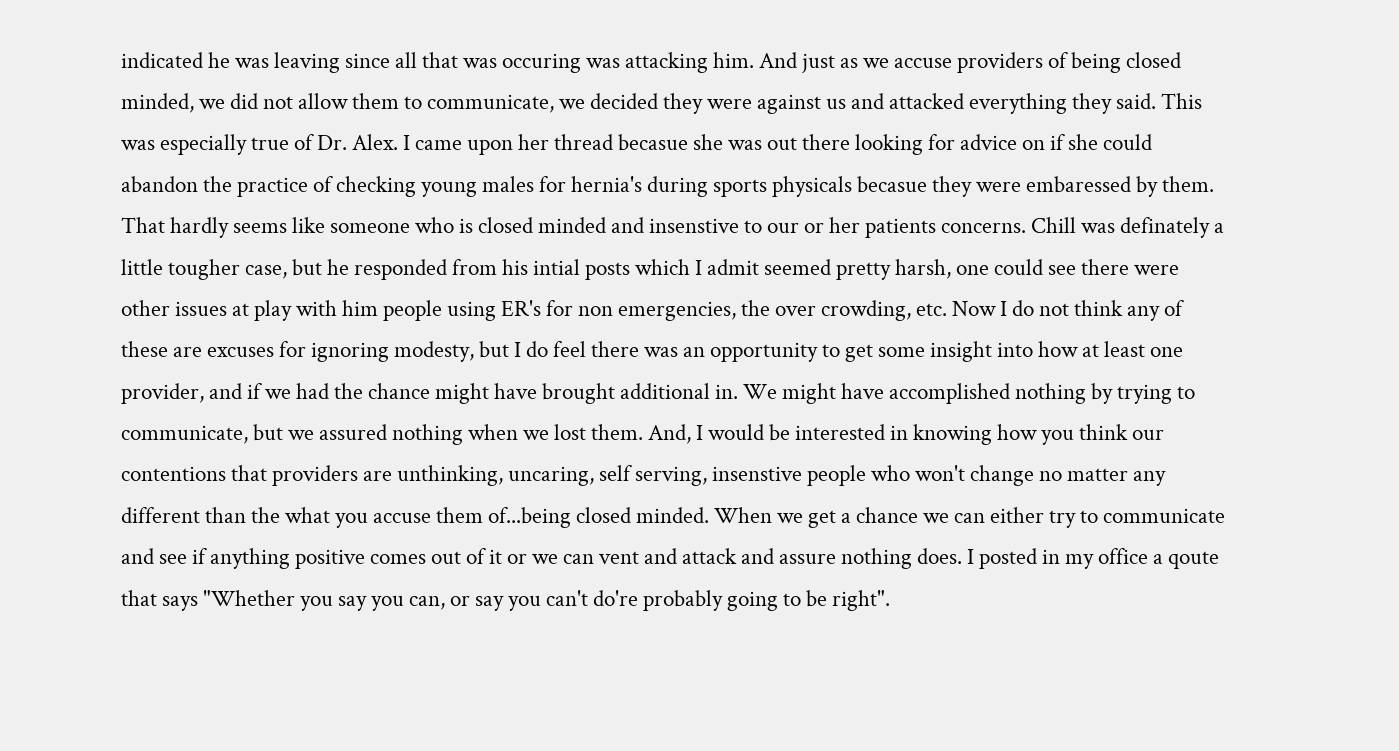indicated he was leaving since all that was occuring was attacking him. And just as we accuse providers of being closed minded, we did not allow them to communicate, we decided they were against us and attacked everything they said. This was especially true of Dr. Alex. I came upon her thread becasue she was out there looking for advice on if she could abandon the practice of checking young males for hernia's during sports physicals becasue they were embaressed by them. That hardly seems like someone who is closed minded and insenstive to our or her patients concerns. Chill was definately a little tougher case, but he responded from his intial posts which I admit seemed pretty harsh, one could see there were other issues at play with him people using ER's for non emergencies, the over crowding, etc. Now I do not think any of these are excuses for ignoring modesty, but I do feel there was an opportunity to get some insight into how at least one provider, and if we had the chance might have brought additional in. We might have accomplished nothing by trying to communicate, but we assured nothing when we lost them. And, I would be interested in knowing how you think our contentions that providers are unthinking, uncaring, self serving, insenstive people who won't change no matter any different than the what you accuse them of...being closed minded. When we get a chance we can either try to communicate and see if anything positive comes out of it or we can vent and attack and assure nothing does. I posted in my office a qoute that says "Whether you say you can, or say you can't do're probably going to be right".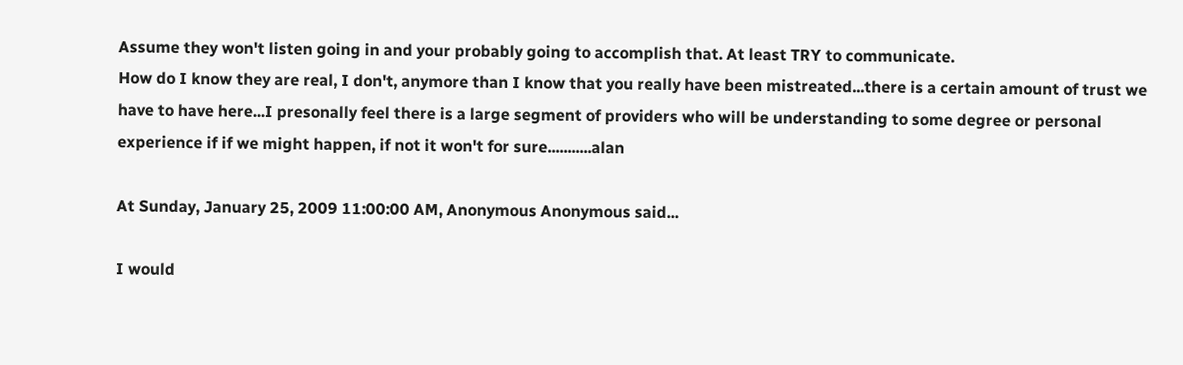Assume they won't listen going in and your probably going to accomplish that. At least TRY to communicate.
How do I know they are real, I don't, anymore than I know that you really have been mistreated...there is a certain amount of trust we have to have here...I presonally feel there is a large segment of providers who will be understanding to some degree or personal experience if if we might happen, if not it won't for sure...........alan

At Sunday, January 25, 2009 11:00:00 AM, Anonymous Anonymous said...

I would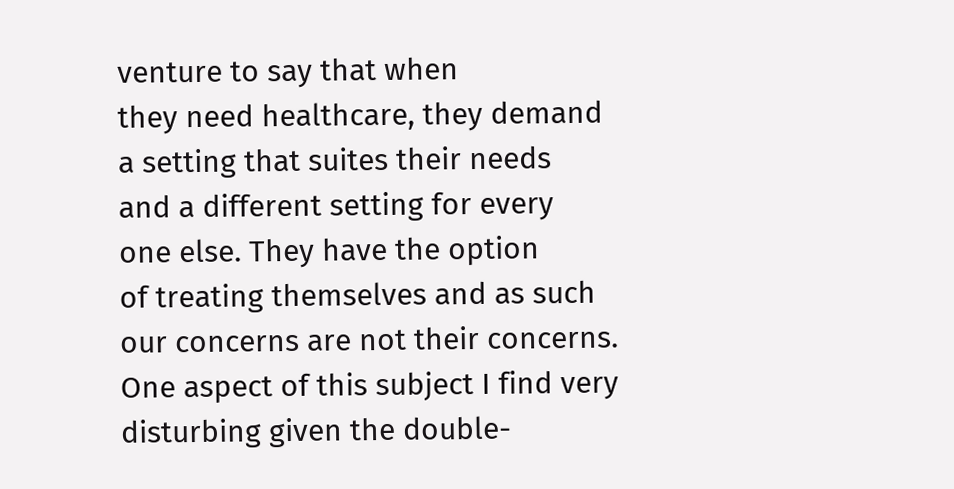venture to say that when
they need healthcare, they demand
a setting that suites their needs
and a different setting for every
one else. They have the option
of treating themselves and as such
our concerns are not their concerns.
One aspect of this subject I find very disturbing given the double-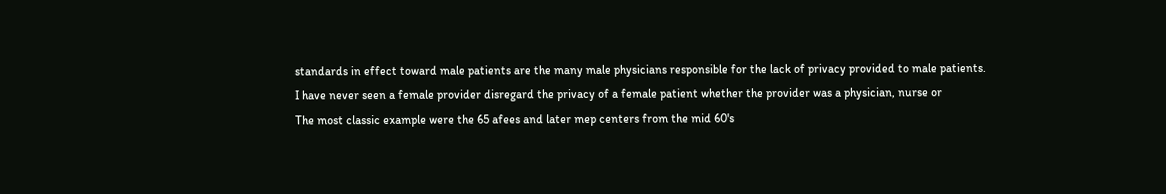standards in effect toward male patients are the many male physicians responsible for the lack of privacy provided to male patients.
I have never seen a female provider disregard the privacy of a female patient whether the provider was a physician, nurse or
The most classic example were the 65 afees and later mep centers from the mid 60's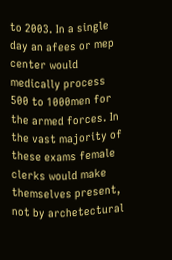to 2003. In a single day an afees or mep center would medically process 500 to 1000men for the armed forces. In the vast majority of these exams female
clerks would make themselves present, not by archetectural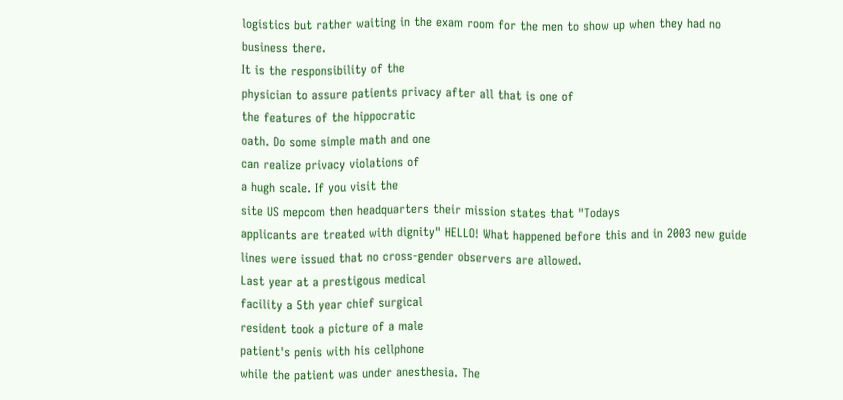logistics but rather waiting in the exam room for the men to show up when they had no business there.
It is the responsibility of the
physician to assure patients privacy after all that is one of
the features of the hippocratic
oath. Do some simple math and one
can realize privacy violations of
a hugh scale. If you visit the
site US mepcom then headquarters their mission states that "Todays
applicants are treated with dignity" HELLO! What happened before this and in 2003 new guide
lines were issued that no cross-gender observers are allowed.
Last year at a prestigous medical
facility a 5th year chief surgical
resident took a picture of a male
patient's penis with his cellphone
while the patient was under anesthesia. The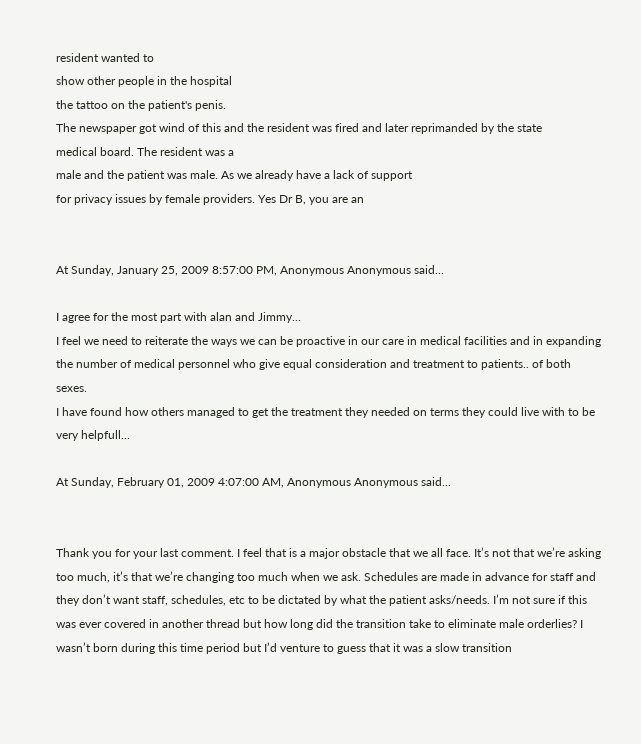resident wanted to
show other people in the hospital
the tattoo on the patient's penis.
The newspaper got wind of this and the resident was fired and later reprimanded by the state
medical board. The resident was a
male and the patient was male. As we already have a lack of support
for privacy issues by female providers. Yes Dr B, you are an


At Sunday, January 25, 2009 8:57:00 PM, Anonymous Anonymous said...

I agree for the most part with alan and Jimmy...
I feel we need to reiterate the ways we can be proactive in our care in medical facilities and in expanding the number of medical personnel who give equal consideration and treatment to patients.. of both sexes.
I have found how others managed to get the treatment they needed on terms they could live with to be very helpfull...

At Sunday, February 01, 2009 4:07:00 AM, Anonymous Anonymous said...


Thank you for your last comment. I feel that is a major obstacle that we all face. It’s not that we’re asking too much, it’s that we’re changing too much when we ask. Schedules are made in advance for staff and they don’t want staff, schedules, etc to be dictated by what the patient asks/needs. I’m not sure if this was ever covered in another thread but how long did the transition take to eliminate male orderlies? I wasn’t born during this time period but I’d venture to guess that it was a slow transition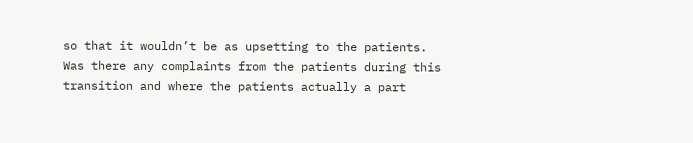so that it wouldn’t be as upsetting to the patients. Was there any complaints from the patients during this transition and where the patients actually a part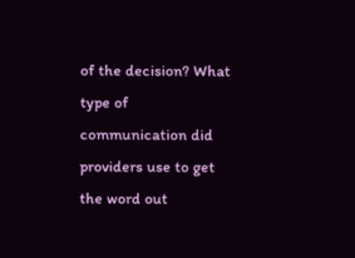of the decision? What type of communication did providers use to get the word out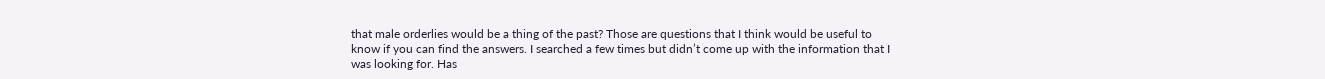that male orderlies would be a thing of the past? Those are questions that I think would be useful to know if you can find the answers. I searched a few times but didn’t come up with the information that I was looking for. Has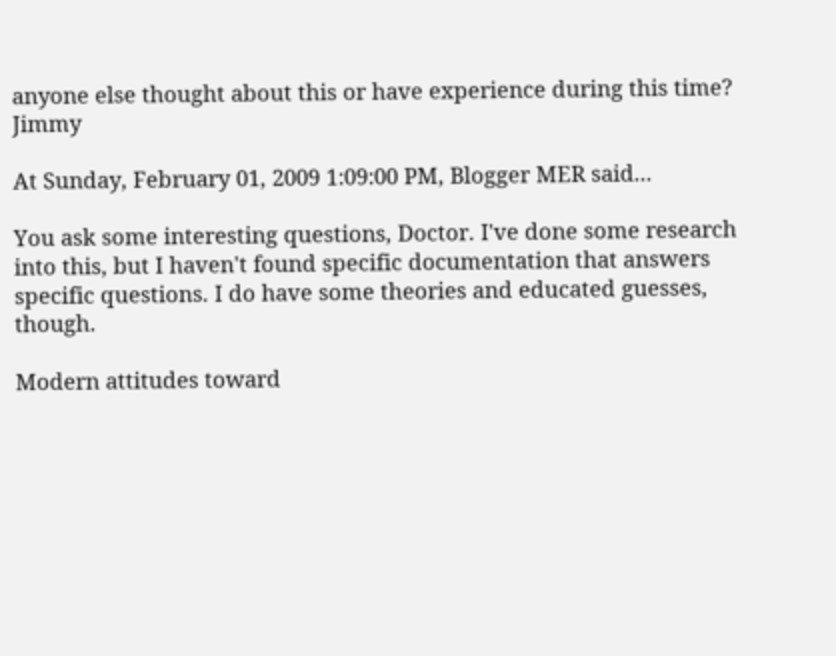anyone else thought about this or have experience during this time? Jimmy

At Sunday, February 01, 2009 1:09:00 PM, Blogger MER said...

You ask some interesting questions, Doctor. I've done some research into this, but I haven't found specific documentation that answers specific questions. I do have some theories and educated guesses, though.

Modern attitudes toward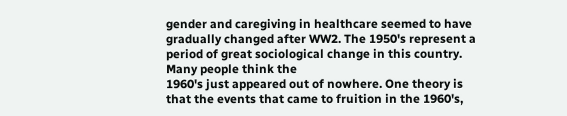gender and caregiving in healthcare seemed to have gradually changed after WW2. The 1950's represent a period of great sociological change in this country. Many people think the
1960's just appeared out of nowhere. One theory is that the events that came to fruition in the 1960's,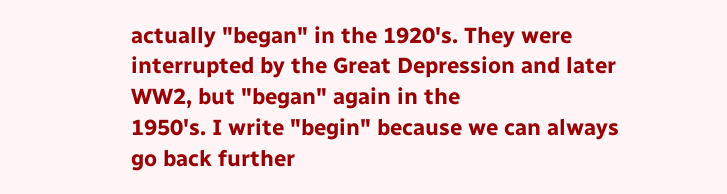actually "began" in the 1920's. They were interrupted by the Great Depression and later WW2, but "began" again in the
1950's. I write "begin" because we can always go back further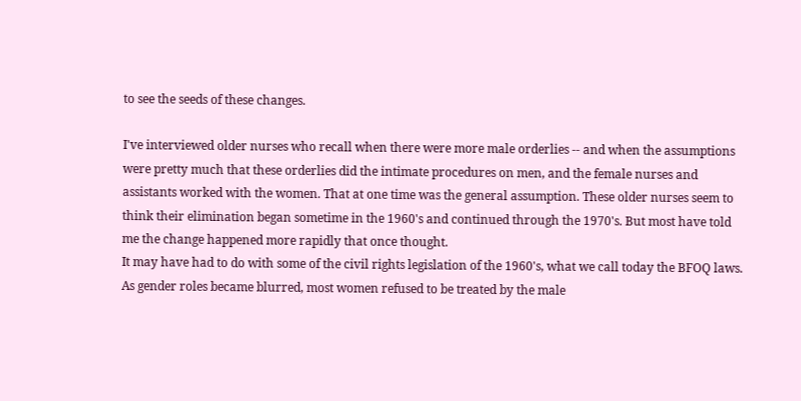to see the seeds of these changes.

I've interviewed older nurses who recall when there were more male orderlies -- and when the assumptions were pretty much that these orderlies did the intimate procedures on men, and the female nurses and assistants worked with the women. That at one time was the general assumption. These older nurses seem to think their elimination began sometime in the 1960's and continued through the 1970's. But most have told me the change happened more rapidly that once thought.
It may have had to do with some of the civil rights legislation of the 1960's, what we call today the BFOQ laws. As gender roles became blurred, most women refused to be treated by the male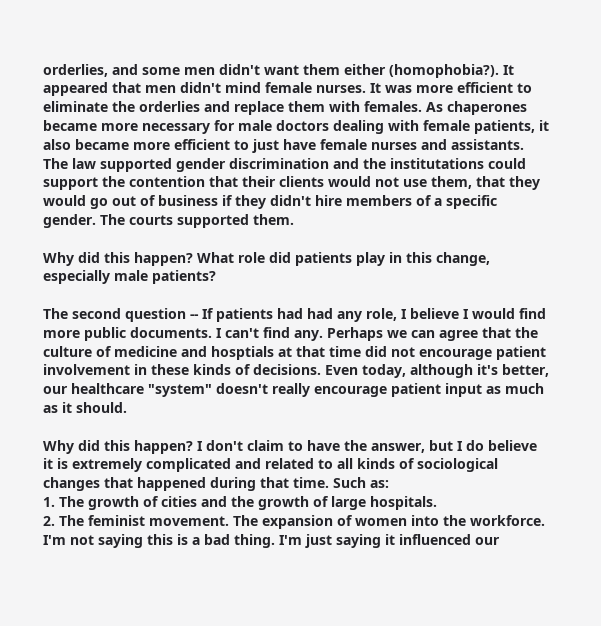orderlies, and some men didn't want them either (homophobia?). It appeared that men didn't mind female nurses. It was more efficient to eliminate the orderlies and replace them with females. As chaperones became more necessary for male doctors dealing with female patients, it also became more efficient to just have female nurses and assistants. The law supported gender discrimination and the institutations could support the contention that their clients would not use them, that they would go out of business if they didn't hire members of a specific gender. The courts supported them.

Why did this happen? What role did patients play in this change, especially male patients?

The second question -- If patients had had any role, I believe I would find more public documents. I can't find any. Perhaps we can agree that the culture of medicine and hosptials at that time did not encourage patient involvement in these kinds of decisions. Even today, although it's better, our healthcare "system" doesn't really encourage patient input as much as it should.

Why did this happen? I don't claim to have the answer, but I do believe it is extremely complicated and related to all kinds of sociological changes that happened during that time. Such as:
1. The growth of cities and the growth of large hospitals.
2. The feminist movement. The expansion of women into the workforce. I'm not saying this is a bad thing. I'm just saying it influenced our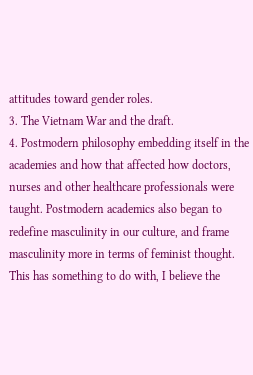attitudes toward gender roles.
3. The Vietnam War and the draft.
4. Postmodern philosophy embedding itself in the academies and how that affected how doctors, nurses and other healthcare professionals were taught. Postmodern academics also began to redefine masculinity in our culture, and frame masculinity more in terms of feminist thought. This has something to do with, I believe the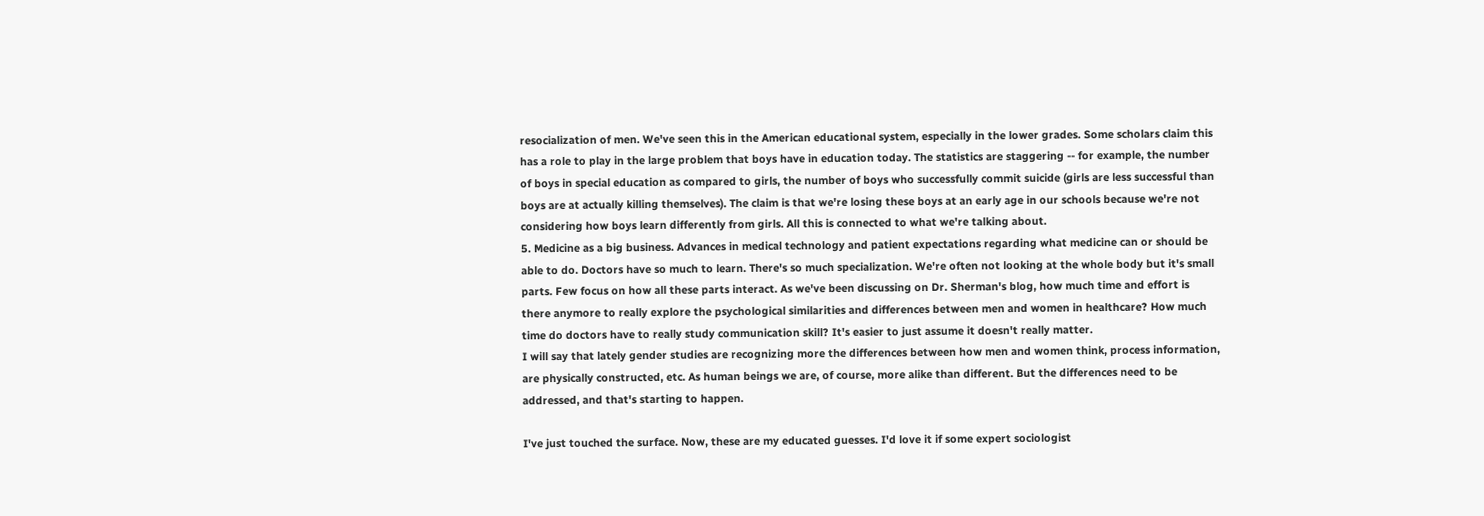resocialization of men. We've seen this in the American educational system, especially in the lower grades. Some scholars claim this has a role to play in the large problem that boys have in education today. The statistics are staggering -- for example, the number of boys in special education as compared to girls, the number of boys who successfully commit suicide (girls are less successful than boys are at actually killing themselves). The claim is that we're losing these boys at an early age in our schools because we're not considering how boys learn differently from girls. All this is connected to what we're talking about.
5. Medicine as a big business. Advances in medical technology and patient expectations regarding what medicine can or should be able to do. Doctors have so much to learn. There's so much specialization. We're often not looking at the whole body but it's small parts. Few focus on how all these parts interact. As we've been discussing on Dr. Sherman's blog, how much time and effort is there anymore to really explore the psychological similarities and differences between men and women in healthcare? How much time do doctors have to really study communication skill? It's easier to just assume it doesn't really matter.
I will say that lately gender studies are recognizing more the differences between how men and women think, process information, are physically constructed, etc. As human beings we are, of course, more alike than different. But the differences need to be addressed, and that's starting to happen.

I've just touched the surface. Now, these are my educated guesses. I'd love it if some expert sociologist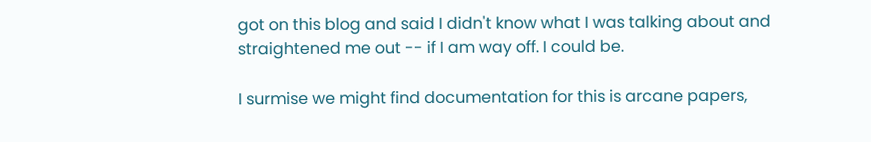got on this blog and said I didn't know what I was talking about and straightened me out -- if I am way off. I could be.

I surmise we might find documentation for this is arcane papers,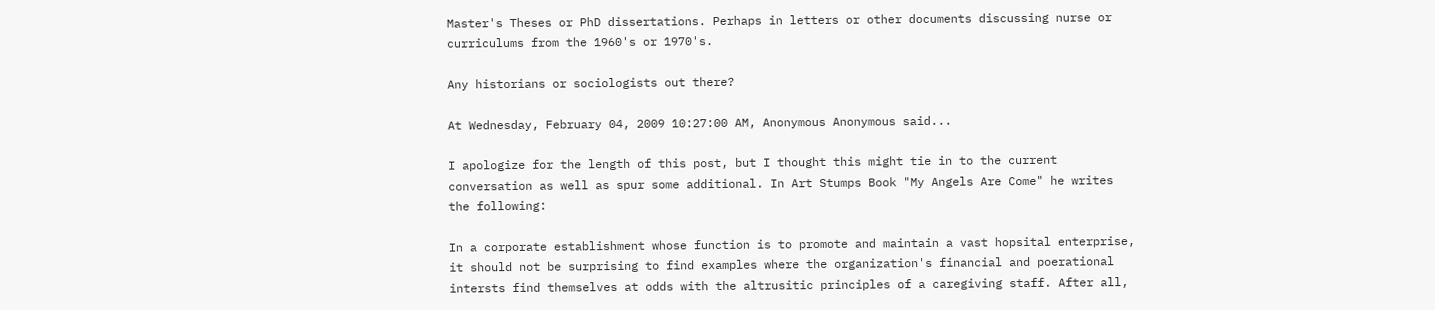Master's Theses or PhD dissertations. Perhaps in letters or other documents discussing nurse or curriculums from the 1960's or 1970's.

Any historians or sociologists out there?

At Wednesday, February 04, 2009 10:27:00 AM, Anonymous Anonymous said...

I apologize for the length of this post, but I thought this might tie in to the current conversation as well as spur some additional. In Art Stumps Book "My Angels Are Come" he writes the following:

In a corporate establishment whose function is to promote and maintain a vast hopsital enterprise, it should not be surprising to find examples where the organization's financial and poerational intersts find themselves at odds with the altrusitic principles of a caregiving staff. After all,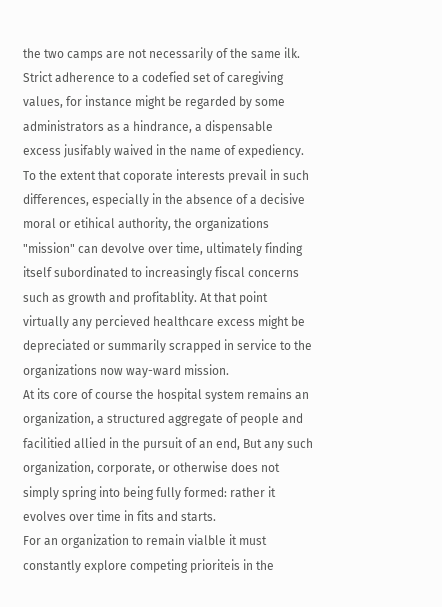the two camps are not necessarily of the same ilk. Strict adherence to a codefied set of caregiving values, for instance might be regarded by some administrators as a hindrance, a dispensable excess jusifably waived in the name of expediency.
To the extent that coporate interests prevail in such differences, especially in the absence of a decisive moral or etihical authority, the organizations "mission" can devolve over time, ultimately finding itself subordinated to increasingly fiscal concerns such as growth and profitablity. At that point virtually any percieved healthcare excess might be depreciated or summarily scrapped in service to the organizations now way-ward mission.
At its core of course the hospital system remains an organization, a structured aggregate of people and facilitied allied in the pursuit of an end, But any such organization, corporate, or otherwise does not simply spring into being fully formed: rather it evolves over time in fits and starts.
For an organization to remain vialble it must constantly explore competing prioriteis in the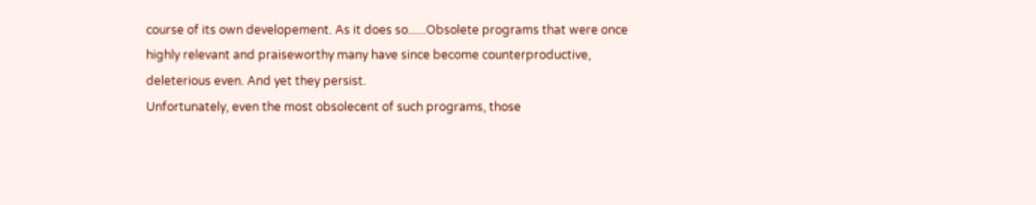course of its own developement. As it does so......Obsolete programs that were once highly relevant and praiseworthy many have since become counterproductive, deleterious even. And yet they persist.
Unfortunately, even the most obsolecent of such programs, those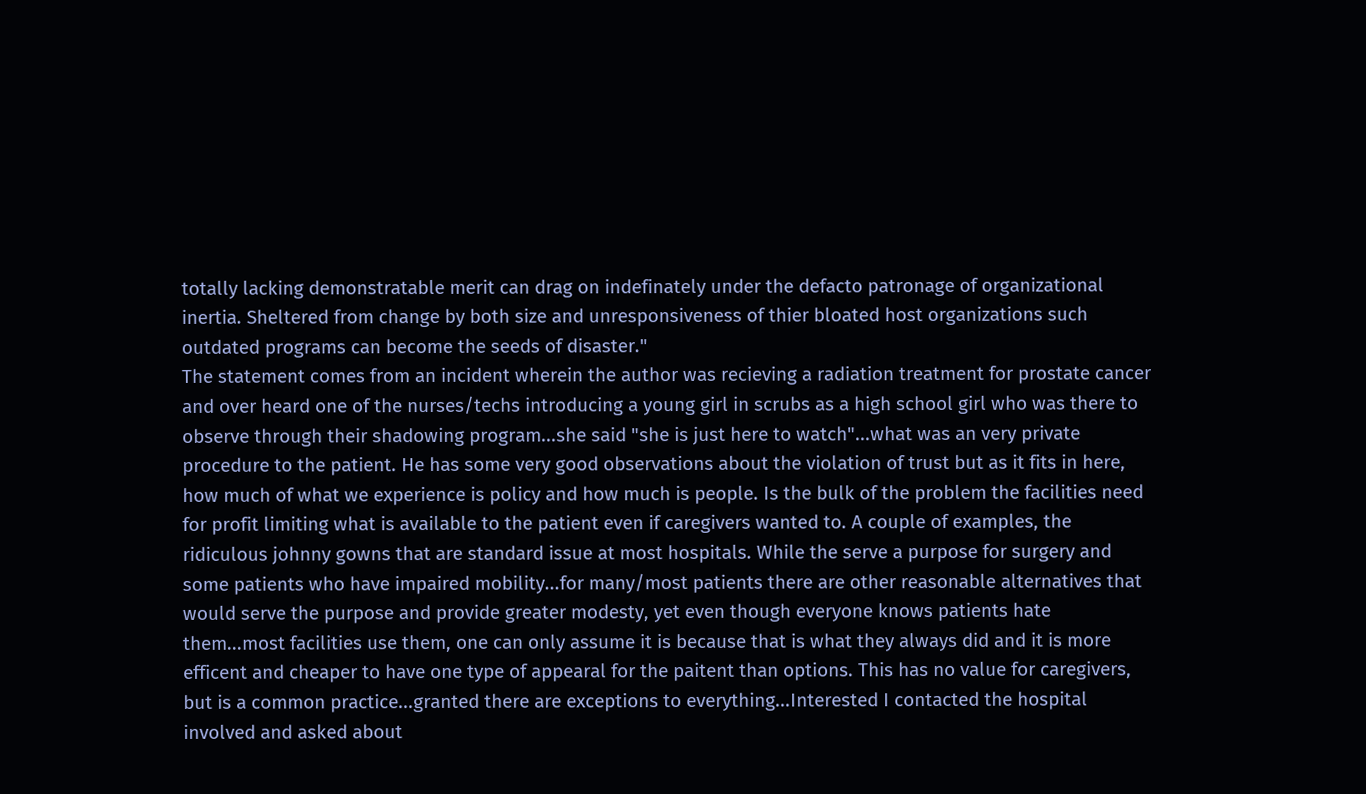totally lacking demonstratable merit can drag on indefinately under the defacto patronage of organizational inertia. Sheltered from change by both size and unresponsiveness of thier bloated host organizations such outdated programs can become the seeds of disaster."
The statement comes from an incident wherein the author was recieving a radiation treatment for prostate cancer and over heard one of the nurses/techs introducing a young girl in scrubs as a high school girl who was there to observe through their shadowing program...she said "she is just here to watch"...what was an very private procedure to the patient. He has some very good observations about the violation of trust but as it fits in here, how much of what we experience is policy and how much is people. Is the bulk of the problem the facilities need for profit limiting what is available to the patient even if caregivers wanted to. A couple of examples, the ridiculous johnny gowns that are standard issue at most hospitals. While the serve a purpose for surgery and some patients who have impaired mobility...for many/most patients there are other reasonable alternatives that would serve the purpose and provide greater modesty, yet even though everyone knows patients hate them...most facilities use them, one can only assume it is because that is what they always did and it is more efficent and cheaper to have one type of appearal for the paitent than options. This has no value for caregivers, but is a common practice...granted there are exceptions to everything...Interested I contacted the hospital involved and asked about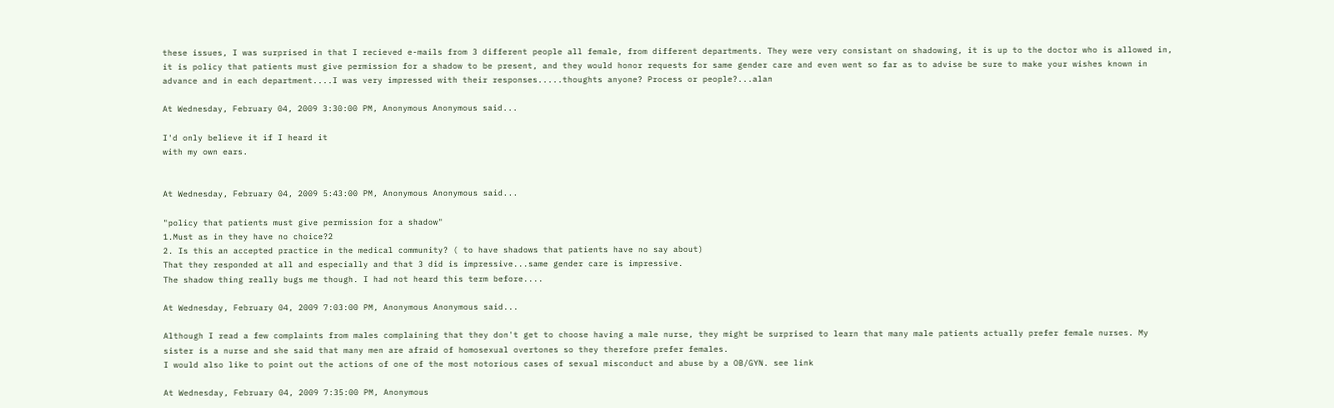these issues, I was surprised in that I recieved e-mails from 3 different people all female, from different departments. They were very consistant on shadowing, it is up to the doctor who is allowed in, it is policy that patients must give permission for a shadow to be present, and they would honor requests for same gender care and even went so far as to advise be sure to make your wishes known in advance and in each department....I was very impressed with their responses.....thoughts anyone? Process or people?...alan

At Wednesday, February 04, 2009 3:30:00 PM, Anonymous Anonymous said...

I'd only believe it if I heard it
with my own ears.


At Wednesday, February 04, 2009 5:43:00 PM, Anonymous Anonymous said...

"policy that patients must give permission for a shadow"
1.Must as in they have no choice?2
2. Is this an accepted practice in the medical community? ( to have shadows that patients have no say about)
That they responded at all and especially and that 3 did is impressive...same gender care is impressive.
The shadow thing really bugs me though. I had not heard this term before....

At Wednesday, February 04, 2009 7:03:00 PM, Anonymous Anonymous said...

Although I read a few complaints from males complaining that they don't get to choose having a male nurse, they might be surprised to learn that many male patients actually prefer female nurses. My sister is a nurse and she said that many men are afraid of homosexual overtones so they therefore prefer females.
I would also like to point out the actions of one of the most notorious cases of sexual misconduct and abuse by a OB/GYN. see link

At Wednesday, February 04, 2009 7:35:00 PM, Anonymous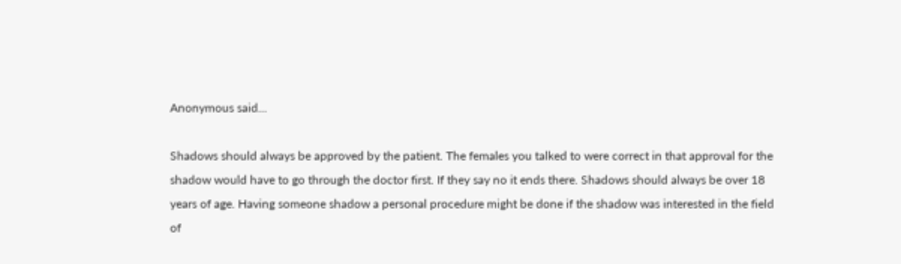Anonymous said...

Shadows should always be approved by the patient. The females you talked to were correct in that approval for the shadow would have to go through the doctor first. If they say no it ends there. Shadows should always be over 18 years of age. Having someone shadow a personal procedure might be done if the shadow was interested in the field of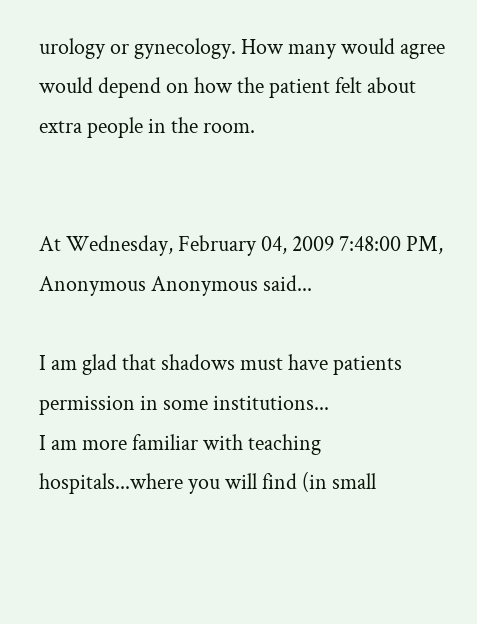urology or gynecology. How many would agree would depend on how the patient felt about extra people in the room.


At Wednesday, February 04, 2009 7:48:00 PM, Anonymous Anonymous said...

I am glad that shadows must have patients permission in some institutions...
I am more familiar with teaching hospitals...where you will find (in small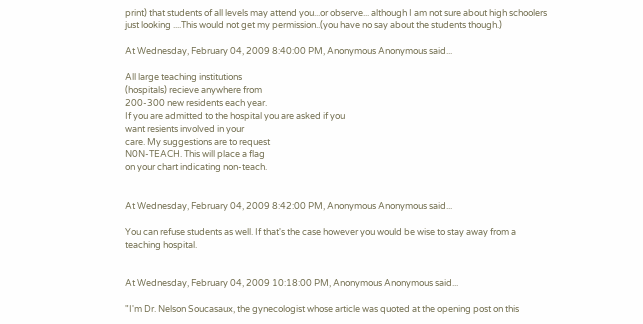print) that students of all levels may attend you...or observe... although I am not sure about high schoolers just looking ....This would not get my permission..(you have no say about the students though.)

At Wednesday, February 04, 2009 8:40:00 PM, Anonymous Anonymous said...

All large teaching institutions
(hospitals) recieve anywhere from
200-300 new residents each year.
If you are admitted to the hospital you are asked if you
want resients involved in your
care. My suggestions are to request
N0N-TEACH. This will place a flag
on your chart indicating non-teach.


At Wednesday, February 04, 2009 8:42:00 PM, Anonymous Anonymous said...

You can refuse students as well. If that's the case however you would be wise to stay away from a teaching hospital.


At Wednesday, February 04, 2009 10:18:00 PM, Anonymous Anonymous said...

"I'm Dr. Nelson Soucasaux, the gynecologist whose article was quoted at the opening post on this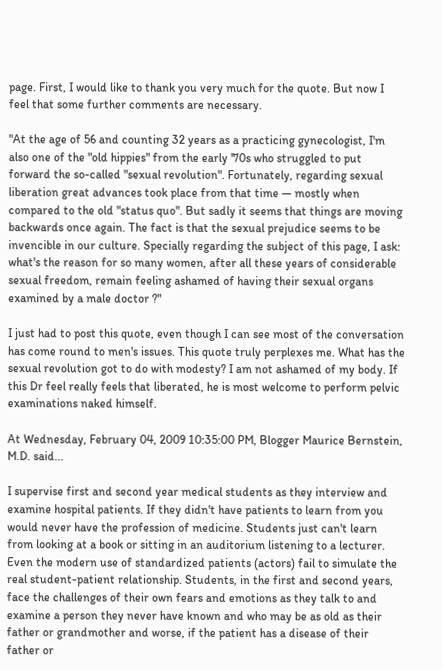page. First, I would like to thank you very much for the quote. But now I feel that some further comments are necessary.

"At the age of 56 and counting 32 years as a practicing gynecologist, I'm also one of the "old hippies" from the early '70s who struggled to put forward the so-called "sexual revolution". Fortunately, regarding sexual liberation great advances took place from that time — mostly when compared to the old "status quo". But sadly it seems that things are moving backwards once again. The fact is that the sexual prejudice seems to be invencible in our culture. Specially regarding the subject of this page, I ask: what's the reason for so many women, after all these years of considerable sexual freedom, remain feeling ashamed of having their sexual organs examined by a male doctor ?"

I just had to post this quote, even though I can see most of the conversation has come round to men's issues. This quote truly perplexes me. What has the sexual revolution got to do with modesty? I am not ashamed of my body. If this Dr feel really feels that liberated, he is most welcome to perform pelvic examinations naked himself.

At Wednesday, February 04, 2009 10:35:00 PM, Blogger Maurice Bernstein, M.D. said...

I supervise first and second year medical students as they interview and examine hospital patients. If they didn't have patients to learn from you would never have the profession of medicine. Students just can't learn from looking at a book or sitting in an auditorium listening to a lecturer. Even the modern use of standardized patients (actors) fail to simulate the real student-patient relationship. Students, in the first and second years, face the challenges of their own fears and emotions as they talk to and examine a person they never have known and who may be as old as their father or grandmother and worse, if the patient has a disease of their father or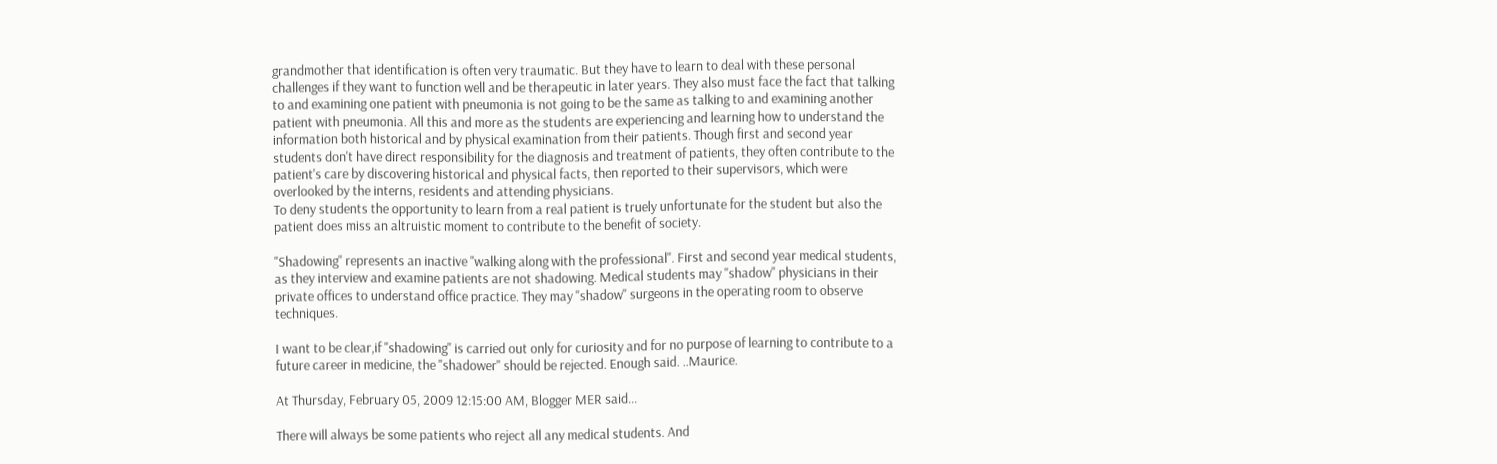grandmother that identification is often very traumatic. But they have to learn to deal with these personal challenges if they want to function well and be therapeutic in later years. They also must face the fact that talking to and examining one patient with pneumonia is not going to be the same as talking to and examining another patient with pneumonia. All this and more as the students are experiencing and learning how to understand the information both historical and by physical examination from their patients. Though first and second year students don't have direct responsibility for the diagnosis and treatment of patients, they often contribute to the patient's care by discovering historical and physical facts, then reported to their supervisors, which were overlooked by the interns, residents and attending physicians.
To deny students the opportunity to learn from a real patient is truely unfortunate for the student but also the patient does miss an altruistic moment to contribute to the benefit of society.

"Shadowing" represents an inactive "walking along with the professional". First and second year medical students, as they interview and examine patients are not shadowing. Medical students may "shadow" physicians in their private offices to understand office practice. They may "shadow" surgeons in the operating room to observe techniques.

I want to be clear,if "shadowing" is carried out only for curiosity and for no purpose of learning to contribute to a future career in medicine, the "shadower" should be rejected. Enough said. ..Maurice.

At Thursday, February 05, 2009 12:15:00 AM, Blogger MER said...

There will always be some patients who reject all any medical students. And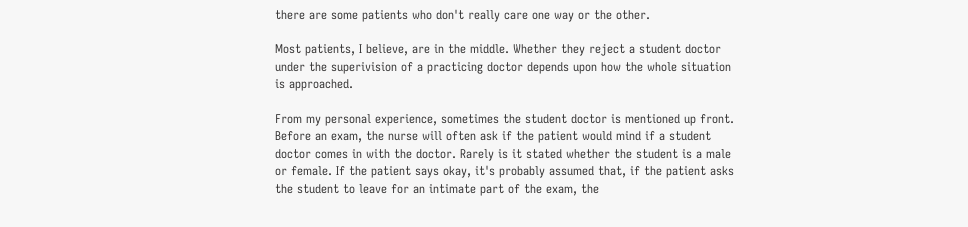there are some patients who don't really care one way or the other.

Most patients, I believe, are in the middle. Whether they reject a student doctor under the superivision of a practicing doctor depends upon how the whole situation is approached.

From my personal experience, sometimes the student doctor is mentioned up front. Before an exam, the nurse will often ask if the patient would mind if a student doctor comes in with the doctor. Rarely is it stated whether the student is a male or female. If the patient says okay, it's probably assumed that, if the patient asks the student to leave for an intimate part of the exam, the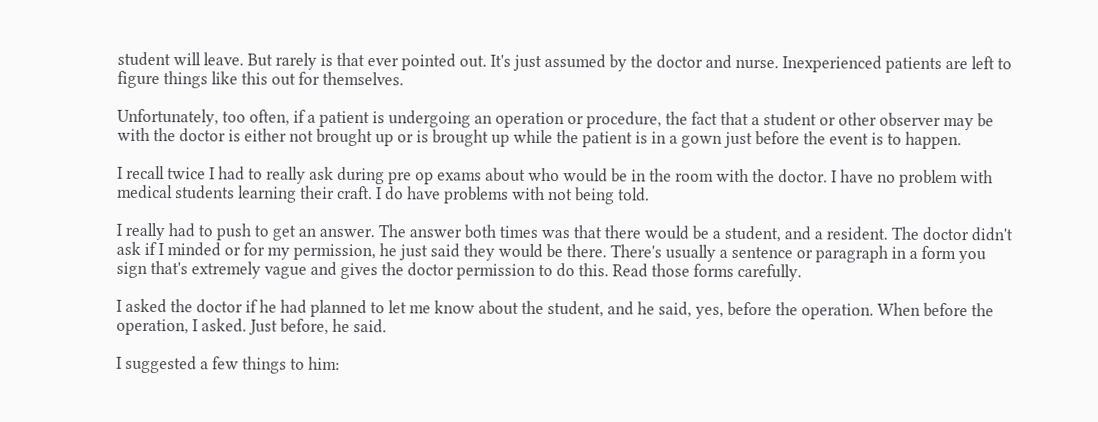student will leave. But rarely is that ever pointed out. It's just assumed by the doctor and nurse. Inexperienced patients are left to figure things like this out for themselves.

Unfortunately, too often, if a patient is undergoing an operation or procedure, the fact that a student or other observer may be with the doctor is either not brought up or is brought up while the patient is in a gown just before the event is to happen.

I recall twice I had to really ask during pre op exams about who would be in the room with the doctor. I have no problem with medical students learning their craft. I do have problems with not being told.

I really had to push to get an answer. The answer both times was that there would be a student, and a resident. The doctor didn't ask if I minded or for my permission, he just said they would be there. There's usually a sentence or paragraph in a form you sign that's extremely vague and gives the doctor permission to do this. Read those forms carefully.

I asked the doctor if he had planned to let me know about the student, and he said, yes, before the operation. When before the operation, I asked. Just before, he said.

I suggested a few things to him: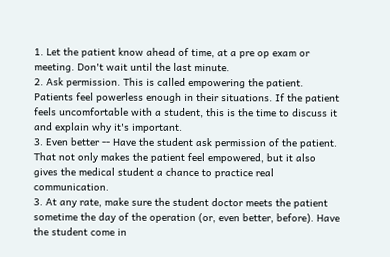1. Let the patient know ahead of time, at a pre op exam or meeting. Don't wait until the last minute.
2. Ask permission. This is called empowering the patient. Patients feel powerless enough in their situations. If the patient feels uncomfortable with a student, this is the time to discuss it and explain why it's important.
3. Even better -- Have the student ask permission of the patient. That not only makes the patient feel empowered, but it also gives the medical student a chance to practice real communication.
3. At any rate, make sure the student doctor meets the patient sometime the day of the operation (or, even better, before). Have the student come in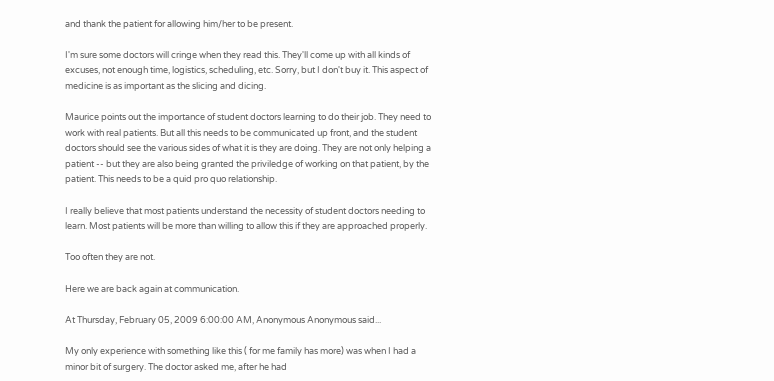and thank the patient for allowing him/her to be present.

I'm sure some doctors will cringe when they read this. They'll come up with all kinds of excuses, not enough time, logistics, scheduling, etc. Sorry, but I don't buy it. This aspect of medicine is as important as the slicing and dicing.

Maurice points out the importance of student doctors learning to do their job. They need to work with real patients. But all this needs to be communicated up front, and the student doctors should see the various sides of what it is they are doing. They are not only helping a patient -- but they are also being granted the priviledge of working on that patient, by the patient. This needs to be a quid pro quo relationship.

I really believe that most patients understand the necessity of student doctors needing to learn. Most patients will be more than willing to allow this if they are approached properly.

Too often they are not.

Here we are back again at communication.

At Thursday, February 05, 2009 6:00:00 AM, Anonymous Anonymous said...

My only experience with something like this ( for me family has more) was when I had a minor bit of surgery. The doctor asked me, after he had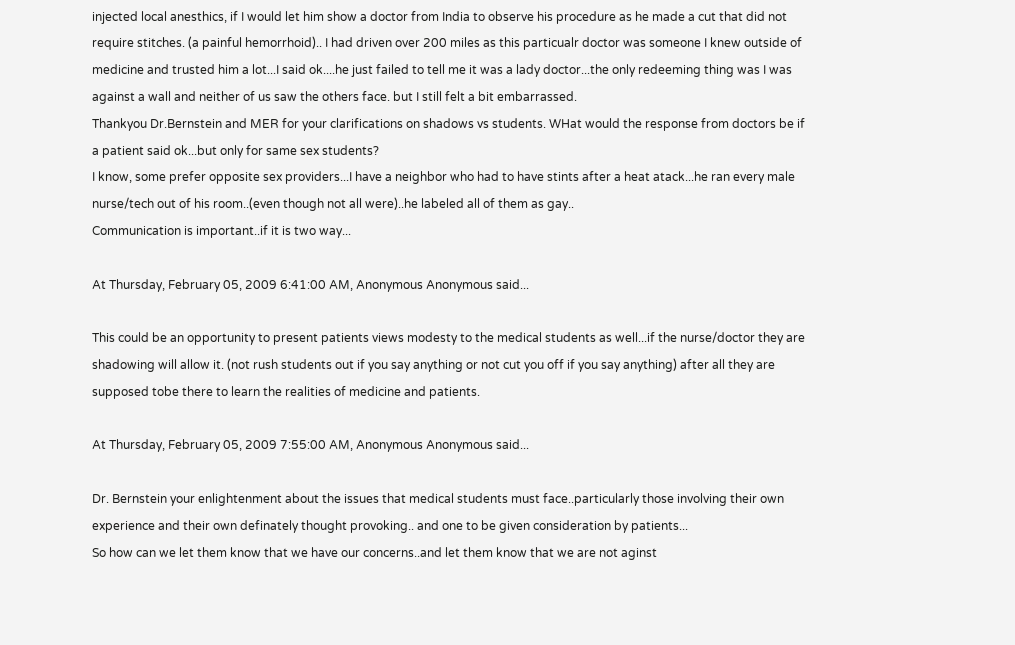injected local anesthics, if I would let him show a doctor from India to observe his procedure as he made a cut that did not require stitches. (a painful hemorrhoid).. I had driven over 200 miles as this particualr doctor was someone I knew outside of medicine and trusted him a lot...I said ok....he just failed to tell me it was a lady doctor...the only redeeming thing was I was against a wall and neither of us saw the others face. but I still felt a bit embarrassed.
Thankyou Dr.Bernstein and MER for your clarifications on shadows vs students. WHat would the response from doctors be if a patient said ok...but only for same sex students?
I know, some prefer opposite sex providers...I have a neighbor who had to have stints after a heat atack...he ran every male nurse/tech out of his room..(even though not all were)..he labeled all of them as gay..
Communication is important..if it is two way...

At Thursday, February 05, 2009 6:41:00 AM, Anonymous Anonymous said...

This could be an opportunity to present patients views modesty to the medical students as well...if the nurse/doctor they are shadowing will allow it. (not rush students out if you say anything or not cut you off if you say anything) after all they are supposed tobe there to learn the realities of medicine and patients.

At Thursday, February 05, 2009 7:55:00 AM, Anonymous Anonymous said...

Dr. Bernstein your enlightenment about the issues that medical students must face..particularly those involving their own experience and their own definately thought provoking.. and one to be given consideration by patients...
So how can we let them know that we have our concerns..and let them know that we are not aginst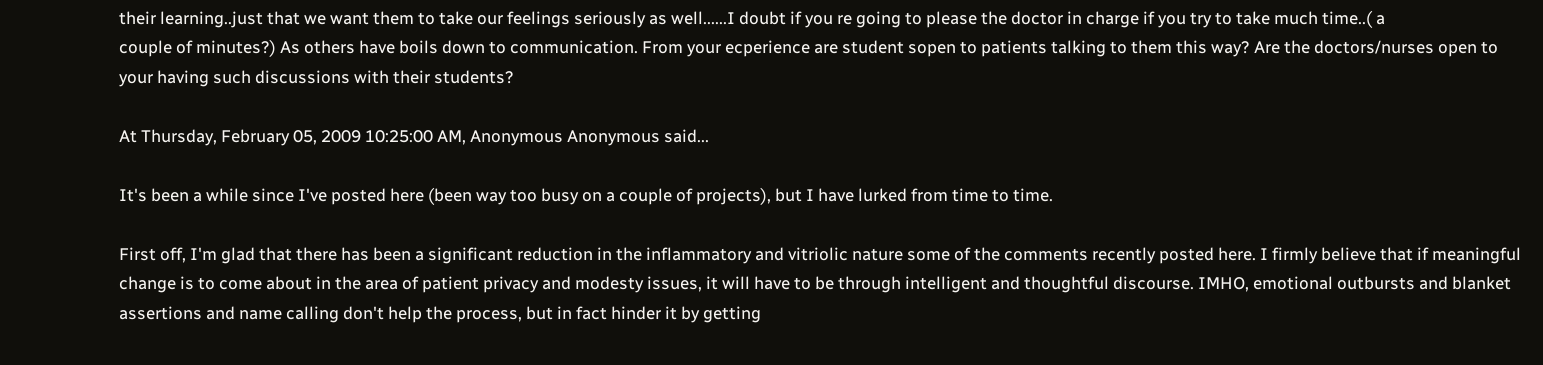their learning..just that we want them to take our feelings seriously as well......I doubt if you re going to please the doctor in charge if you try to take much time..( a
couple of minutes?) As others have boils down to communication. From your ecperience are student sopen to patients talking to them this way? Are the doctors/nurses open to your having such discussions with their students?

At Thursday, February 05, 2009 10:25:00 AM, Anonymous Anonymous said...

It's been a while since I've posted here (been way too busy on a couple of projects), but I have lurked from time to time.

First off, I'm glad that there has been a significant reduction in the inflammatory and vitriolic nature some of the comments recently posted here. I firmly believe that if meaningful change is to come about in the area of patient privacy and modesty issues, it will have to be through intelligent and thoughtful discourse. IMHO, emotional outbursts and blanket assertions and name calling don't help the process, but in fact hinder it by getting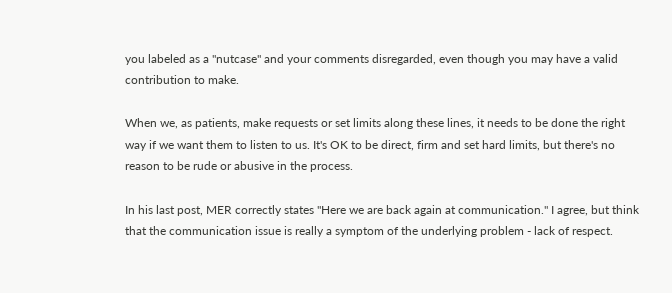you labeled as a "nutcase" and your comments disregarded, even though you may have a valid contribution to make.

When we, as patients, make requests or set limits along these lines, it needs to be done the right way if we want them to listen to us. It's OK to be direct, firm and set hard limits, but there's no reason to be rude or abusive in the process.

In his last post, MER correctly states "Here we are back again at communication." I agree, but think that the communication issue is really a symptom of the underlying problem - lack of respect.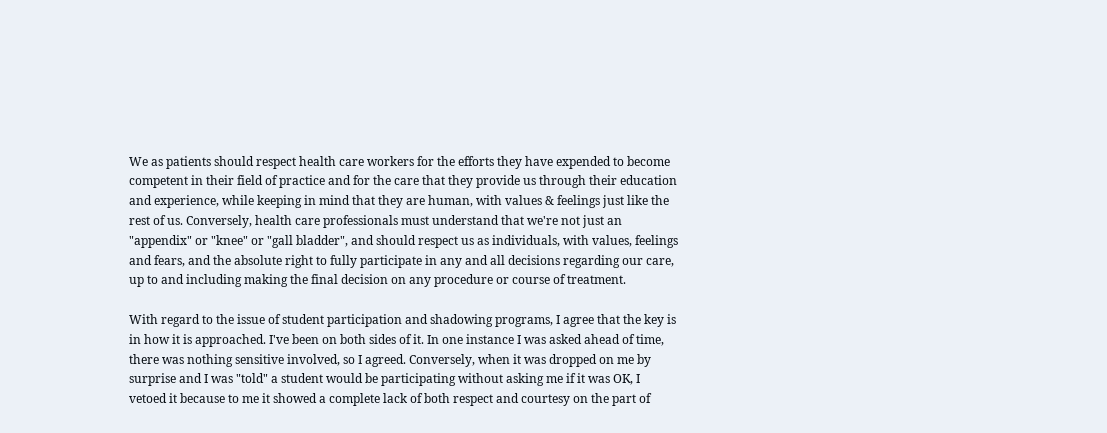We as patients should respect health care workers for the efforts they have expended to become competent in their field of practice and for the care that they provide us through their education and experience, while keeping in mind that they are human, with values & feelings just like the rest of us. Conversely, health care professionals must understand that we're not just an "appendix" or "knee" or "gall bladder", and should respect us as individuals, with values, feelings and fears, and the absolute right to fully participate in any and all decisions regarding our care, up to and including making the final decision on any procedure or course of treatment.

With regard to the issue of student participation and shadowing programs, I agree that the key is in how it is approached. I've been on both sides of it. In one instance I was asked ahead of time, there was nothing sensitive involved, so I agreed. Conversely, when it was dropped on me by surprise and I was "told" a student would be participating without asking me if it was OK, I vetoed it because to me it showed a complete lack of both respect and courtesy on the part of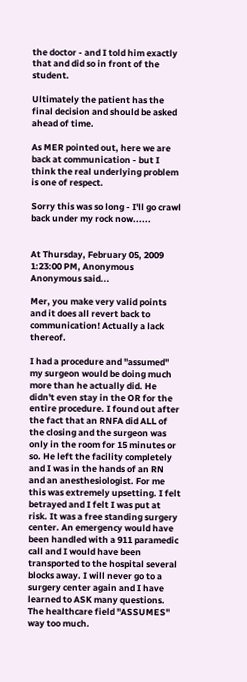the doctor - and I told him exactly that and did so in front of the student.

Ultimately the patient has the final decision and should be asked ahead of time.

As MER pointed out, here we are back at communication - but I think the real underlying problem is one of respect.

Sorry this was so long - I'll go crawl back under my rock now......


At Thursday, February 05, 2009 1:23:00 PM, Anonymous Anonymous said...

Mer, you make very valid points and it does all revert back to communication! Actually a lack thereof.

I had a procedure and "assumed" my surgeon would be doing much more than he actually did. He didn't even stay in the OR for the entire procedure. I found out after the fact that an RNFA did ALL of the closing and the surgeon was only in the room for 15 minutes or so. He left the facility completely and I was in the hands of an RN and an anesthesiologist. For me this was extremely upsetting. I felt betrayed and I felt I was put at risk. It was a free standing surgery center. An emergency would have been handled with a 911 paramedic call and I would have been transported to the hospital several blocks away. I will never go to a surgery center again and I have learned to ASK many questions. The healthcare field "ASSUMES" way too much.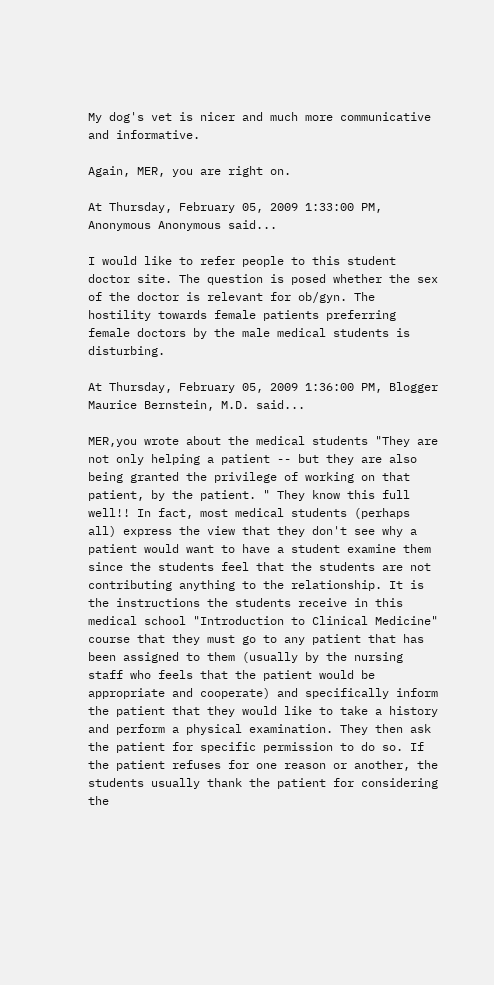My dog's vet is nicer and much more communicative and informative.

Again, MER, you are right on.

At Thursday, February 05, 2009 1:33:00 PM, Anonymous Anonymous said...

I would like to refer people to this student doctor site. The question is posed whether the sex of the doctor is relevant for ob/gyn. The hostility towards female patients preferring female doctors by the male medical students is disturbing.

At Thursday, February 05, 2009 1:36:00 PM, Blogger Maurice Bernstein, M.D. said...

MER,you wrote about the medical students "They are not only helping a patient -- but they are also being granted the privilege of working on that patient, by the patient. " They know this full well!! In fact, most medical students (perhaps all) express the view that they don't see why a patient would want to have a student examine them since the students feel that the students are not contributing anything to the relationship. It is the instructions the students receive in this medical school "Introduction to Clinical Medicine" course that they must go to any patient that has been assigned to them (usually by the nursing staff who feels that the patient would be appropriate and cooperate) and specifically inform the patient that they would like to take a history and perform a physical examination. They then ask the patient for specific permission to do so. If the patient refuses for one reason or another, the students usually thank the patient for considering the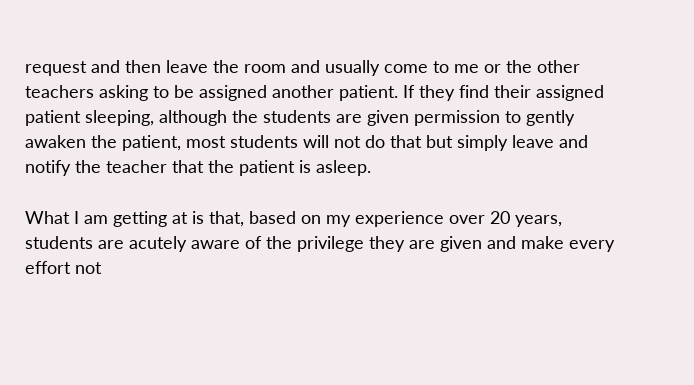request and then leave the room and usually come to me or the other teachers asking to be assigned another patient. If they find their assigned patient sleeping, although the students are given permission to gently awaken the patient, most students will not do that but simply leave and notify the teacher that the patient is asleep.

What I am getting at is that, based on my experience over 20 years, students are acutely aware of the privilege they are given and make every effort not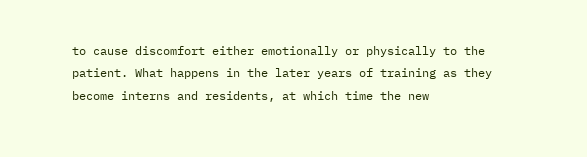to cause discomfort either emotionally or physically to the patient. What happens in the later years of training as they become interns and residents, at which time the new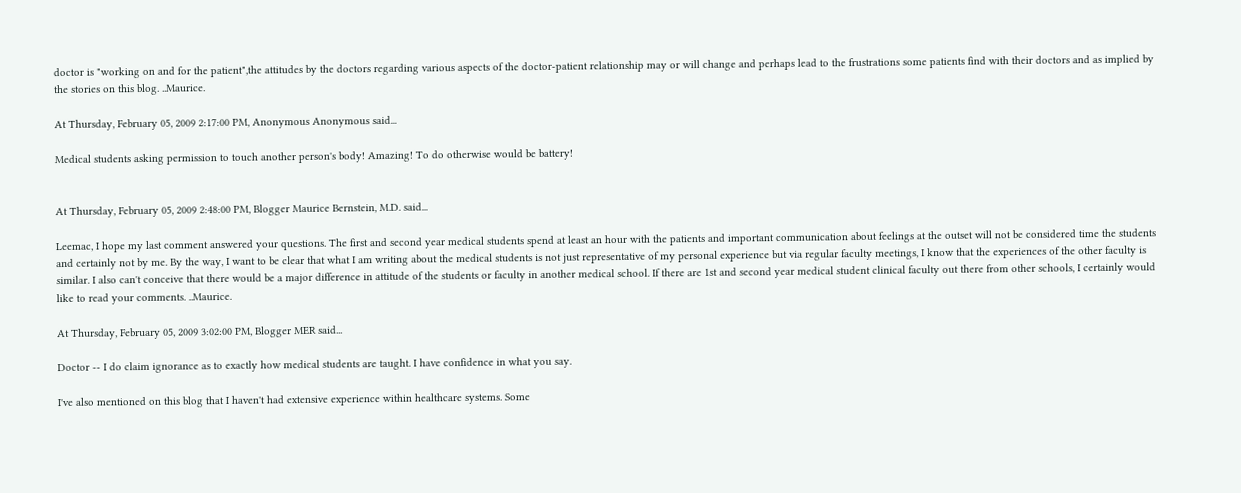doctor is "working on and for the patient",the attitudes by the doctors regarding various aspects of the doctor-patient relationship may or will change and perhaps lead to the frustrations some patients find with their doctors and as implied by the stories on this blog. ..Maurice.

At Thursday, February 05, 2009 2:17:00 PM, Anonymous Anonymous said...

Medical students asking permission to touch another person's body! Amazing! To do otherwise would be battery!


At Thursday, February 05, 2009 2:48:00 PM, Blogger Maurice Bernstein, M.D. said...

Leemac, I hope my last comment answered your questions. The first and second year medical students spend at least an hour with the patients and important communication about feelings at the outset will not be considered time the students and certainly not by me. By the way, I want to be clear that what I am writing about the medical students is not just representative of my personal experience but via regular faculty meetings, I know that the experiences of the other faculty is similar. I also can't conceive that there would be a major difference in attitude of the students or faculty in another medical school. If there are 1st and second year medical student clinical faculty out there from other schools, I certainly would like to read your comments. ..Maurice.

At Thursday, February 05, 2009 3:02:00 PM, Blogger MER said...

Doctor -- I do claim ignorance as to exactly how medical students are taught. I have confidence in what you say.

I've also mentioned on this blog that I haven't had extensive experience within healthcare systems. Some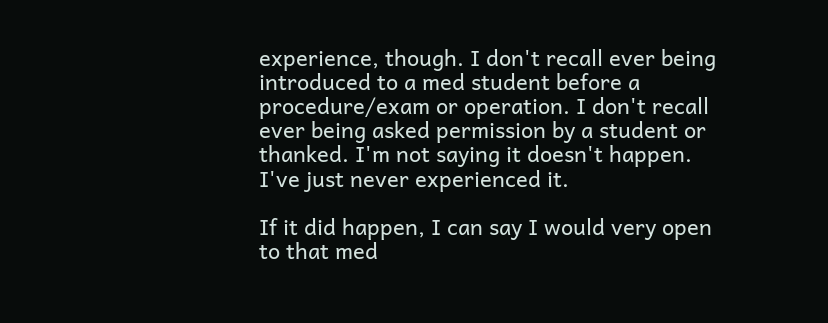experience, though. I don't recall ever being introduced to a med student before a procedure/exam or operation. I don't recall ever being asked permission by a student or thanked. I'm not saying it doesn't happen. I've just never experienced it.

If it did happen, I can say I would very open to that med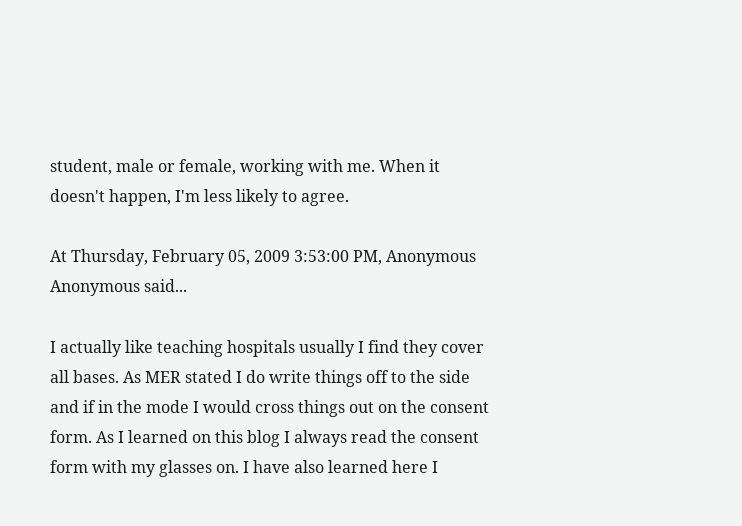student, male or female, working with me. When it doesn't happen, I'm less likely to agree.

At Thursday, February 05, 2009 3:53:00 PM, Anonymous Anonymous said...

I actually like teaching hospitals usually I find they cover all bases. As MER stated I do write things off to the side and if in the mode I would cross things out on the consent form. As I learned on this blog I always read the consent form with my glasses on. I have also learned here I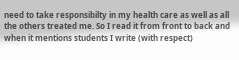need to take responsibilty in my health care as well as all the others treated me. So I read it from front to back and when it mentions students I write (with respect)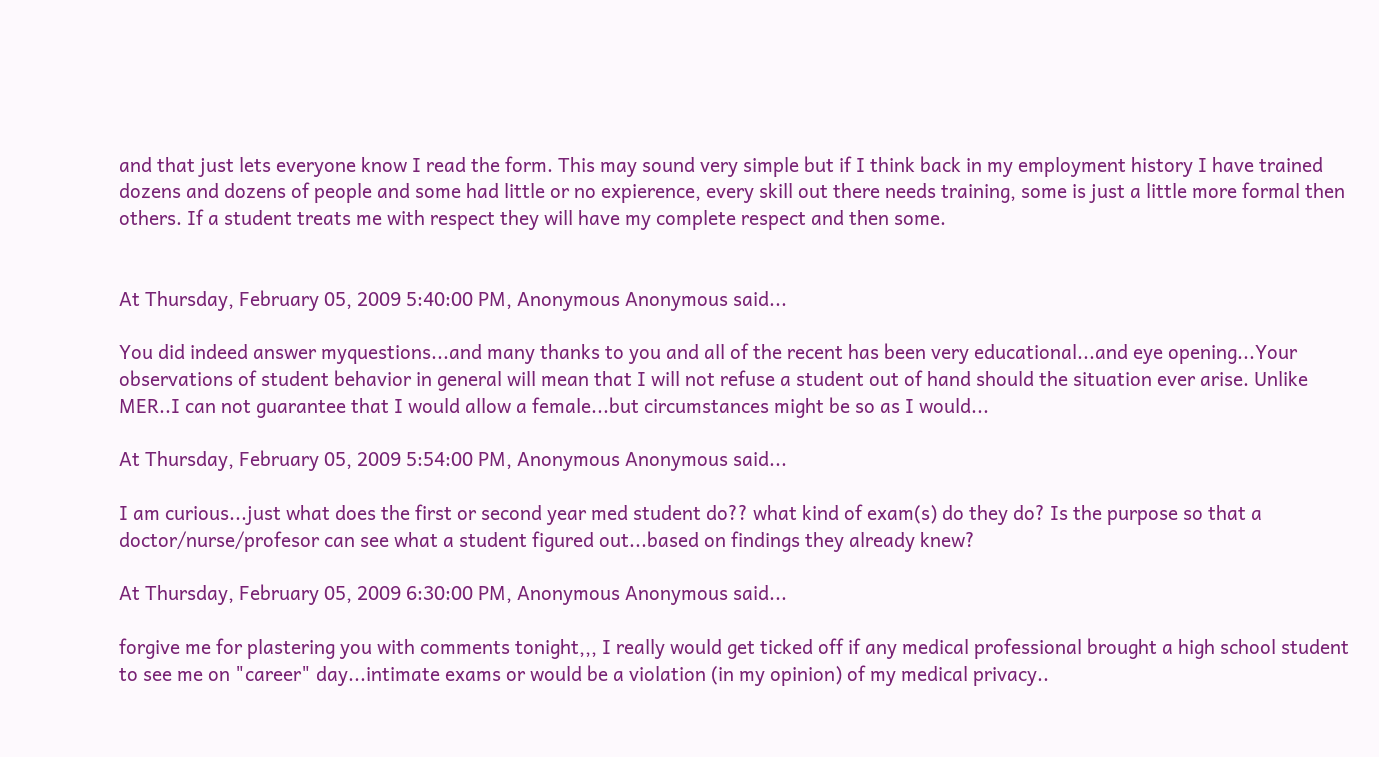and that just lets everyone know I read the form. This may sound very simple but if I think back in my employment history I have trained dozens and dozens of people and some had little or no expierence, every skill out there needs training, some is just a little more formal then others. If a student treats me with respect they will have my complete respect and then some.


At Thursday, February 05, 2009 5:40:00 PM, Anonymous Anonymous said...

You did indeed answer myquestions...and many thanks to you and all of the recent has been very educational...and eye opening...Your observations of student behavior in general will mean that I will not refuse a student out of hand should the situation ever arise. Unlike MER..I can not guarantee that I would allow a female...but circumstances might be so as I would...

At Thursday, February 05, 2009 5:54:00 PM, Anonymous Anonymous said...

I am curious...just what does the first or second year med student do?? what kind of exam(s) do they do? Is the purpose so that a doctor/nurse/profesor can see what a student figured out...based on findings they already knew?

At Thursday, February 05, 2009 6:30:00 PM, Anonymous Anonymous said...

forgive me for plastering you with comments tonight,,, I really would get ticked off if any medical professional brought a high school student to see me on "career" day...intimate exams or would be a violation (in my opinion) of my medical privacy..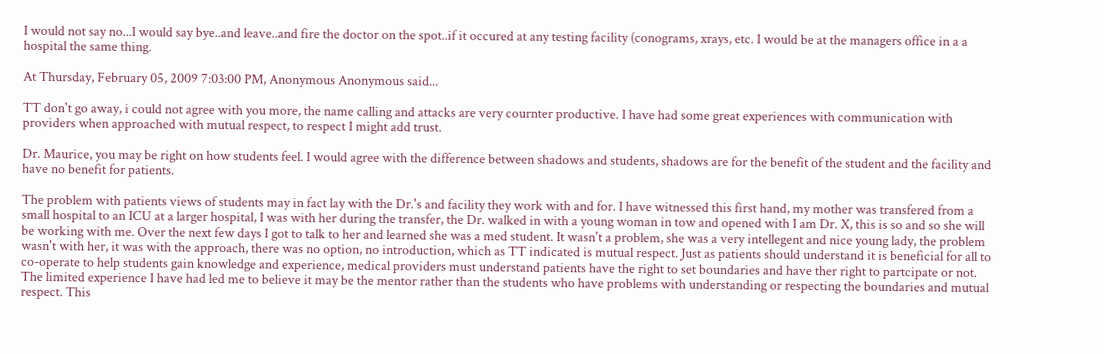I would not say no...I would say bye..and leave..and fire the doctor on the spot..if it occured at any testing facility (conograms, xrays, etc. I would be at the managers office in a a hospital the same thing.

At Thursday, February 05, 2009 7:03:00 PM, Anonymous Anonymous said...

TT don't go away, i could not agree with you more, the name calling and attacks are very cournter productive. I have had some great experiences with communication with providers when approached with mutual respect, to respect I might add trust.

Dr. Maurice, you may be right on how students feel. I would agree with the difference between shadows and students, shadows are for the benefit of the student and the facility and have no benefit for patients.

The problem with patients views of students may in fact lay with the Dr.'s and facility they work with and for. I have witnessed this first hand, my mother was transfered from a small hospital to an ICU at a larger hospital, I was with her during the transfer, the Dr. walked in with a young woman in tow and opened with I am Dr. X, this is so and so she will be working with me. Over the next few days I got to talk to her and learned she was a med student. It wasn't a problem, she was a very intellegent and nice young lady, the problem wasn't with her, it was with the approach, there was no option, no introduction, which as TT indicated is mutual respect. Just as patients should understand it is beneficial for all to co-operate to help students gain knowledge and experience, medical providers must understand patients have the right to set boundaries and have ther right to partcipate or not. The limited experience I have had led me to believe it may be the mentor rather than the students who have problems with understanding or respecting the boundaries and mutual respect. This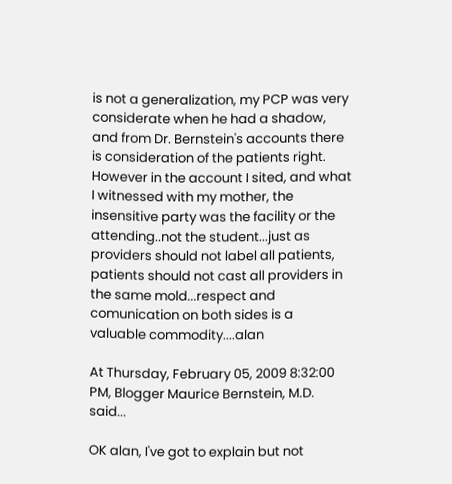is not a generalization, my PCP was very considerate when he had a shadow, and from Dr. Bernstein's accounts there is consideration of the patients right. However in the account I sited, and what I witnessed with my mother, the insensitive party was the facility or the attending..not the student...just as providers should not label all patients, patients should not cast all providers in the same mold...respect and comunication on both sides is a valuable commodity....alan

At Thursday, February 05, 2009 8:32:00 PM, Blogger Maurice Bernstein, M.D. said...

OK alan, I've got to explain but not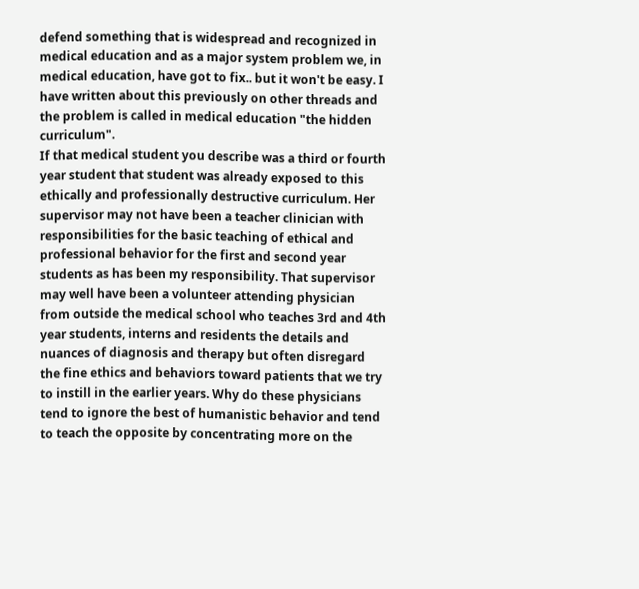defend something that is widespread and recognized in medical education and as a major system problem we, in medical education, have got to fix.. but it won't be easy. I have written about this previously on other threads and the problem is called in medical education "the hidden curriculum".
If that medical student you describe was a third or fourth year student that student was already exposed to this ethically and professionally destructive curriculum. Her supervisor may not have been a teacher clinician with responsibilities for the basic teaching of ethical and professional behavior for the first and second year students as has been my responsibility. That supervisor may well have been a volunteer attending physician from outside the medical school who teaches 3rd and 4th year students, interns and residents the details and nuances of diagnosis and therapy but often disregard the fine ethics and behaviors toward patients that we try to instill in the earlier years. Why do these physicians tend to ignore the best of humanistic behavior and tend to teach the opposite by concentrating more on the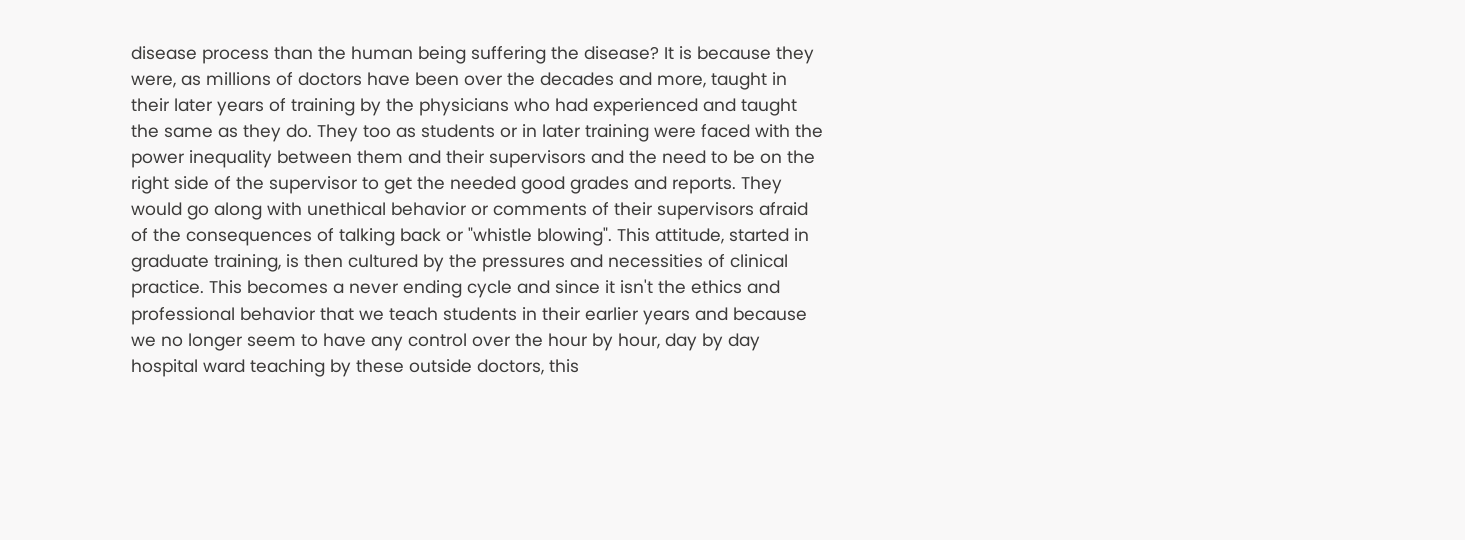disease process than the human being suffering the disease? It is because they were, as millions of doctors have been over the decades and more, taught in their later years of training by the physicians who had experienced and taught the same as they do. They too as students or in later training were faced with the power inequality between them and their supervisors and the need to be on the right side of the supervisor to get the needed good grades and reports. They would go along with unethical behavior or comments of their supervisors afraid of the consequences of talking back or "whistle blowing". This attitude, started in graduate training, is then cultured by the pressures and necessities of clinical practice. This becomes a never ending cycle and since it isn't the ethics and professional behavior that we teach students in their earlier years and because we no longer seem to have any control over the hour by hour, day by day hospital ward teaching by these outside doctors, this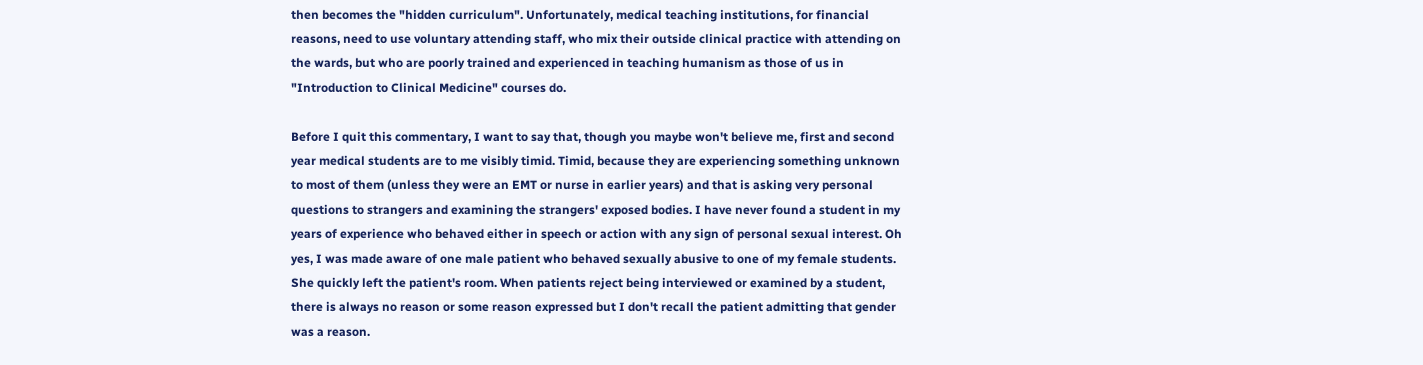then becomes the "hidden curriculum". Unfortunately, medical teaching institutions, for financial reasons, need to use voluntary attending staff, who mix their outside clinical practice with attending on the wards, but who are poorly trained and experienced in teaching humanism as those of us in "Introduction to Clinical Medicine" courses do.

Before I quit this commentary, I want to say that, though you maybe won't believe me, first and second year medical students are to me visibly timid. Timid, because they are experiencing something unknown to most of them (unless they were an EMT or nurse in earlier years) and that is asking very personal questions to strangers and examining the strangers' exposed bodies. I have never found a student in my years of experience who behaved either in speech or action with any sign of personal sexual interest. Oh yes, I was made aware of one male patient who behaved sexually abusive to one of my female students. She quickly left the patient's room. When patients reject being interviewed or examined by a student, there is always no reason or some reason expressed but I don't recall the patient admitting that gender was a reason.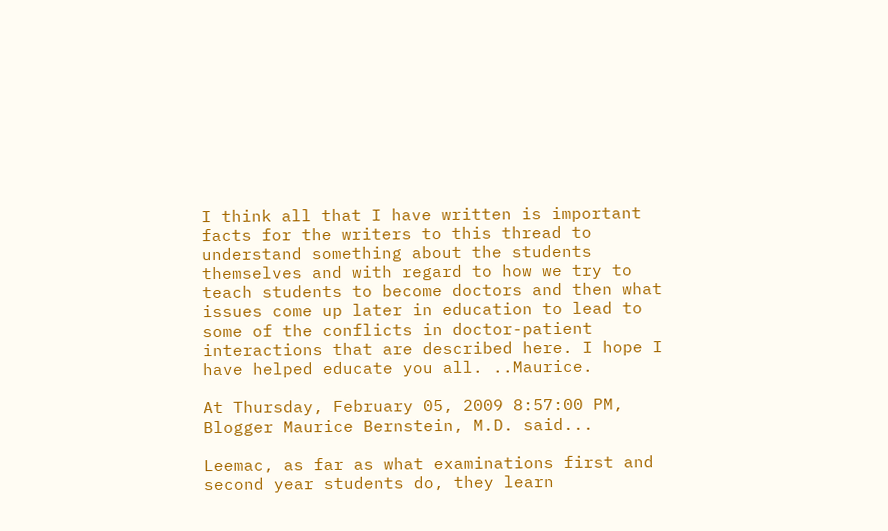I think all that I have written is important facts for the writers to this thread to understand something about the students themselves and with regard to how we try to teach students to become doctors and then what issues come up later in education to lead to some of the conflicts in doctor-patient interactions that are described here. I hope I have helped educate you all. ..Maurice.

At Thursday, February 05, 2009 8:57:00 PM, Blogger Maurice Bernstein, M.D. said...

Leemac, as far as what examinations first and second year students do, they learn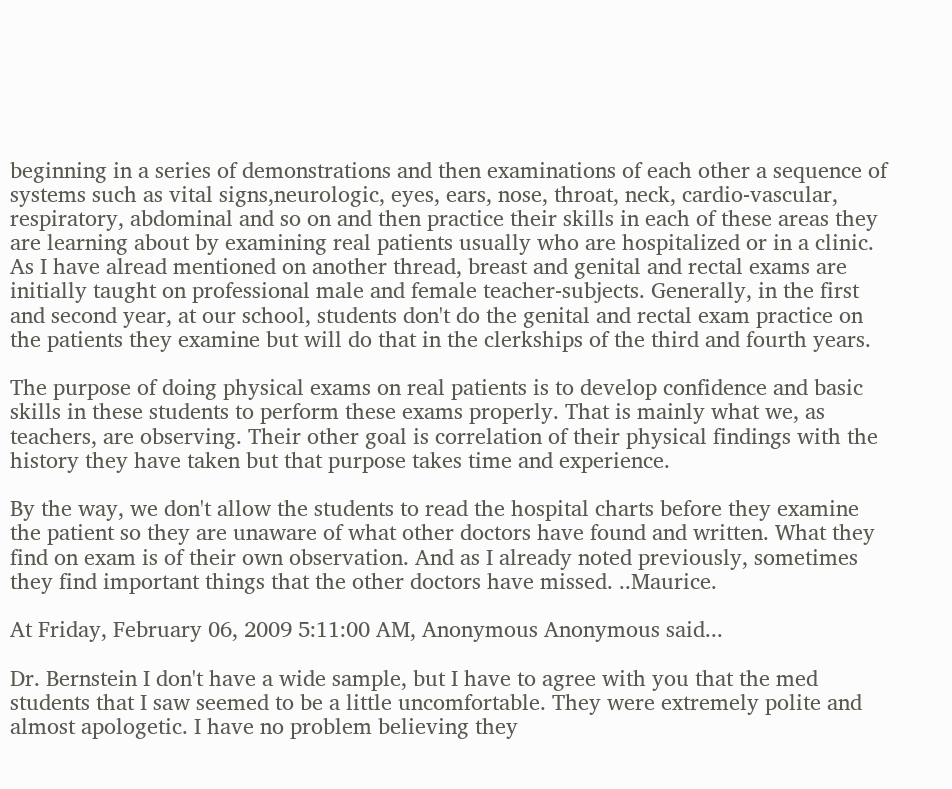beginning in a series of demonstrations and then examinations of each other a sequence of systems such as vital signs,neurologic, eyes, ears, nose, throat, neck, cardio-vascular, respiratory, abdominal and so on and then practice their skills in each of these areas they are learning about by examining real patients usually who are hospitalized or in a clinic. As I have alread mentioned on another thread, breast and genital and rectal exams are initially taught on professional male and female teacher-subjects. Generally, in the first and second year, at our school, students don't do the genital and rectal exam practice on the patients they examine but will do that in the clerkships of the third and fourth years.

The purpose of doing physical exams on real patients is to develop confidence and basic skills in these students to perform these exams properly. That is mainly what we, as teachers, are observing. Their other goal is correlation of their physical findings with the history they have taken but that purpose takes time and experience.

By the way, we don't allow the students to read the hospital charts before they examine the patient so they are unaware of what other doctors have found and written. What they find on exam is of their own observation. And as I already noted previously, sometimes they find important things that the other doctors have missed. ..Maurice.

At Friday, February 06, 2009 5:11:00 AM, Anonymous Anonymous said...

Dr. Bernstein I don't have a wide sample, but I have to agree with you that the med students that I saw seemed to be a little uncomfortable. They were extremely polite and almost apologetic. I have no problem believing they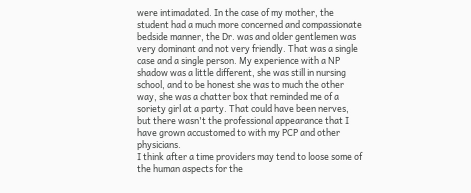were intimadated. In the case of my mother, the student had a much more concerned and compassionate bedside manner, the Dr. was and older gentlemen was very dominant and not very friendly. That was a single case and a single person. My experience with a NP shadow was a little different, she was still in nursing school, and to be honest she was to much the other way, she was a chatter box that reminded me of a soriety girl at a party. That could have been nerves, but there wasn't the professional appearance that I have grown accustomed to with my PCP and other physicians.
I think after a time providers may tend to loose some of the human aspects for the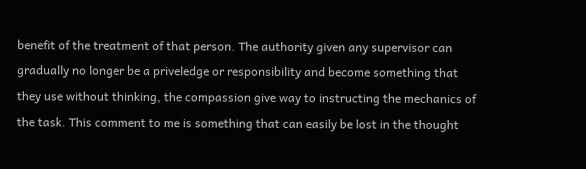benefit of the treatment of that person. The authority given any supervisor can gradually no longer be a priveledge or responsibility and become something that they use without thinking, the compassion give way to instructing the mechanics of the task. This comment to me is something that can easily be lost in the thought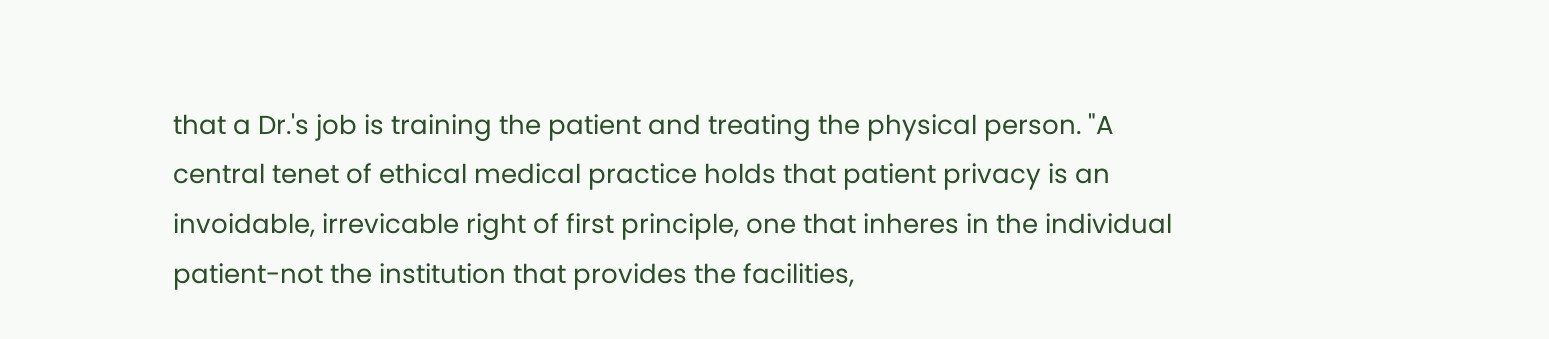that a Dr.'s job is training the patient and treating the physical person. "A central tenet of ethical medical practice holds that patient privacy is an invoidable, irrevicable right of first principle, one that inheres in the individual patient-not the institution that provides the facilities,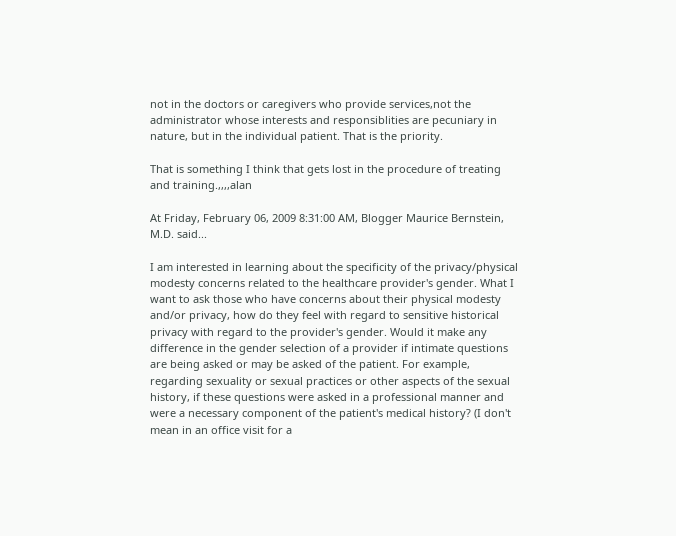not in the doctors or caregivers who provide services,not the administrator whose interests and responsiblities are pecuniary in nature, but in the individual patient. That is the priority.

That is something I think that gets lost in the procedure of treating and training.,,,,alan

At Friday, February 06, 2009 8:31:00 AM, Blogger Maurice Bernstein, M.D. said...

I am interested in learning about the specificity of the privacy/physical modesty concerns related to the healthcare provider's gender. What I want to ask those who have concerns about their physical modesty and/or privacy, how do they feel with regard to sensitive historical privacy with regard to the provider's gender. Would it make any difference in the gender selection of a provider if intimate questions are being asked or may be asked of the patient. For example, regarding sexuality or sexual practices or other aspects of the sexual history, if these questions were asked in a professional manner and were a necessary component of the patient's medical history? (I don't mean in an office visit for a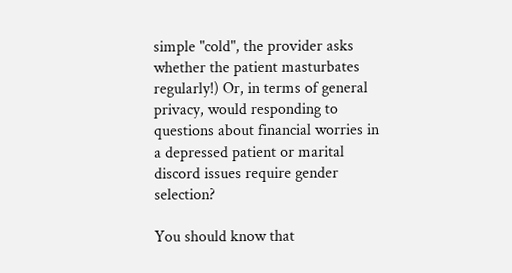simple "cold", the provider asks whether the patient masturbates regularly!) Or, in terms of general privacy, would responding to questions about financial worries in a depressed patient or marital discord issues require gender selection?

You should know that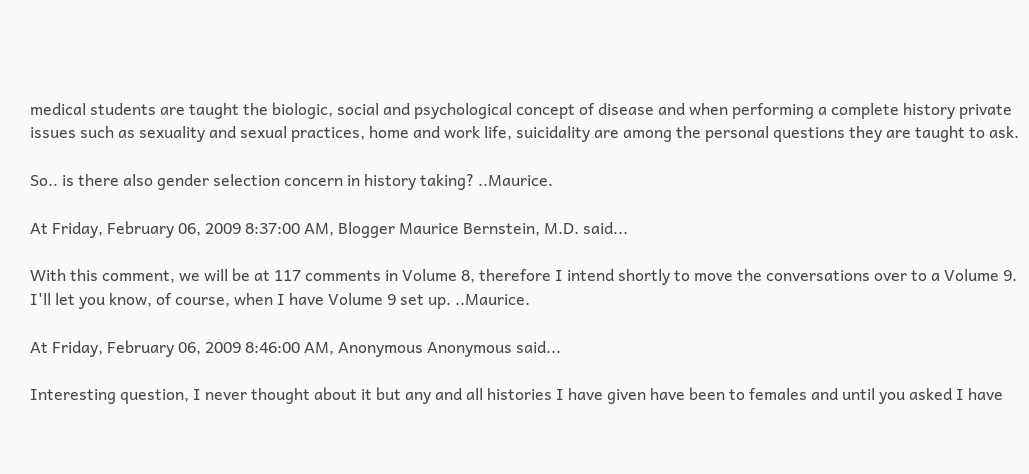medical students are taught the biologic, social and psychological concept of disease and when performing a complete history private issues such as sexuality and sexual practices, home and work life, suicidality are among the personal questions they are taught to ask.

So.. is there also gender selection concern in history taking? ..Maurice.

At Friday, February 06, 2009 8:37:00 AM, Blogger Maurice Bernstein, M.D. said...

With this comment, we will be at 117 comments in Volume 8, therefore I intend shortly to move the conversations over to a Volume 9. I'll let you know, of course, when I have Volume 9 set up. ..Maurice.

At Friday, February 06, 2009 8:46:00 AM, Anonymous Anonymous said...

Interesting question, I never thought about it but any and all histories I have given have been to females and until you asked I have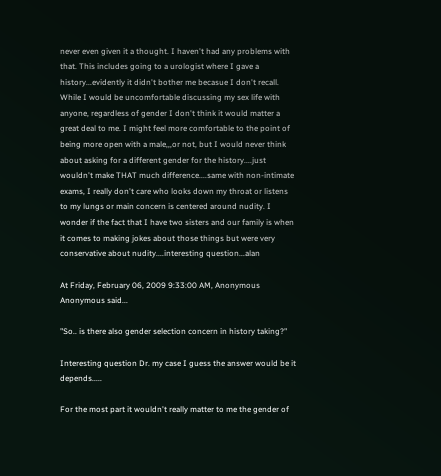never even given it a thought. I haven't had any problems with that. This includes going to a urologist where I gave a history...evidently it didn't bother me becasue I don't recall. While I would be uncomfortable discussing my sex life with anyone, regardless of gender I don't think it would matter a great deal to me. I might feel more comfortable to the point of being more open with a male,,,or not, but I would never think about asking for a different gender for the history....just wouldn't make THAT much difference....same with non-intimate exams, I really don't care who looks down my throat or listens to my lungs or main concern is centered around nudity. I wonder if the fact that I have two sisters and our family is when it comes to making jokes about those things but were very conservative about nudity....interesting question...alan

At Friday, February 06, 2009 9:33:00 AM, Anonymous Anonymous said...

"So.. is there also gender selection concern in history taking?"

Interesting question Dr. my case I guess the answer would be it depends.....

For the most part it wouldn't really matter to me the gender of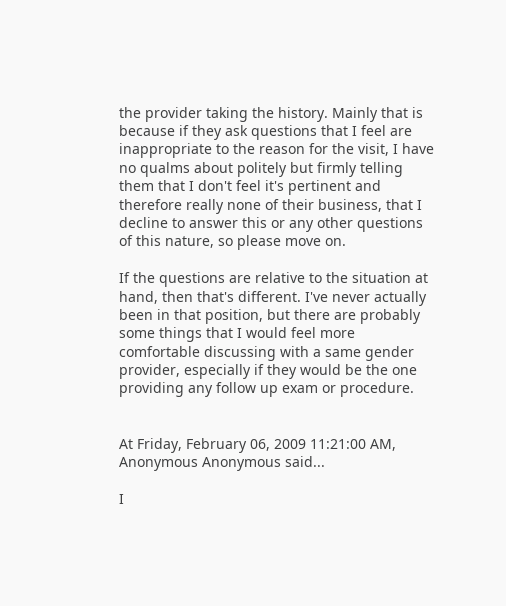the provider taking the history. Mainly that is because if they ask questions that I feel are inappropriate to the reason for the visit, I have no qualms about politely but firmly telling them that I don't feel it's pertinent and therefore really none of their business, that I decline to answer this or any other questions of this nature, so please move on.

If the questions are relative to the situation at hand, then that's different. I've never actually been in that position, but there are probably some things that I would feel more comfortable discussing with a same gender provider, especially if they would be the one providing any follow up exam or procedure.


At Friday, February 06, 2009 11:21:00 AM, Anonymous Anonymous said...

I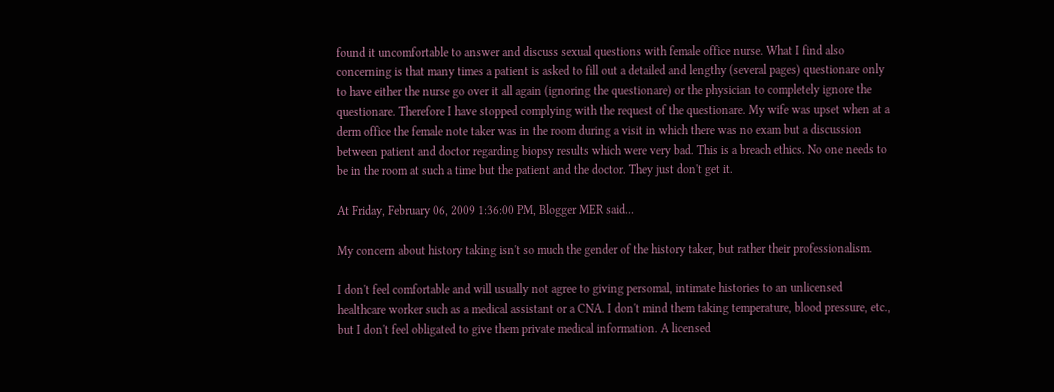found it uncomfortable to answer and discuss sexual questions with female office nurse. What I find also concerning is that many times a patient is asked to fill out a detailed and lengthy (several pages) questionare only to have either the nurse go over it all again (ignoring the questionare) or the physician to completely ignore the questionare. Therefore I have stopped complying with the request of the questionare. My wife was upset when at a derm office the female note taker was in the room during a visit in which there was no exam but a discussion between patient and doctor regarding biopsy results which were very bad. This is a breach ethics. No one needs to be in the room at such a time but the patient and the doctor. They just don't get it.

At Friday, February 06, 2009 1:36:00 PM, Blogger MER said...

My concern about history taking isn't so much the gender of the history taker, but rather their professionalism.

I don't feel comfortable and will usually not agree to giving persomal, intimate histories to an unlicensed healthcare worker such as a medical assistant or a CNA. I don't mind them taking temperature, blood pressure, etc., but I don't feel obligated to give them private medical information. A licensed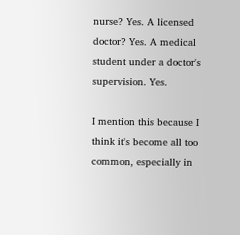nurse? Yes. A licensed doctor? Yes. A medical student under a doctor's supervision. Yes.

I mention this because I think it's become all too common, especially in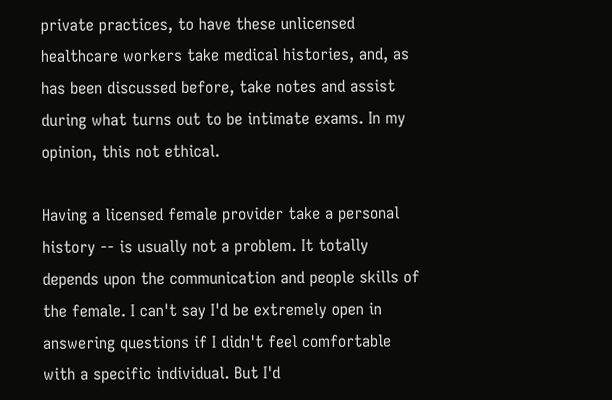private practices, to have these unlicensed healthcare workers take medical histories, and, as has been discussed before, take notes and assist during what turns out to be intimate exams. In my opinion, this not ethical.

Having a licensed female provider take a personal history -- is usually not a problem. It totally depends upon the communication and people skills of the female. I can't say I'd be extremely open in answering questions if I didn't feel comfortable with a specific individual. But I'd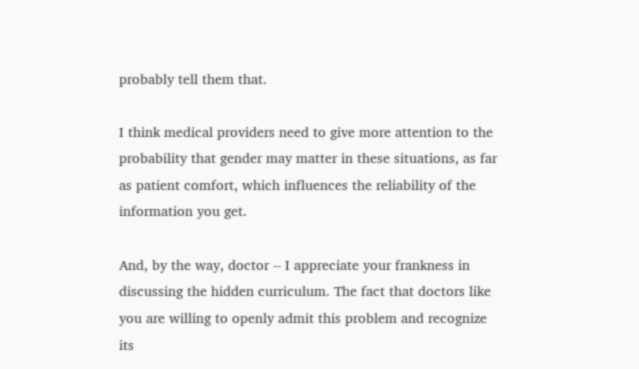probably tell them that.

I think medical providers need to give more attention to the probability that gender may matter in these situations, as far as patient comfort, which influences the reliability of the information you get.

And, by the way, doctor -- I appreciate your frankness in discussing the hidden curriculum. The fact that doctors like you are willing to openly admit this problem and recognize its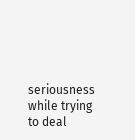seriousness while trying to deal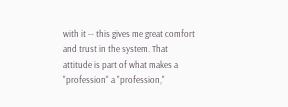with it -- this gives me great comfort and trust in the system. That attitude is part of what makes a "profession" a "profession,"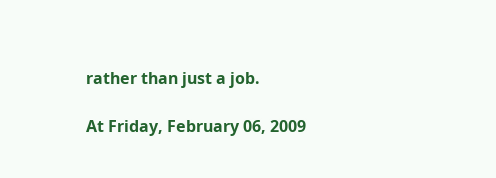rather than just a job.

At Friday, February 06, 2009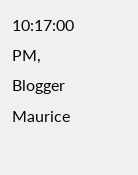10:17:00 PM, Blogger Maurice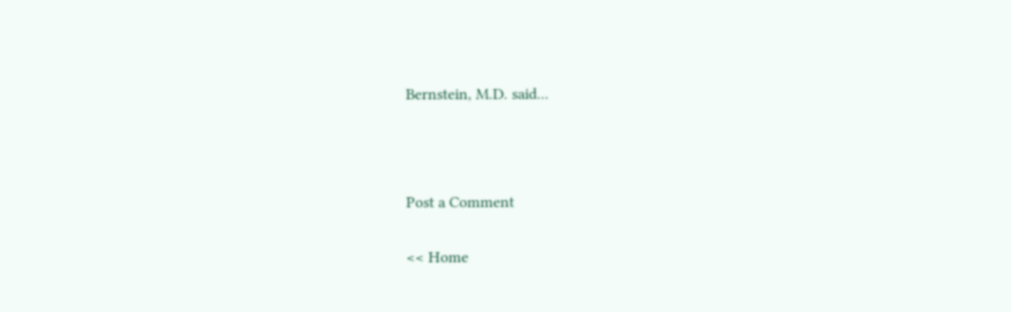Bernstein, M.D. said...



Post a Comment

<< Home